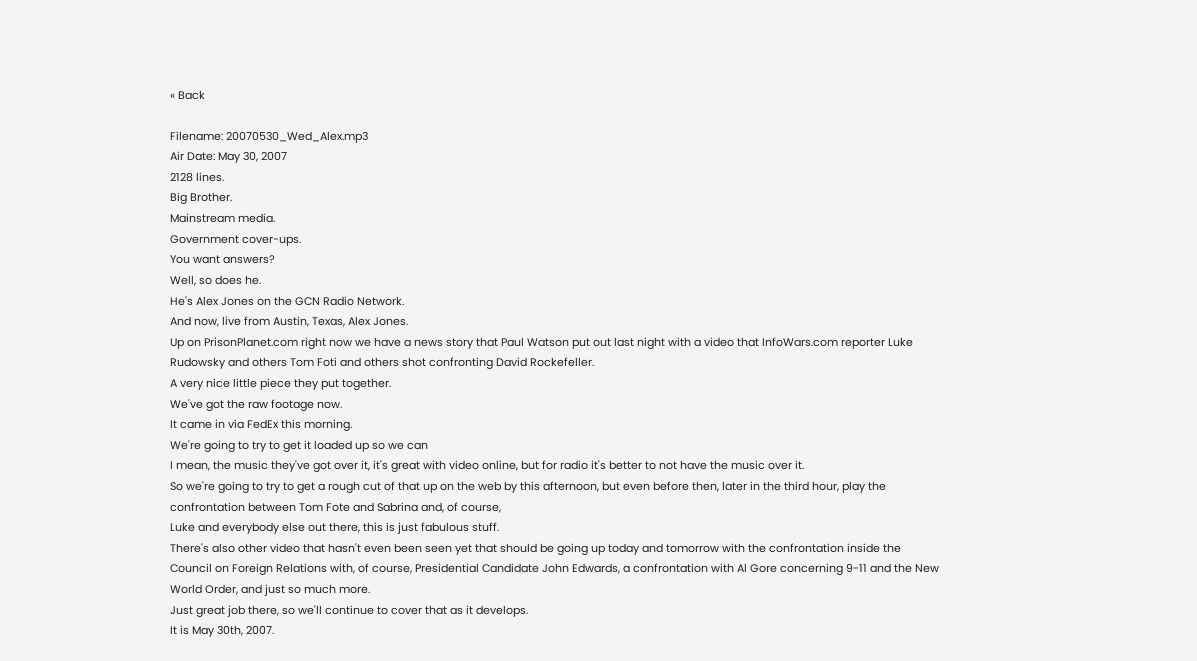« Back

Filename: 20070530_Wed_Alex.mp3
Air Date: May 30, 2007
2128 lines.
Big Brother.
Mainstream media.
Government cover-ups.
You want answers?
Well, so does he.
He's Alex Jones on the GCN Radio Network.
And now, live from Austin, Texas, Alex Jones.
Up on PrisonPlanet.com right now we have a news story that Paul Watson put out last night with a video that InfoWars.com reporter Luke Rudowsky and others Tom Foti and others shot confronting David Rockefeller.
A very nice little piece they put together.
We've got the raw footage now.
It came in via FedEx this morning.
We're going to try to get it loaded up so we can
I mean, the music they've got over it, it's great with video online, but for radio it's better to not have the music over it.
So we're going to try to get a rough cut of that up on the web by this afternoon, but even before then, later in the third hour, play the confrontation between Tom Fote and Sabrina and, of course,
Luke and everybody else out there, this is just fabulous stuff.
There's also other video that hasn't even been seen yet that should be going up today and tomorrow with the confrontation inside the Council on Foreign Relations with, of course, Presidential Candidate John Edwards, a confrontation with Al Gore concerning 9-11 and the New World Order, and just so much more.
Just great job there, so we'll continue to cover that as it develops.
It is May 30th, 2007.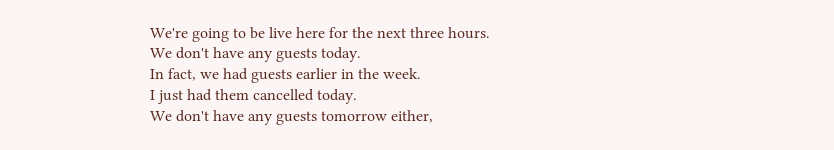We're going to be live here for the next three hours.
We don't have any guests today.
In fact, we had guests earlier in the week.
I just had them cancelled today.
We don't have any guests tomorrow either,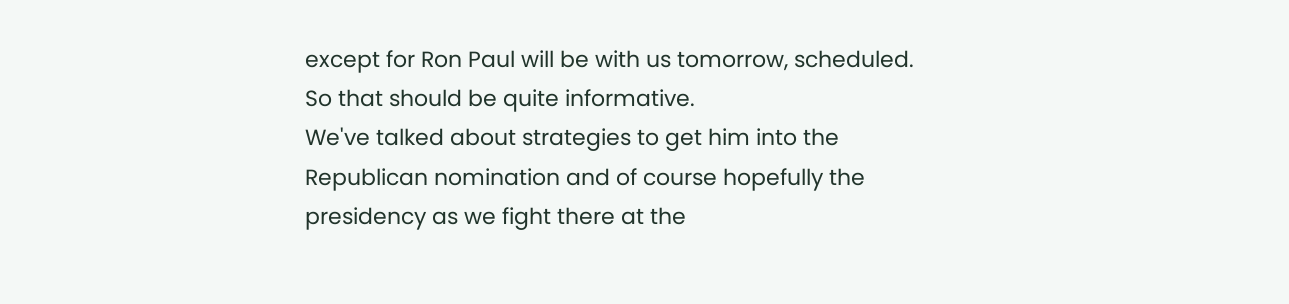except for Ron Paul will be with us tomorrow, scheduled.
So that should be quite informative.
We've talked about strategies to get him into the Republican nomination and of course hopefully the presidency as we fight there at the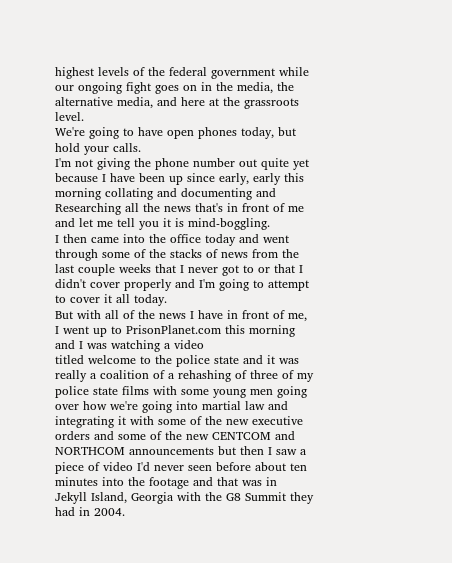highest levels of the federal government while our ongoing fight goes on in the media, the alternative media, and here at the grassroots level.
We're going to have open phones today, but hold your calls.
I'm not giving the phone number out quite yet because I have been up since early, early this morning collating and documenting and
Researching all the news that's in front of me and let me tell you it is mind-boggling.
I then came into the office today and went through some of the stacks of news from the last couple weeks that I never got to or that I didn't cover properly and I'm going to attempt to cover it all today.
But with all of the news I have in front of me, I went up to PrisonPlanet.com this morning and I was watching a video
titled welcome to the police state and it was really a coalition of a rehashing of three of my police state films with some young men going over how we're going into martial law and integrating it with some of the new executive orders and some of the new CENTCOM and NORTHCOM announcements but then I saw a piece of video I'd never seen before about ten minutes into the footage and that was in
Jekyll Island, Georgia with the G8 Summit they had in 2004.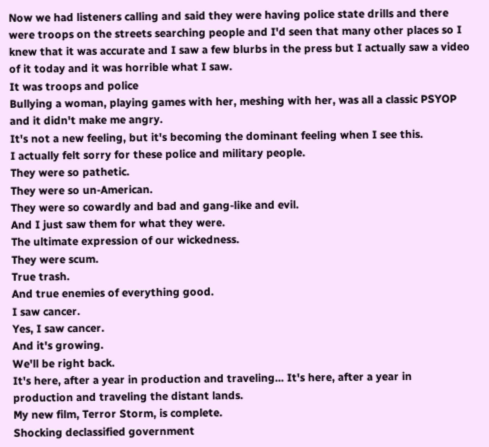Now we had listeners calling and said they were having police state drills and there were troops on the streets searching people and I'd seen that many other places so I knew that it was accurate and I saw a few blurbs in the press but I actually saw a video of it today and it was horrible what I saw.
It was troops and police
Bullying a woman, playing games with her, meshing with her, was all a classic PSYOP and it didn't make me angry.
It's not a new feeling, but it's becoming the dominant feeling when I see this.
I actually felt sorry for these police and military people.
They were so pathetic.
They were so un-American.
They were so cowardly and bad and gang-like and evil.
And I just saw them for what they were.
The ultimate expression of our wickedness.
They were scum.
True trash.
And true enemies of everything good.
I saw cancer.
Yes, I saw cancer.
And it's growing.
We'll be right back.
It's here, after a year in production and traveling... It's here, after a year in production and traveling the distant lands.
My new film, Terror Storm, is complete.
Shocking declassified government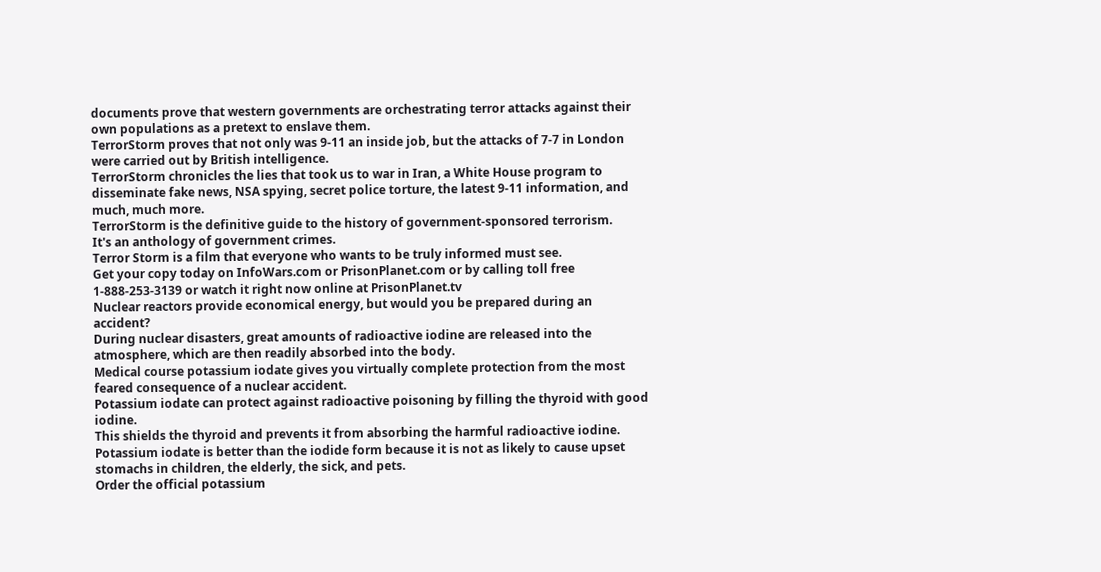documents prove that western governments are orchestrating terror attacks against their own populations as a pretext to enslave them.
TerrorStorm proves that not only was 9-11 an inside job, but the attacks of 7-7 in London were carried out by British intelligence.
TerrorStorm chronicles the lies that took us to war in Iran, a White House program to disseminate fake news, NSA spying, secret police torture, the latest 9-11 information, and much, much more.
TerrorStorm is the definitive guide to the history of government-sponsored terrorism.
It's an anthology of government crimes.
Terror Storm is a film that everyone who wants to be truly informed must see.
Get your copy today on InfoWars.com or PrisonPlanet.com or by calling toll free 1-888-253-3139 or watch it right now online at PrisonPlanet.tv
Nuclear reactors provide economical energy, but would you be prepared during an accident?
During nuclear disasters, great amounts of radioactive iodine are released into the atmosphere, which are then readily absorbed into the body.
Medical course potassium iodate gives you virtually complete protection from the most feared consequence of a nuclear accident.
Potassium iodate can protect against radioactive poisoning by filling the thyroid with good iodine.
This shields the thyroid and prevents it from absorbing the harmful radioactive iodine.
Potassium iodate is better than the iodide form because it is not as likely to cause upset stomachs in children, the elderly, the sick, and pets.
Order the official potassium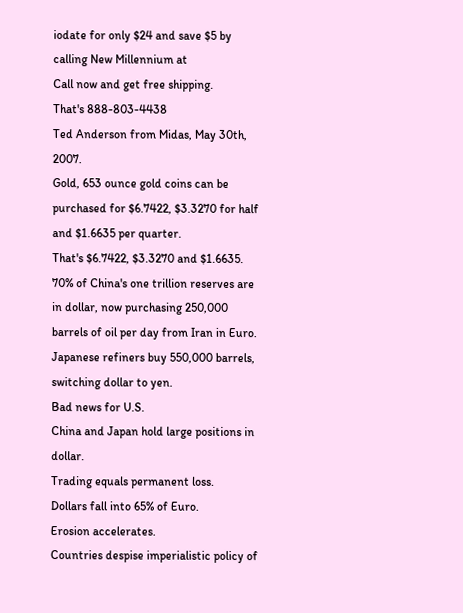iodate for only $24 and save $5 by calling New Millennium at
Call now and get free shipping.
That's 888-803-4438
Ted Anderson from Midas, May 30th, 2007.
Gold, 653 ounce gold coins can be purchased for $6.7422, $3.3270 for half and $1.6635 per quarter.
That's $6.7422, $3.3270 and $1.6635.
70% of China's one trillion reserves are in dollar, now purchasing 250,000 barrels of oil per day from Iran in Euro.
Japanese refiners buy 550,000 barrels, switching dollar to yen.
Bad news for U.S.
China and Japan hold large positions in dollar.
Trading equals permanent loss.
Dollars fall into 65% of Euro.
Erosion accelerates.
Countries despise imperialistic policy of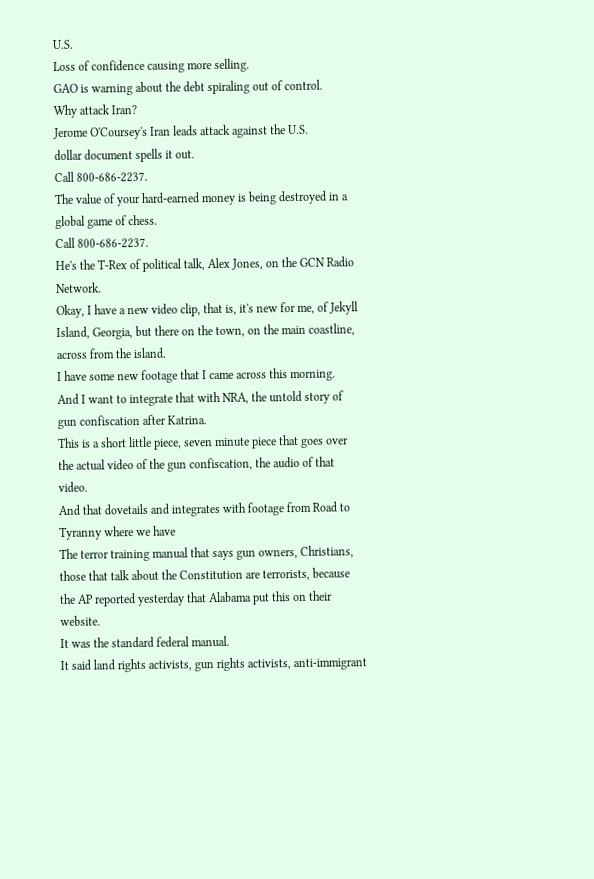U.S.
Loss of confidence causing more selling.
GAO is warning about the debt spiraling out of control.
Why attack Iran?
Jerome O'Coursey's Iran leads attack against the U.S.
dollar document spells it out.
Call 800-686-2237.
The value of your hard-earned money is being destroyed in a global game of chess.
Call 800-686-2237.
He's the T-Rex of political talk, Alex Jones, on the GCN Radio Network.
Okay, I have a new video clip, that is, it's new for me, of Jekyll Island, Georgia, but there on the town, on the main coastline, across from the island.
I have some new footage that I came across this morning.
And I want to integrate that with NRA, the untold story of gun confiscation after Katrina.
This is a short little piece, seven minute piece that goes over the actual video of the gun confiscation, the audio of that video.
And that dovetails and integrates with footage from Road to Tyranny where we have
The terror training manual that says gun owners, Christians, those that talk about the Constitution are terrorists, because the AP reported yesterday that Alabama put this on their website.
It was the standard federal manual.
It said land rights activists, gun rights activists, anti-immigrant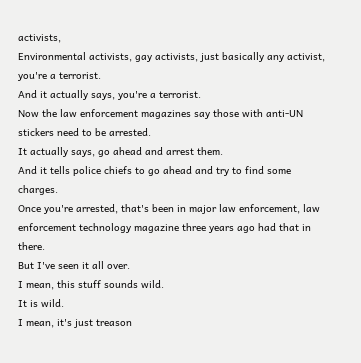activists,
Environmental activists, gay activists, just basically any activist, you're a terrorist.
And it actually says, you're a terrorist.
Now the law enforcement magazines say those with anti-UN stickers need to be arrested.
It actually says, go ahead and arrest them.
And it tells police chiefs to go ahead and try to find some charges.
Once you're arrested, that's been in major law enforcement, law enforcement technology magazine three years ago had that in there.
But I've seen it all over.
I mean, this stuff sounds wild.
It is wild.
I mean, it's just treason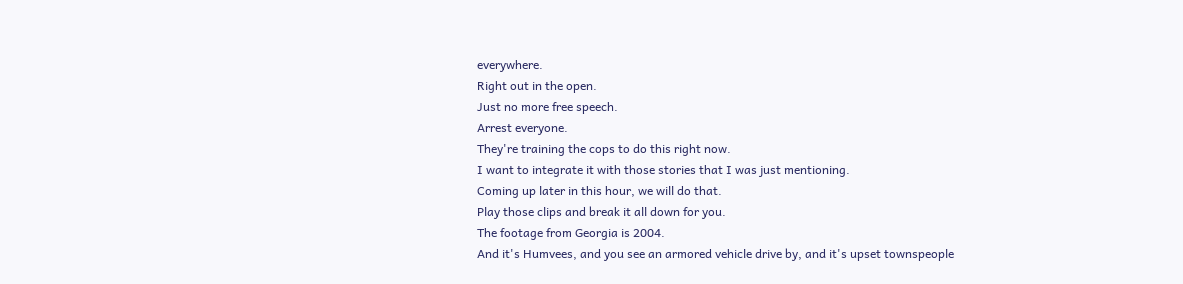everywhere.
Right out in the open.
Just no more free speech.
Arrest everyone.
They're training the cops to do this right now.
I want to integrate it with those stories that I was just mentioning.
Coming up later in this hour, we will do that.
Play those clips and break it all down for you.
The footage from Georgia is 2004.
And it's Humvees, and you see an armored vehicle drive by, and it's upset townspeople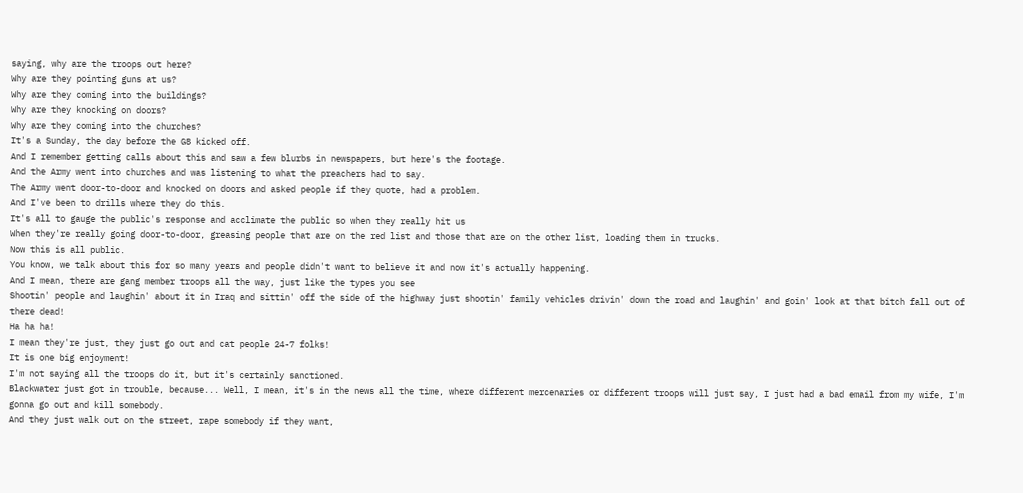saying, why are the troops out here?
Why are they pointing guns at us?
Why are they coming into the buildings?
Why are they knocking on doors?
Why are they coming into the churches?
It's a Sunday, the day before the G8 kicked off.
And I remember getting calls about this and saw a few blurbs in newspapers, but here's the footage.
And the Army went into churches and was listening to what the preachers had to say.
The Army went door-to-door and knocked on doors and asked people if they quote, had a problem.
And I've been to drills where they do this.
It's all to gauge the public's response and acclimate the public so when they really hit us
When they're really going door-to-door, greasing people that are on the red list and those that are on the other list, loading them in trucks.
Now this is all public.
You know, we talk about this for so many years and people didn't want to believe it and now it's actually happening.
And I mean, there are gang member troops all the way, just like the types you see
Shootin' people and laughin' about it in Iraq and sittin' off the side of the highway just shootin' family vehicles drivin' down the road and laughin' and goin' look at that bitch fall out of there dead!
Ha ha ha!
I mean they're just, they just go out and cat people 24-7 folks!
It is one big enjoyment!
I'm not saying all the troops do it, but it's certainly sanctioned.
Blackwater just got in trouble, because... Well, I mean, it's in the news all the time, where different mercenaries or different troops will just say, I just had a bad email from my wife, I'm gonna go out and kill somebody.
And they just walk out on the street, rape somebody if they want,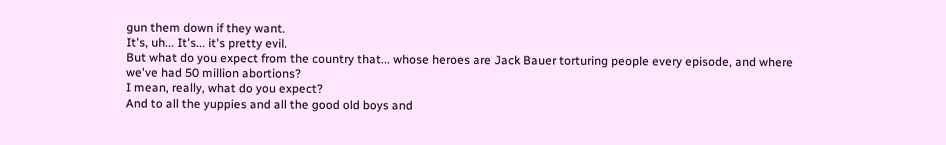gun them down if they want.
It's, uh... It's... it's pretty evil.
But what do you expect from the country that... whose heroes are Jack Bauer torturing people every episode, and where we've had 50 million abortions?
I mean, really, what do you expect?
And to all the yuppies and all the good old boys and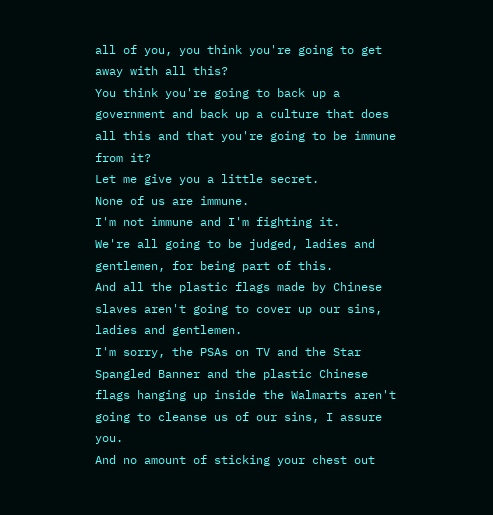all of you, you think you're going to get away with all this?
You think you're going to back up a government and back up a culture that does all this and that you're going to be immune from it?
Let me give you a little secret.
None of us are immune.
I'm not immune and I'm fighting it.
We're all going to be judged, ladies and gentlemen, for being part of this.
And all the plastic flags made by Chinese slaves aren't going to cover up our sins, ladies and gentlemen.
I'm sorry, the PSAs on TV and the Star Spangled Banner and the plastic Chinese flags hanging up inside the Walmarts aren't going to cleanse us of our sins, I assure you.
And no amount of sticking your chest out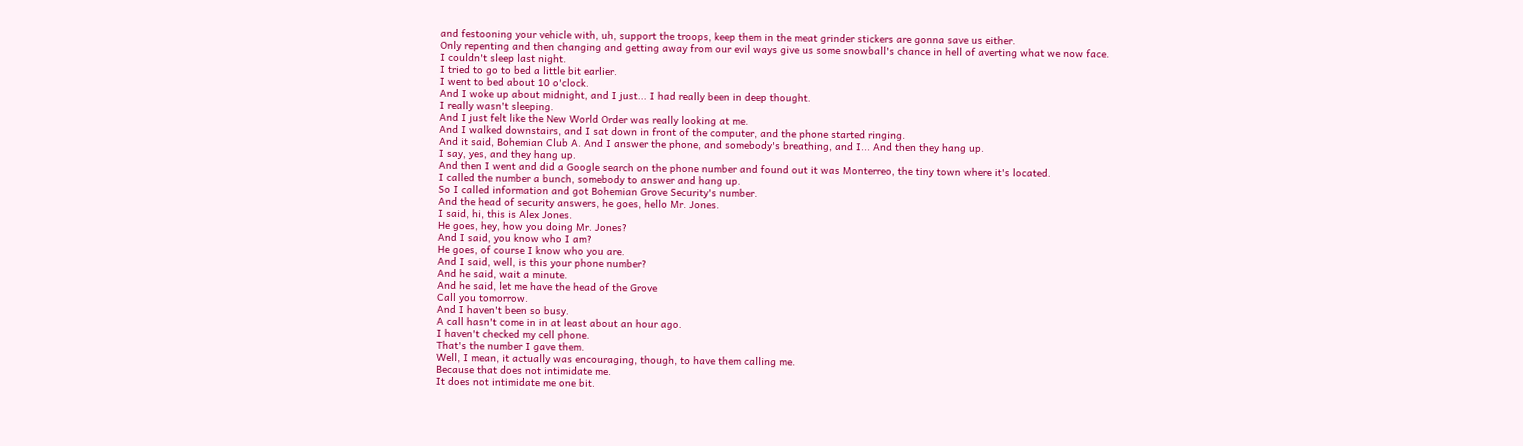and festooning your vehicle with, uh, support the troops, keep them in the meat grinder stickers are gonna save us either.
Only repenting and then changing and getting away from our evil ways give us some snowball's chance in hell of averting what we now face.
I couldn't sleep last night.
I tried to go to bed a little bit earlier.
I went to bed about 10 o'clock.
And I woke up about midnight, and I just... I had really been in deep thought.
I really wasn't sleeping.
And I just felt like the New World Order was really looking at me.
And I walked downstairs, and I sat down in front of the computer, and the phone started ringing.
And it said, Bohemian Club A. And I answer the phone, and somebody's breathing, and I... And then they hang up.
I say, yes, and they hang up.
And then I went and did a Google search on the phone number and found out it was Monterreo, the tiny town where it's located.
I called the number a bunch, somebody to answer and hang up.
So I called information and got Bohemian Grove Security's number.
And the head of security answers, he goes, hello Mr. Jones.
I said, hi, this is Alex Jones.
He goes, hey, how you doing Mr. Jones?
And I said, you know who I am?
He goes, of course I know who you are.
And I said, well, is this your phone number?
And he said, wait a minute.
And he said, let me have the head of the Grove
Call you tomorrow.
And I haven't been so busy.
A call hasn't come in in at least about an hour ago.
I haven't checked my cell phone.
That's the number I gave them.
Well, I mean, it actually was encouraging, though, to have them calling me.
Because that does not intimidate me.
It does not intimidate me one bit.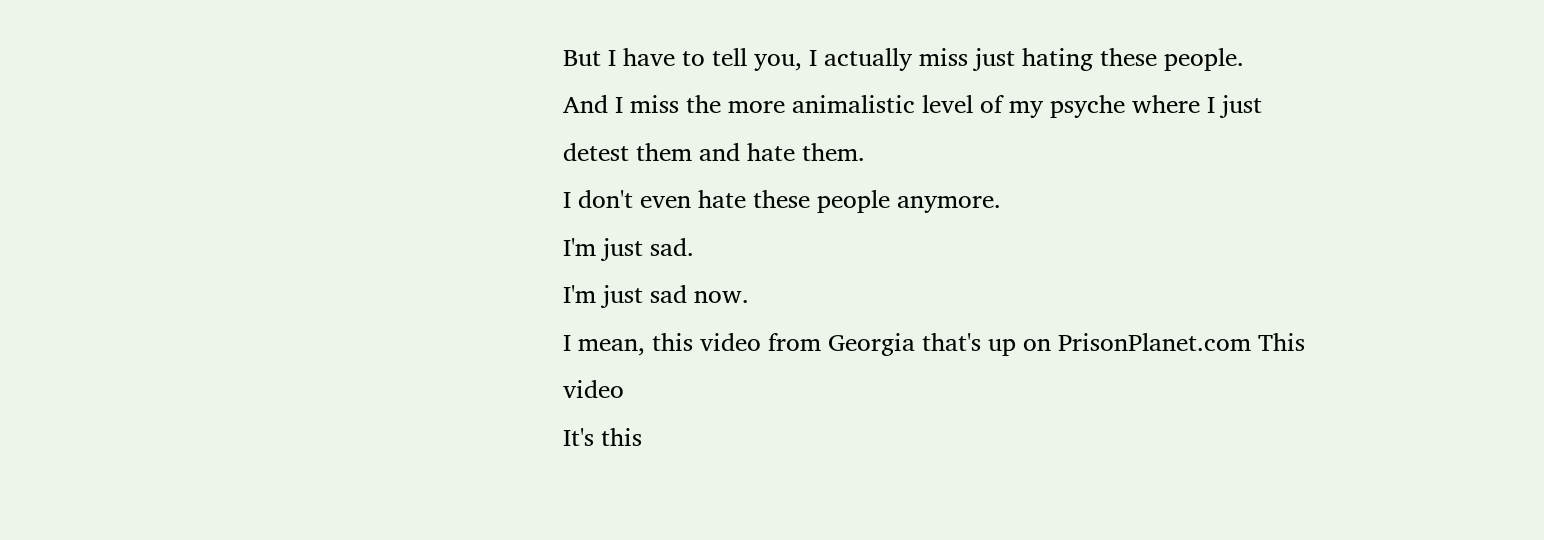But I have to tell you, I actually miss just hating these people.
And I miss the more animalistic level of my psyche where I just detest them and hate them.
I don't even hate these people anymore.
I'm just sad.
I'm just sad now.
I mean, this video from Georgia that's up on PrisonPlanet.com This video
It's this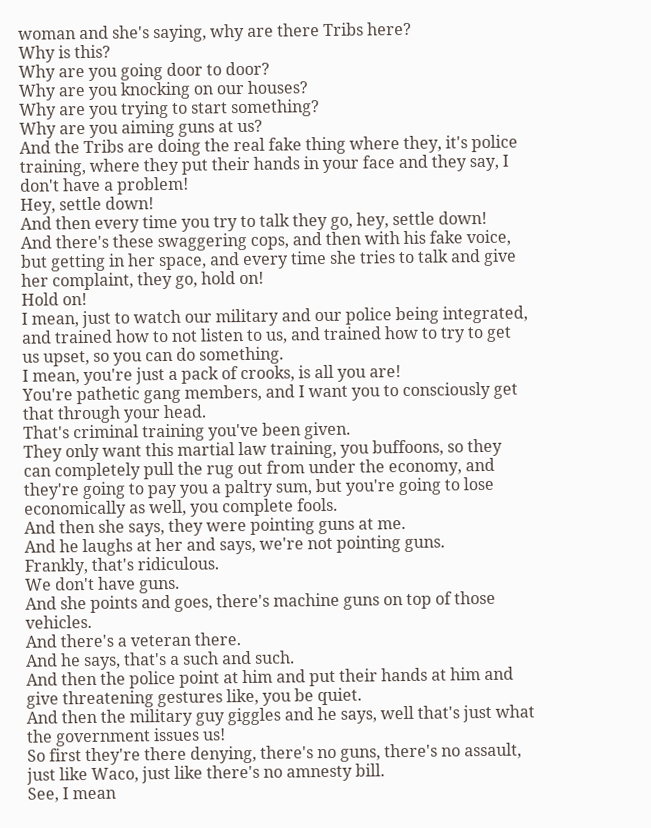woman and she's saying, why are there Tribs here?
Why is this?
Why are you going door to door?
Why are you knocking on our houses?
Why are you trying to start something?
Why are you aiming guns at us?
And the Tribs are doing the real fake thing where they, it's police training, where they put their hands in your face and they say, I don't have a problem!
Hey, settle down!
And then every time you try to talk they go, hey, settle down!
And there's these swaggering cops, and then with his fake voice, but getting in her space, and every time she tries to talk and give her complaint, they go, hold on!
Hold on!
I mean, just to watch our military and our police being integrated, and trained how to not listen to us, and trained how to try to get us upset, so you can do something.
I mean, you're just a pack of crooks, is all you are!
You're pathetic gang members, and I want you to consciously get that through your head.
That's criminal training you've been given.
They only want this martial law training, you buffoons, so they can completely pull the rug out from under the economy, and they're going to pay you a paltry sum, but you're going to lose economically as well, you complete fools.
And then she says, they were pointing guns at me.
And he laughs at her and says, we're not pointing guns.
Frankly, that's ridiculous.
We don't have guns.
And she points and goes, there's machine guns on top of those vehicles.
And there's a veteran there.
And he says, that's a such and such.
And then the police point at him and put their hands at him and give threatening gestures like, you be quiet.
And then the military guy giggles and he says, well that's just what the government issues us!
So first they're there denying, there's no guns, there's no assault, just like Waco, just like there's no amnesty bill.
See, I mean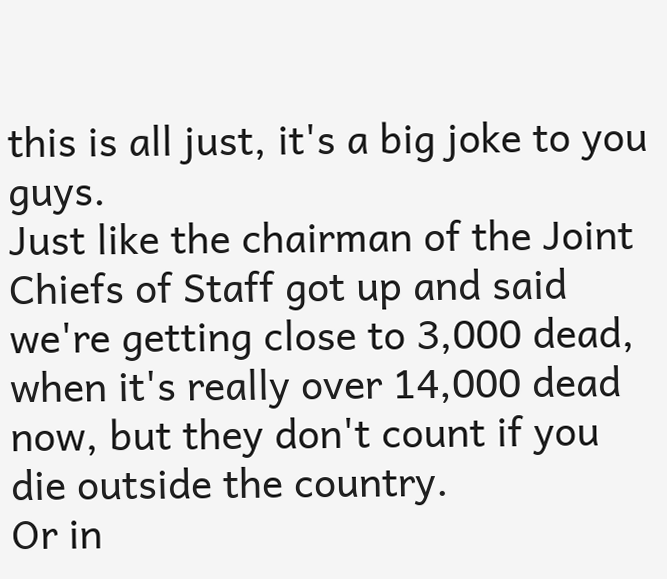this is all just, it's a big joke to you guys.
Just like the chairman of the Joint Chiefs of Staff got up and said we're getting close to 3,000 dead, when it's really over 14,000 dead now, but they don't count if you die outside the country.
Or in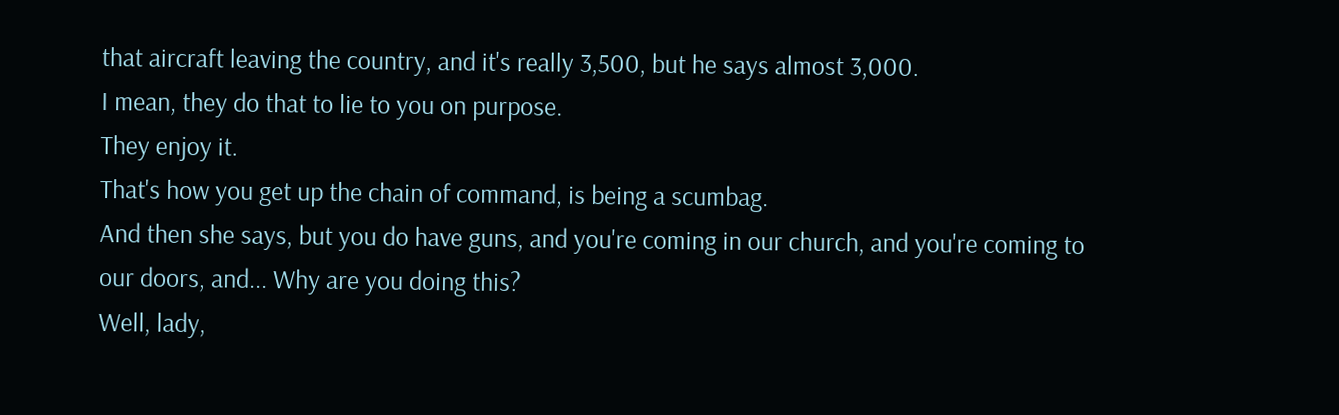that aircraft leaving the country, and it's really 3,500, but he says almost 3,000.
I mean, they do that to lie to you on purpose.
They enjoy it.
That's how you get up the chain of command, is being a scumbag.
And then she says, but you do have guns, and you're coming in our church, and you're coming to our doors, and... Why are you doing this?
Well, lady,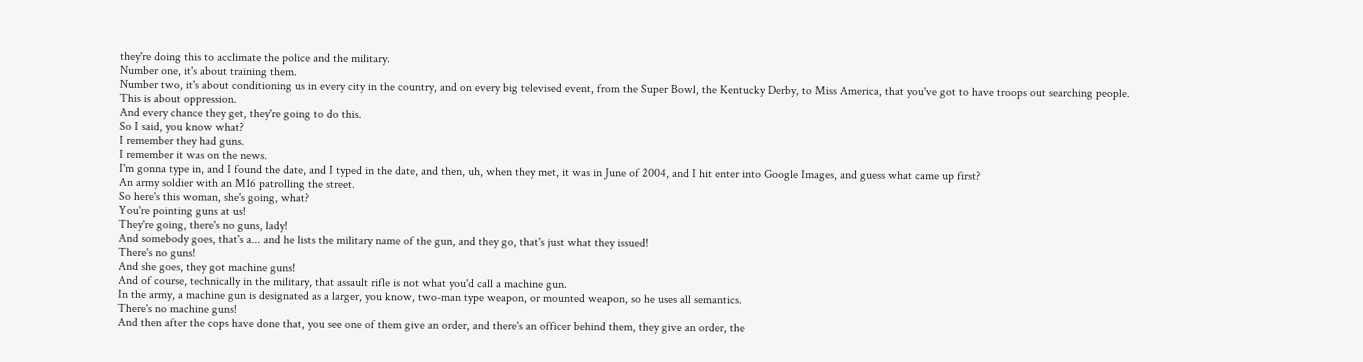they're doing this to acclimate the police and the military.
Number one, it's about training them.
Number two, it's about conditioning us in every city in the country, and on every big televised event, from the Super Bowl, the Kentucky Derby, to Miss America, that you've got to have troops out searching people.
This is about oppression.
And every chance they get, they're going to do this.
So I said, you know what?
I remember they had guns.
I remember it was on the news.
I'm gonna type in, and I found the date, and I typed in the date, and then, uh, when they met, it was in June of 2004, and I hit enter into Google Images, and guess what came up first?
An army soldier with an M16 patrolling the street.
So here's this woman, she's going, what?
You're pointing guns at us!
They're going, there's no guns, lady!
And somebody goes, that's a... and he lists the military name of the gun, and they go, that's just what they issued!
There's no guns!
And she goes, they got machine guns!
And of course, technically in the military, that assault rifle is not what you'd call a machine gun.
In the army, a machine gun is designated as a larger, you know, two-man type weapon, or mounted weapon, so he uses all semantics.
There's no machine guns!
And then after the cops have done that, you see one of them give an order, and there's an officer behind them, they give an order, the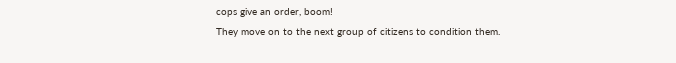cops give an order, boom!
They move on to the next group of citizens to condition them.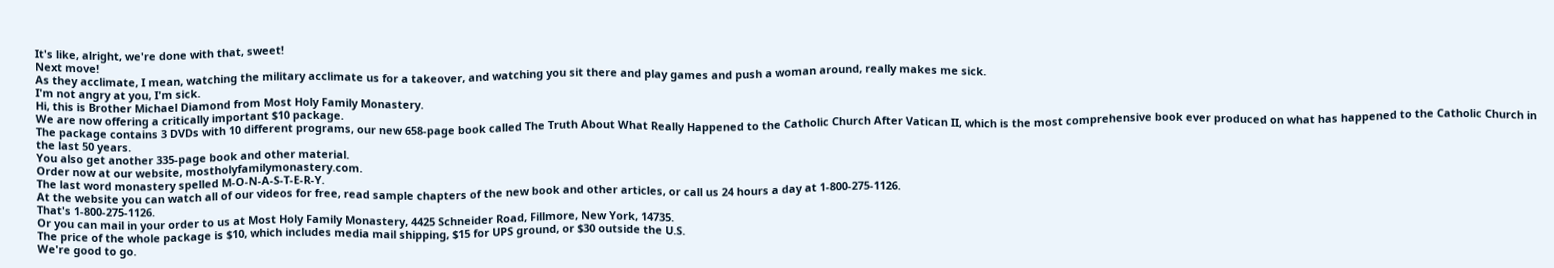It's like, alright, we're done with that, sweet!
Next move!
As they acclimate, I mean, watching the military acclimate us for a takeover, and watching you sit there and play games and push a woman around, really makes me sick.
I'm not angry at you, I'm sick.
Hi, this is Brother Michael Diamond from Most Holy Family Monastery.
We are now offering a critically important $10 package.
The package contains 3 DVDs with 10 different programs, our new 658-page book called The Truth About What Really Happened to the Catholic Church After Vatican II, which is the most comprehensive book ever produced on what has happened to the Catholic Church in the last 50 years.
You also get another 335-page book and other material.
Order now at our website, mostholyfamilymonastery.com.
The last word monastery spelled M-O-N-A-S-T-E-R-Y.
At the website you can watch all of our videos for free, read sample chapters of the new book and other articles, or call us 24 hours a day at 1-800-275-1126.
That's 1-800-275-1126.
Or you can mail in your order to us at Most Holy Family Monastery, 4425 Schneider Road, Fillmore, New York, 14735.
The price of the whole package is $10, which includes media mail shipping, $15 for UPS ground, or $30 outside the U.S.
We're good to go.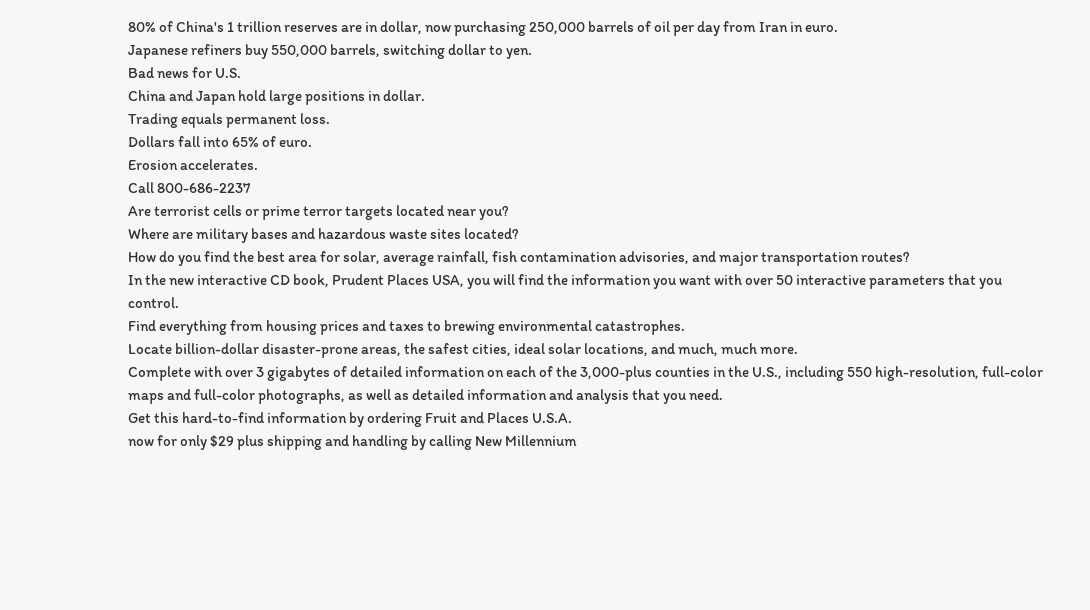80% of China's 1 trillion reserves are in dollar, now purchasing 250,000 barrels of oil per day from Iran in euro.
Japanese refiners buy 550,000 barrels, switching dollar to yen.
Bad news for U.S.
China and Japan hold large positions in dollar.
Trading equals permanent loss.
Dollars fall into 65% of euro.
Erosion accelerates.
Call 800-686-2237
Are terrorist cells or prime terror targets located near you?
Where are military bases and hazardous waste sites located?
How do you find the best area for solar, average rainfall, fish contamination advisories, and major transportation routes?
In the new interactive CD book, Prudent Places USA, you will find the information you want with over 50 interactive parameters that you control.
Find everything from housing prices and taxes to brewing environmental catastrophes.
Locate billion-dollar disaster-prone areas, the safest cities, ideal solar locations, and much, much more.
Complete with over 3 gigabytes of detailed information on each of the 3,000-plus counties in the U.S., including 550 high-resolution, full-color maps and full-color photographs, as well as detailed information and analysis that you need.
Get this hard-to-find information by ordering Fruit and Places U.S.A.
now for only $29 plus shipping and handling by calling New Millennium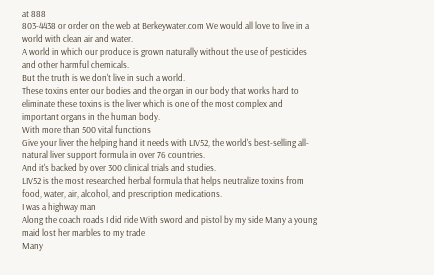at 888
803-4438 or order on the web at Berkeywater.com We would all love to live in a world with clean air and water.
A world in which our produce is grown naturally without the use of pesticides and other harmful chemicals.
But the truth is we don't live in such a world.
These toxins enter our bodies and the organ in our body that works hard to eliminate these toxins is the liver which is one of the most complex and important organs in the human body.
With more than 500 vital functions
Give your liver the helping hand it needs with LIV52, the world's best-selling all-natural liver support formula in over 76 countries.
And it's backed by over 300 clinical trials and studies.
LIV52 is the most researched herbal formula that helps neutralize toxins from food, water, air, alcohol, and prescription medications.
I was a highway man
Along the coach roads I did ride With sword and pistol by my side Many a young maid lost her marbles to my trade
Many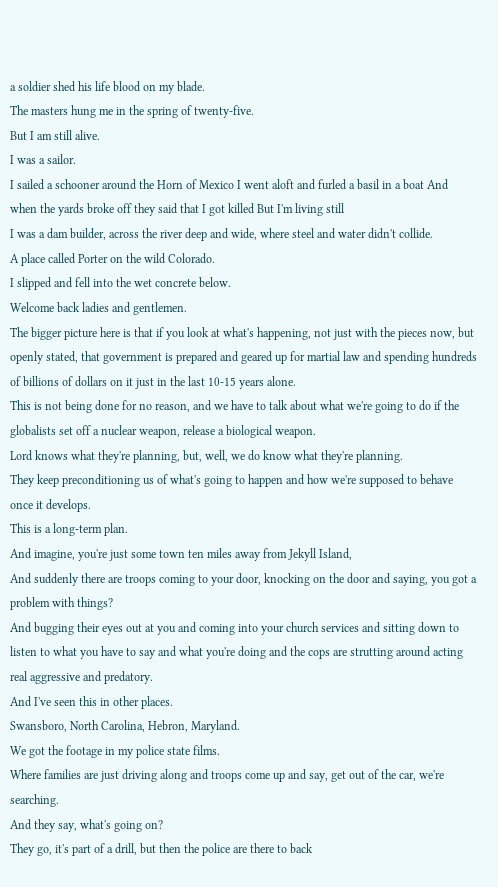a soldier shed his life blood on my blade.
The masters hung me in the spring of twenty-five.
But I am still alive.
I was a sailor.
I sailed a schooner around the Horn of Mexico I went aloft and furled a basil in a boat And when the yards broke off they said that I got killed But I'm living still
I was a dam builder, across the river deep and wide, where steel and water didn't collide.
A place called Porter on the wild Colorado.
I slipped and fell into the wet concrete below.
Welcome back ladies and gentlemen.
The bigger picture here is that if you look at what's happening, not just with the pieces now, but openly stated, that government is prepared and geared up for martial law and spending hundreds of billions of dollars on it just in the last 10-15 years alone.
This is not being done for no reason, and we have to talk about what we're going to do if the globalists set off a nuclear weapon, release a biological weapon.
Lord knows what they're planning, but, well, we do know what they're planning.
They keep preconditioning us of what's going to happen and how we're supposed to behave once it develops.
This is a long-term plan.
And imagine, you're just some town ten miles away from Jekyll Island,
And suddenly there are troops coming to your door, knocking on the door and saying, you got a problem with things?
And bugging their eyes out at you and coming into your church services and sitting down to listen to what you have to say and what you're doing and the cops are strutting around acting real aggressive and predatory.
And I've seen this in other places.
Swansboro, North Carolina, Hebron, Maryland.
We got the footage in my police state films.
Where families are just driving along and troops come up and say, get out of the car, we're searching.
And they say, what's going on?
They go, it's part of a drill, but then the police are there to back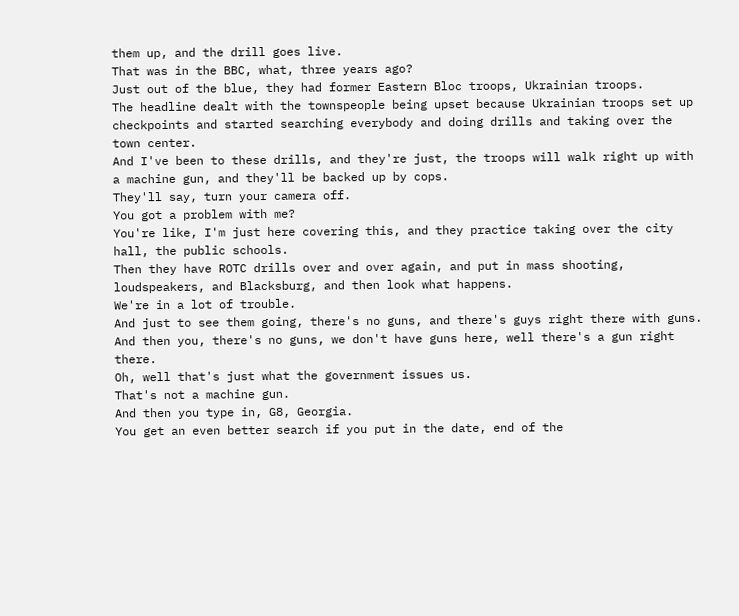them up, and the drill goes live.
That was in the BBC, what, three years ago?
Just out of the blue, they had former Eastern Bloc troops, Ukrainian troops.
The headline dealt with the townspeople being upset because Ukrainian troops set up checkpoints and started searching everybody and doing drills and taking over the town center.
And I've been to these drills, and they're just, the troops will walk right up with a machine gun, and they'll be backed up by cops.
They'll say, turn your camera off.
You got a problem with me?
You're like, I'm just here covering this, and they practice taking over the city hall, the public schools.
Then they have ROTC drills over and over again, and put in mass shooting, loudspeakers, and Blacksburg, and then look what happens.
We're in a lot of trouble.
And just to see them going, there's no guns, and there's guys right there with guns.
And then you, there's no guns, we don't have guns here, well there's a gun right there.
Oh, well that's just what the government issues us.
That's not a machine gun.
And then you type in, G8, Georgia.
You get an even better search if you put in the date, end of the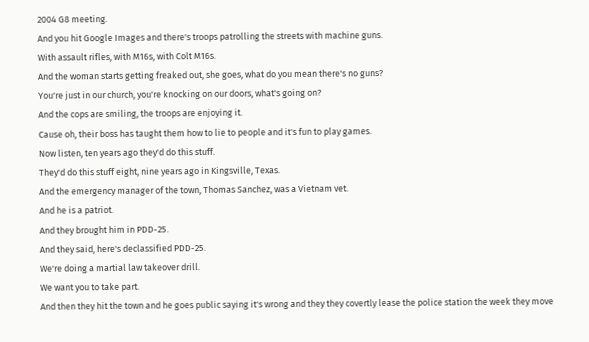2004 G8 meeting.
And you hit Google Images and there's troops patrolling the streets with machine guns.
With assault rifles, with M16s, with Colt M16s.
And the woman starts getting freaked out, she goes, what do you mean there's no guns?
You're just in our church, you're knocking on our doors, what's going on?
And the cops are smiling, the troops are enjoying it.
Cause oh, their boss has taught them how to lie to people and it's fun to play games.
Now listen, ten years ago they'd do this stuff.
They'd do this stuff eight, nine years ago in Kingsville, Texas.
And the emergency manager of the town, Thomas Sanchez, was a Vietnam vet.
And he is a patriot.
And they brought him in PDD-25.
And they said, here's declassified PDD-25.
We're doing a martial law takeover drill.
We want you to take part.
And then they hit the town and he goes public saying it's wrong and they they covertly lease the police station the week they move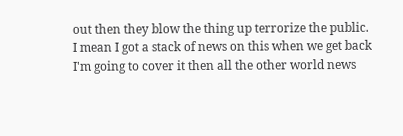out then they blow the thing up terrorize the public.
I mean I got a stack of news on this when we get back I'm going to cover it then all the other world news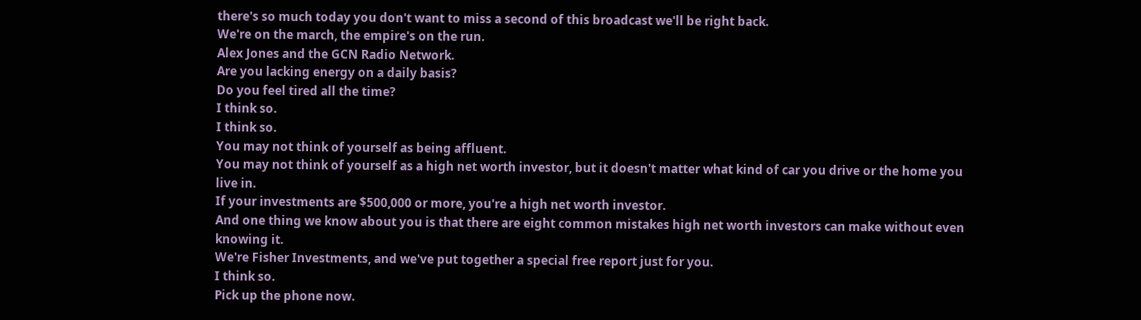there's so much today you don't want to miss a second of this broadcast we'll be right back.
We're on the march, the empire's on the run.
Alex Jones and the GCN Radio Network.
Are you lacking energy on a daily basis?
Do you feel tired all the time?
I think so.
I think so.
You may not think of yourself as being affluent.
You may not think of yourself as a high net worth investor, but it doesn't matter what kind of car you drive or the home you live in.
If your investments are $500,000 or more, you're a high net worth investor.
And one thing we know about you is that there are eight common mistakes high net worth investors can make without even knowing it.
We're Fisher Investments, and we've put together a special free report just for you.
I think so.
Pick up the phone now.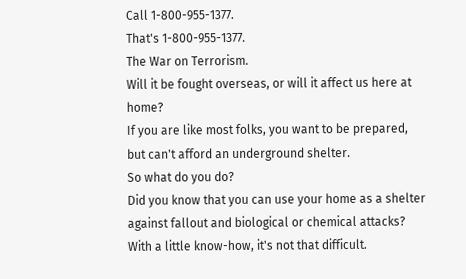Call 1-800-955-1377.
That's 1-800-955-1377.
The War on Terrorism.
Will it be fought overseas, or will it affect us here at home?
If you are like most folks, you want to be prepared, but can't afford an underground shelter.
So what do you do?
Did you know that you can use your home as a shelter against fallout and biological or chemical attacks?
With a little know-how, it's not that difficult.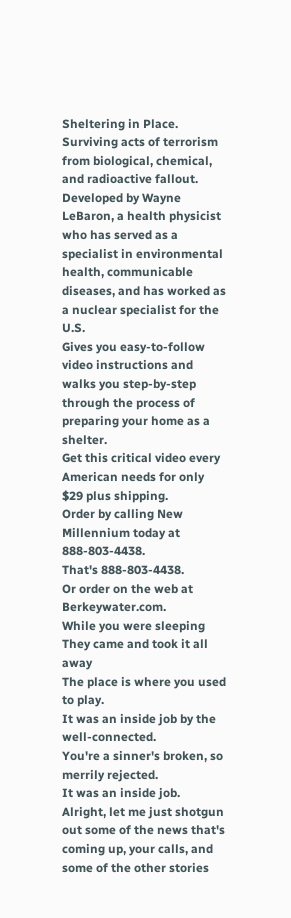Sheltering in Place.
Surviving acts of terrorism from biological, chemical, and radioactive fallout.
Developed by Wayne LeBaron, a health physicist who has served as a specialist in environmental health, communicable diseases, and has worked as a nuclear specialist for the U.S.
Gives you easy-to-follow video instructions and walks you step-by-step through the process of preparing your home as a shelter.
Get this critical video every American needs for only $29 plus shipping.
Order by calling New Millennium today at 888-803-4438.
That's 888-803-4438.
Or order on the web at Berkeywater.com.
While you were sleeping They came and took it all away
The place is where you used to play.
It was an inside job by the well-connected.
You're a sinner's broken, so merrily rejected.
It was an inside job.
Alright, let me just shotgun out some of the news that's coming up, your calls, and some of the other stories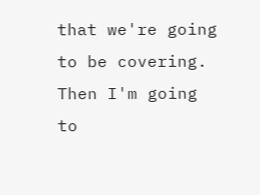that we're going to be covering.
Then I'm going to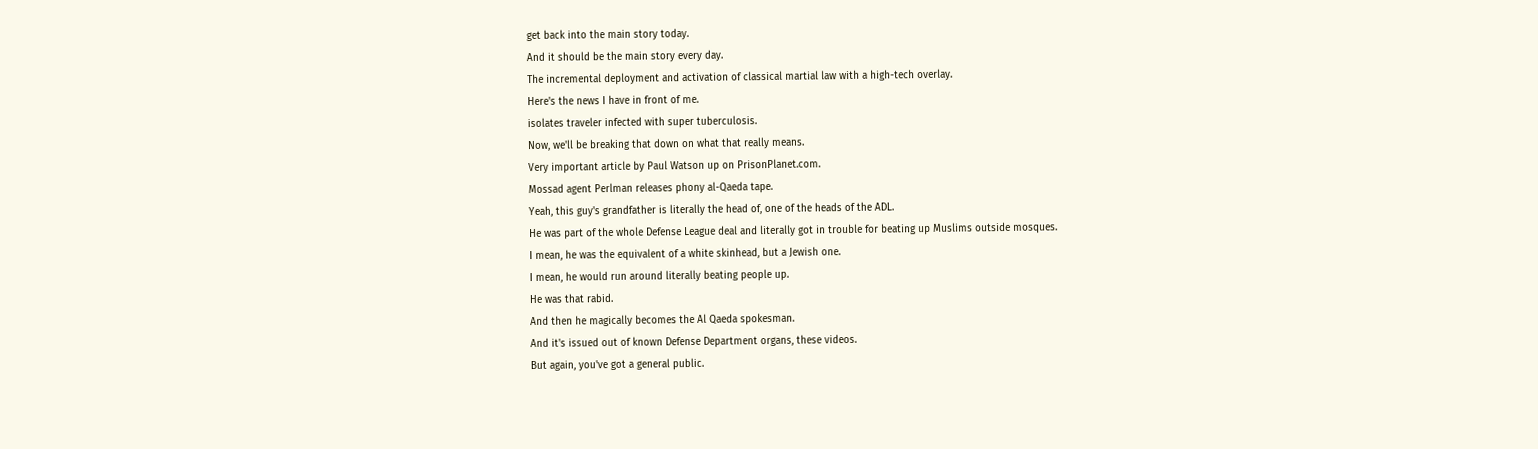get back into the main story today.
And it should be the main story every day.
The incremental deployment and activation of classical martial law with a high-tech overlay.
Here's the news I have in front of me.
isolates traveler infected with super tuberculosis.
Now, we'll be breaking that down on what that really means.
Very important article by Paul Watson up on PrisonPlanet.com.
Mossad agent Perlman releases phony al-Qaeda tape.
Yeah, this guy's grandfather is literally the head of, one of the heads of the ADL.
He was part of the whole Defense League deal and literally got in trouble for beating up Muslims outside mosques.
I mean, he was the equivalent of a white skinhead, but a Jewish one.
I mean, he would run around literally beating people up.
He was that rabid.
And then he magically becomes the Al Qaeda spokesman.
And it's issued out of known Defense Department organs, these videos.
But again, you've got a general public.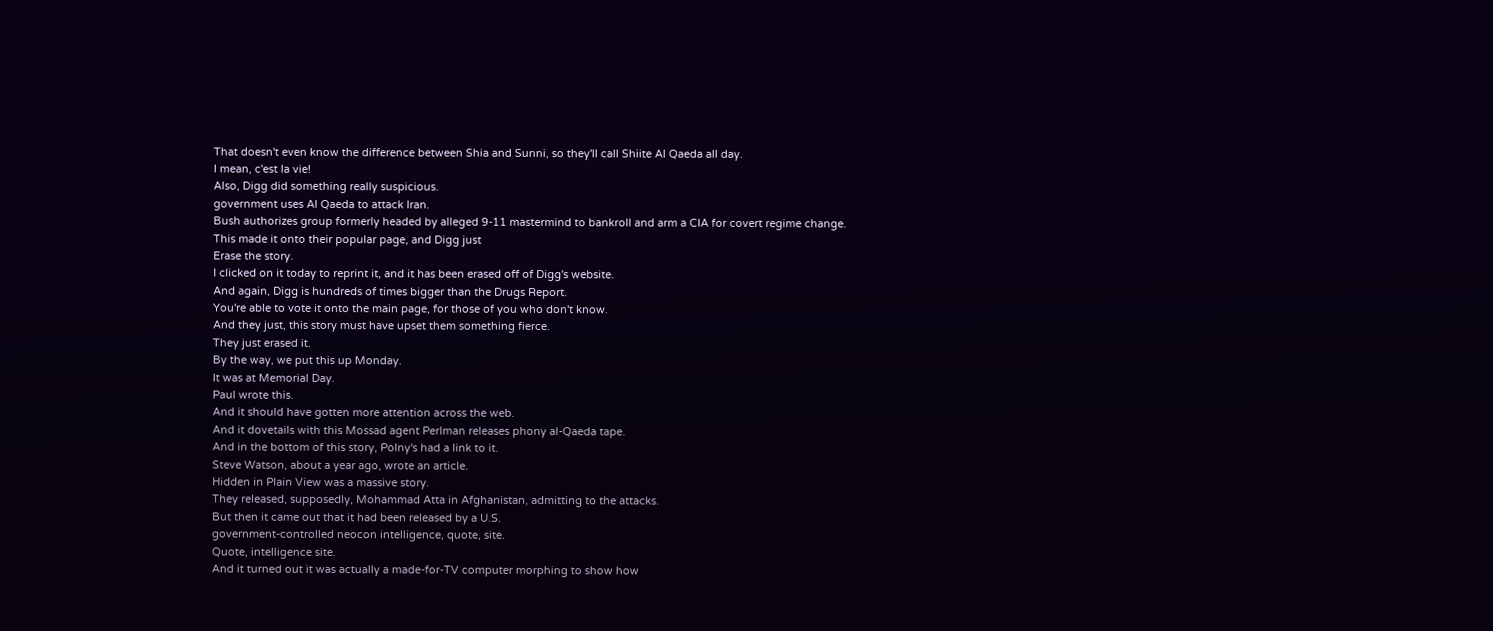That doesn't even know the difference between Shia and Sunni, so they'll call Shiite Al Qaeda all day.
I mean, c'est la vie!
Also, Digg did something really suspicious.
government uses Al Qaeda to attack Iran.
Bush authorizes group formerly headed by alleged 9-11 mastermind to bankroll and arm a CIA for covert regime change.
This made it onto their popular page, and Digg just
Erase the story.
I clicked on it today to reprint it, and it has been erased off of Digg's website.
And again, Digg is hundreds of times bigger than the Drugs Report.
You're able to vote it onto the main page, for those of you who don't know.
And they just, this story must have upset them something fierce.
They just erased it.
By the way, we put this up Monday.
It was at Memorial Day.
Paul wrote this.
And it should have gotten more attention across the web.
And it dovetails with this Mossad agent Perlman releases phony al-Qaeda tape.
And in the bottom of this story, Polny's had a link to it.
Steve Watson, about a year ago, wrote an article.
Hidden in Plain View was a massive story.
They released, supposedly, Mohammad Atta in Afghanistan, admitting to the attacks.
But then it came out that it had been released by a U.S.
government-controlled neocon intelligence, quote, site.
Quote, intelligence site.
And it turned out it was actually a made-for-TV computer morphing to show how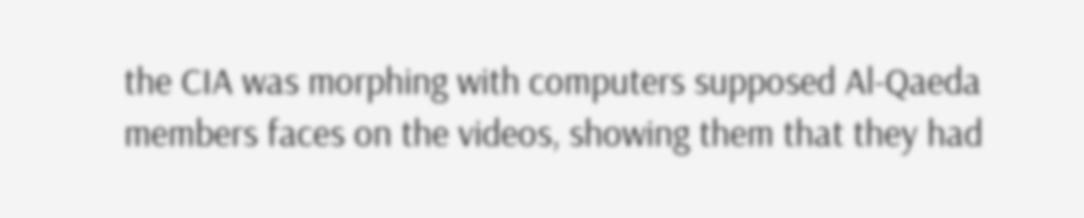the CIA was morphing with computers supposed Al-Qaeda members faces on the videos, showing them that they had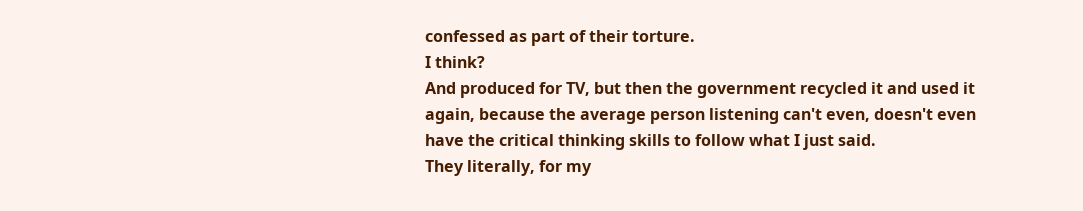confessed as part of their torture.
I think?
And produced for TV, but then the government recycled it and used it again, because the average person listening can't even, doesn't even have the critical thinking skills to follow what I just said.
They literally, for my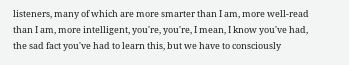listeners, many of which are more smarter than I am, more well-read than I am, more intelligent, you're, you're, I mean, I know you've had, the sad fact you've had to learn this, but we have to consciously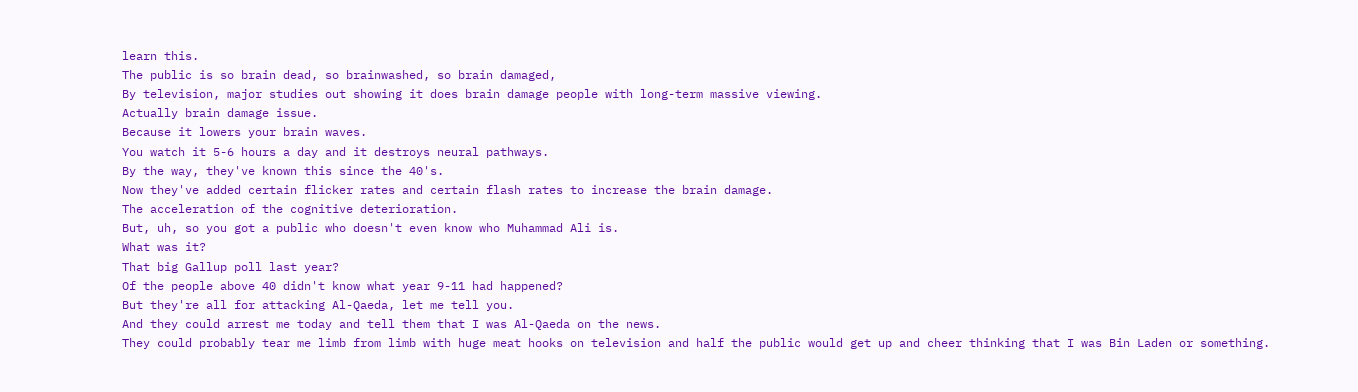learn this.
The public is so brain dead, so brainwashed, so brain damaged,
By television, major studies out showing it does brain damage people with long-term massive viewing.
Actually brain damage issue.
Because it lowers your brain waves.
You watch it 5-6 hours a day and it destroys neural pathways.
By the way, they've known this since the 40's.
Now they've added certain flicker rates and certain flash rates to increase the brain damage.
The acceleration of the cognitive deterioration.
But, uh, so you got a public who doesn't even know who Muhammad Ali is.
What was it?
That big Gallup poll last year?
Of the people above 40 didn't know what year 9-11 had happened?
But they're all for attacking Al-Qaeda, let me tell you.
And they could arrest me today and tell them that I was Al-Qaeda on the news.
They could probably tear me limb from limb with huge meat hooks on television and half the public would get up and cheer thinking that I was Bin Laden or something.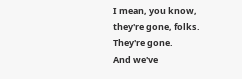I mean, you know, they're gone, folks.
They're gone.
And we've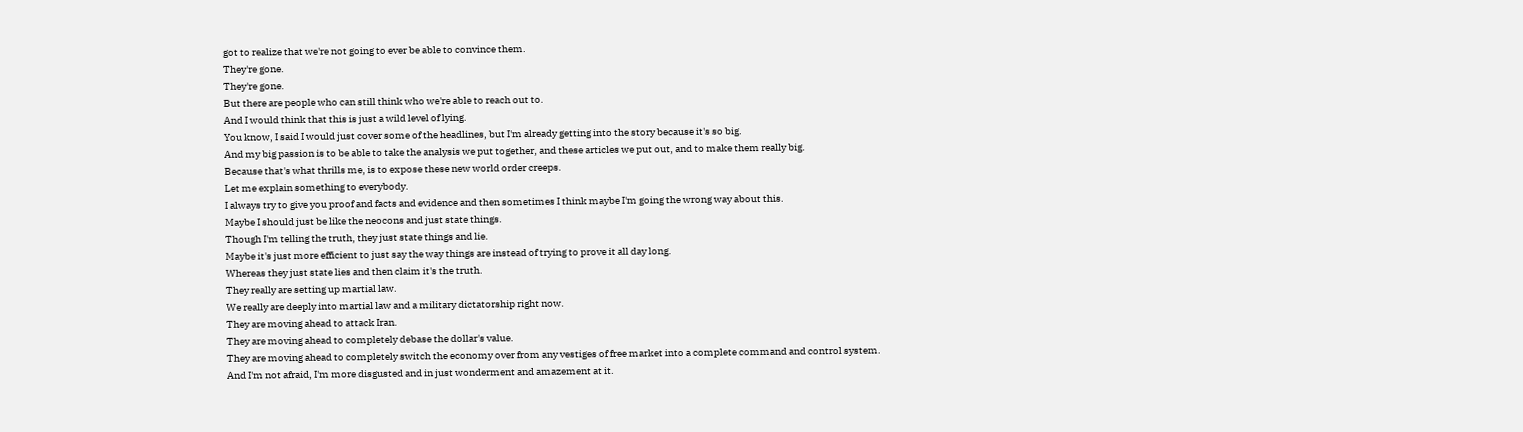got to realize that we're not going to ever be able to convince them.
They're gone.
They're gone.
But there are people who can still think who we're able to reach out to.
And I would think that this is just a wild level of lying.
You know, I said I would just cover some of the headlines, but I'm already getting into the story because it's so big.
And my big passion is to be able to take the analysis we put together, and these articles we put out, and to make them really big.
Because that's what thrills me, is to expose these new world order creeps.
Let me explain something to everybody.
I always try to give you proof and facts and evidence and then sometimes I think maybe I'm going the wrong way about this.
Maybe I should just be like the neocons and just state things.
Though I'm telling the truth, they just state things and lie.
Maybe it's just more efficient to just say the way things are instead of trying to prove it all day long.
Whereas they just state lies and then claim it's the truth.
They really are setting up martial law.
We really are deeply into martial law and a military dictatorship right now.
They are moving ahead to attack Iran.
They are moving ahead to completely debase the dollar's value.
They are moving ahead to completely switch the economy over from any vestiges of free market into a complete command and control system.
And I'm not afraid, I'm more disgusted and in just wonderment and amazement at it.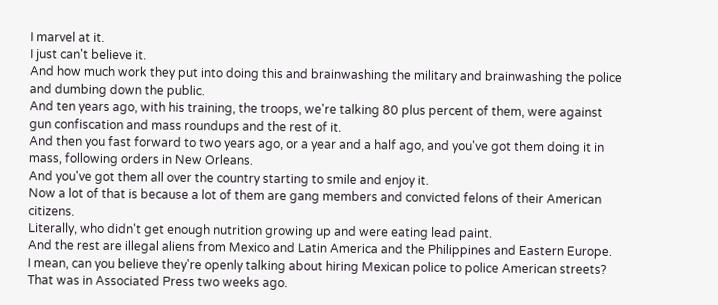I marvel at it.
I just can't believe it.
And how much work they put into doing this and brainwashing the military and brainwashing the police and dumbing down the public.
And ten years ago, with his training, the troops, we're talking 80 plus percent of them, were against gun confiscation and mass roundups and the rest of it.
And then you fast forward to two years ago, or a year and a half ago, and you've got them doing it in mass, following orders in New Orleans.
And you've got them all over the country starting to smile and enjoy it.
Now a lot of that is because a lot of them are gang members and convicted felons of their American citizens.
Literally, who didn't get enough nutrition growing up and were eating lead paint.
And the rest are illegal aliens from Mexico and Latin America and the Philippines and Eastern Europe.
I mean, can you believe they're openly talking about hiring Mexican police to police American streets?
That was in Associated Press two weeks ago.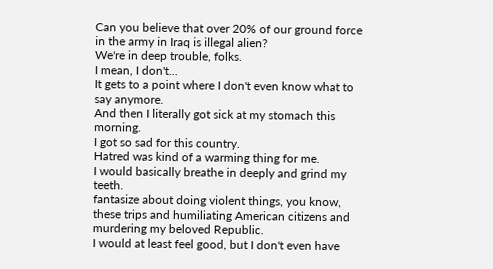Can you believe that over 20% of our ground force in the army in Iraq is illegal alien?
We're in deep trouble, folks.
I mean, I don't...
It gets to a point where I don't even know what to say anymore.
And then I literally got sick at my stomach this morning.
I got so sad for this country.
Hatred was kind of a warming thing for me.
I would basically breathe in deeply and grind my teeth.
fantasize about doing violent things, you know, these trips and humiliating American citizens and murdering my beloved Republic.
I would at least feel good, but I don't even have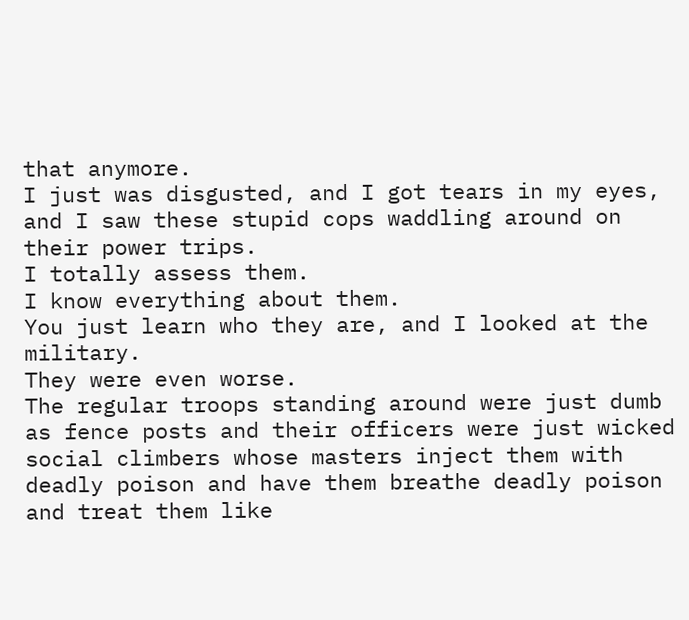that anymore.
I just was disgusted, and I got tears in my eyes, and I saw these stupid cops waddling around on their power trips.
I totally assess them.
I know everything about them.
You just learn who they are, and I looked at the military.
They were even worse.
The regular troops standing around were just dumb as fence posts and their officers were just wicked social climbers whose masters inject them with deadly poison and have them breathe deadly poison and treat them like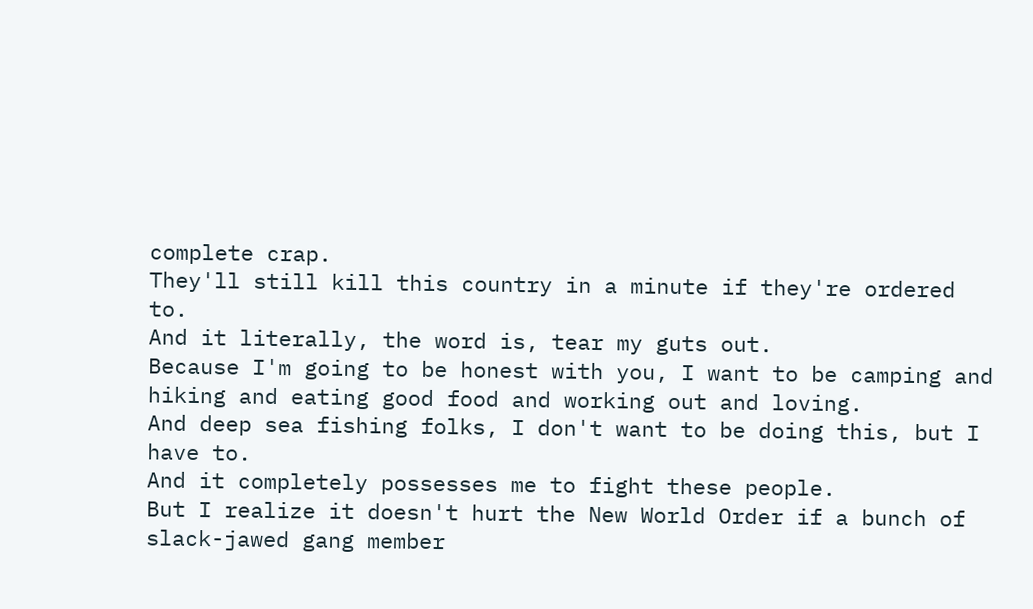complete crap.
They'll still kill this country in a minute if they're ordered to.
And it literally, the word is, tear my guts out.
Because I'm going to be honest with you, I want to be camping and hiking and eating good food and working out and loving.
And deep sea fishing folks, I don't want to be doing this, but I have to.
And it completely possesses me to fight these people.
But I realize it doesn't hurt the New World Order if a bunch of slack-jawed gang member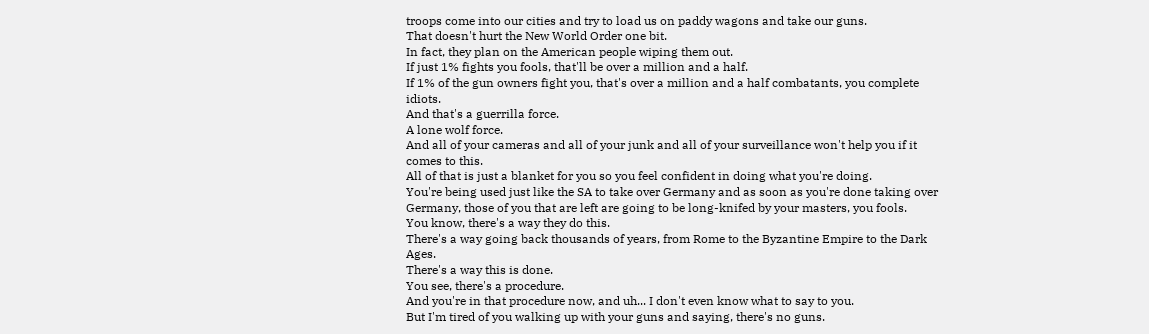troops come into our cities and try to load us on paddy wagons and take our guns.
That doesn't hurt the New World Order one bit.
In fact, they plan on the American people wiping them out.
If just 1% fights you fools, that'll be over a million and a half.
If 1% of the gun owners fight you, that's over a million and a half combatants, you complete idiots.
And that's a guerrilla force.
A lone wolf force.
And all of your cameras and all of your junk and all of your surveillance won't help you if it comes to this.
All of that is just a blanket for you so you feel confident in doing what you're doing.
You're being used just like the SA to take over Germany and as soon as you're done taking over Germany, those of you that are left are going to be long-knifed by your masters, you fools.
You know, there's a way they do this.
There's a way going back thousands of years, from Rome to the Byzantine Empire to the Dark Ages.
There's a way this is done.
You see, there's a procedure.
And you're in that procedure now, and uh... I don't even know what to say to you.
But I'm tired of you walking up with your guns and saying, there's no guns.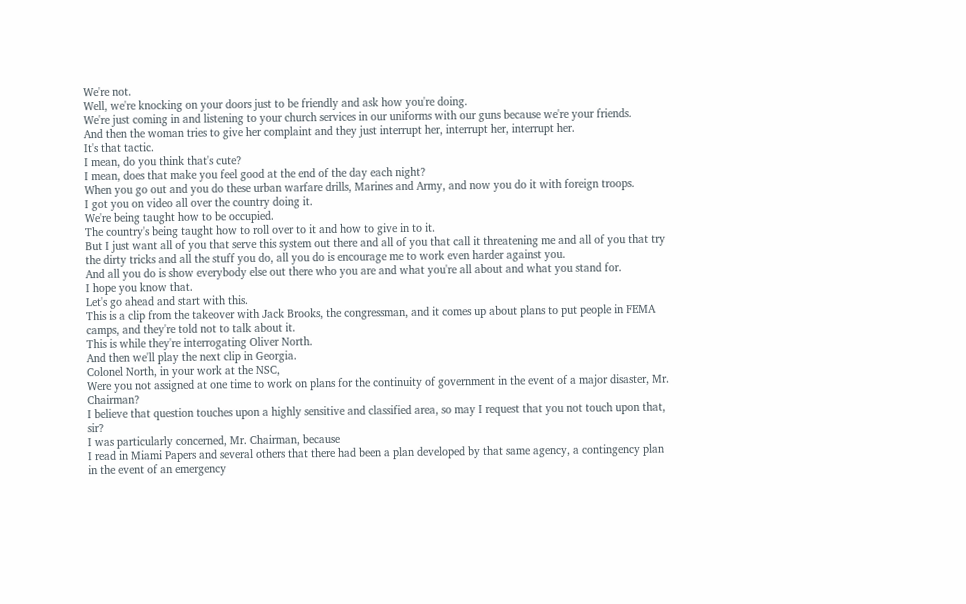We're not.
Well, we're knocking on your doors just to be friendly and ask how you're doing.
We're just coming in and listening to your church services in our uniforms with our guns because we're your friends.
And then the woman tries to give her complaint and they just interrupt her, interrupt her, interrupt her.
It's that tactic.
I mean, do you think that's cute?
I mean, does that make you feel good at the end of the day each night?
When you go out and you do these urban warfare drills, Marines and Army, and now you do it with foreign troops.
I got you on video all over the country doing it.
We're being taught how to be occupied.
The country's being taught how to roll over to it and how to give in to it.
But I just want all of you that serve this system out there and all of you that call it threatening me and all of you that try the dirty tricks and all the stuff you do, all you do is encourage me to work even harder against you.
And all you do is show everybody else out there who you are and what you're all about and what you stand for.
I hope you know that.
Let's go ahead and start with this.
This is a clip from the takeover with Jack Brooks, the congressman, and it comes up about plans to put people in FEMA camps, and they're told not to talk about it.
This is while they're interrogating Oliver North.
And then we'll play the next clip in Georgia.
Colonel North, in your work at the NSC,
Were you not assigned at one time to work on plans for the continuity of government in the event of a major disaster, Mr. Chairman?
I believe that question touches upon a highly sensitive and classified area, so may I request that you not touch upon that, sir?
I was particularly concerned, Mr. Chairman, because
I read in Miami Papers and several others that there had been a plan developed by that same agency, a contingency plan in the event of an emergency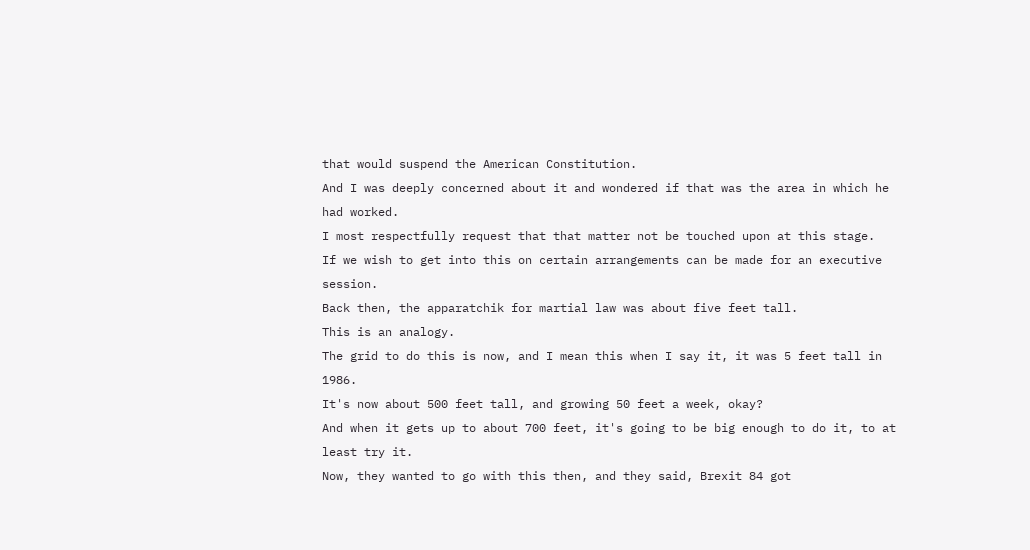that would suspend the American Constitution.
And I was deeply concerned about it and wondered if that was the area in which he had worked.
I most respectfully request that that matter not be touched upon at this stage.
If we wish to get into this on certain arrangements can be made for an executive session.
Back then, the apparatchik for martial law was about five feet tall.
This is an analogy.
The grid to do this is now, and I mean this when I say it, it was 5 feet tall in 1986.
It's now about 500 feet tall, and growing 50 feet a week, okay?
And when it gets up to about 700 feet, it's going to be big enough to do it, to at least try it.
Now, they wanted to go with this then, and they said, Brexit 84 got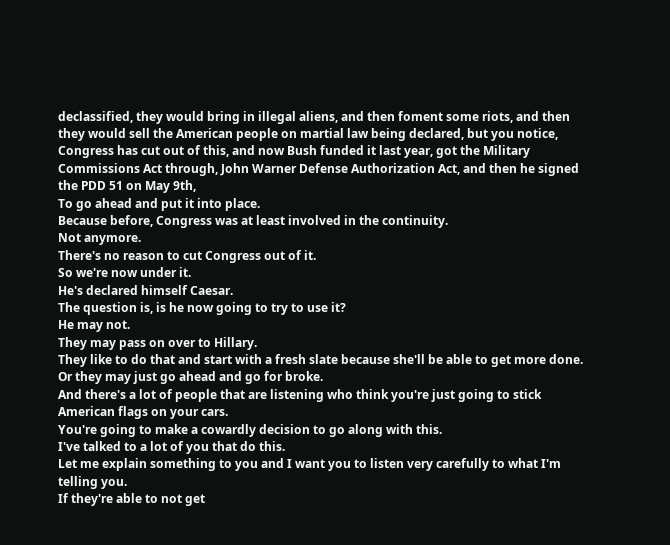declassified, they would bring in illegal aliens, and then foment some riots, and then they would sell the American people on martial law being declared, but you notice, Congress has cut out of this, and now Bush funded it last year, got the Military Commissions Act through, John Warner Defense Authorization Act, and then he signed the PDD 51 on May 9th,
To go ahead and put it into place.
Because before, Congress was at least involved in the continuity.
Not anymore.
There's no reason to cut Congress out of it.
So we're now under it.
He's declared himself Caesar.
The question is, is he now going to try to use it?
He may not.
They may pass on over to Hillary.
They like to do that and start with a fresh slate because she'll be able to get more done.
Or they may just go ahead and go for broke.
And there's a lot of people that are listening who think you're just going to stick American flags on your cars.
You're going to make a cowardly decision to go along with this.
I've talked to a lot of you that do this.
Let me explain something to you and I want you to listen very carefully to what I'm telling you.
If they're able to not get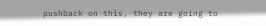pushback on this, they are going to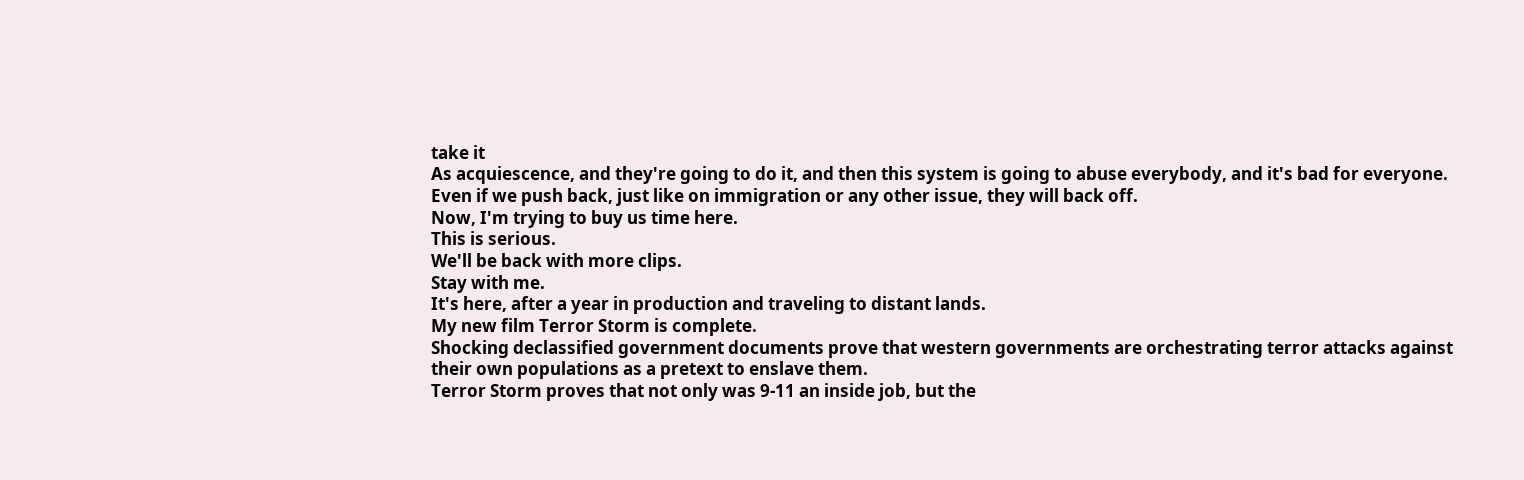take it
As acquiescence, and they're going to do it, and then this system is going to abuse everybody, and it's bad for everyone.
Even if we push back, just like on immigration or any other issue, they will back off.
Now, I'm trying to buy us time here.
This is serious.
We'll be back with more clips.
Stay with me.
It's here, after a year in production and traveling to distant lands.
My new film Terror Storm is complete.
Shocking declassified government documents prove that western governments are orchestrating terror attacks against their own populations as a pretext to enslave them.
Terror Storm proves that not only was 9-11 an inside job, but the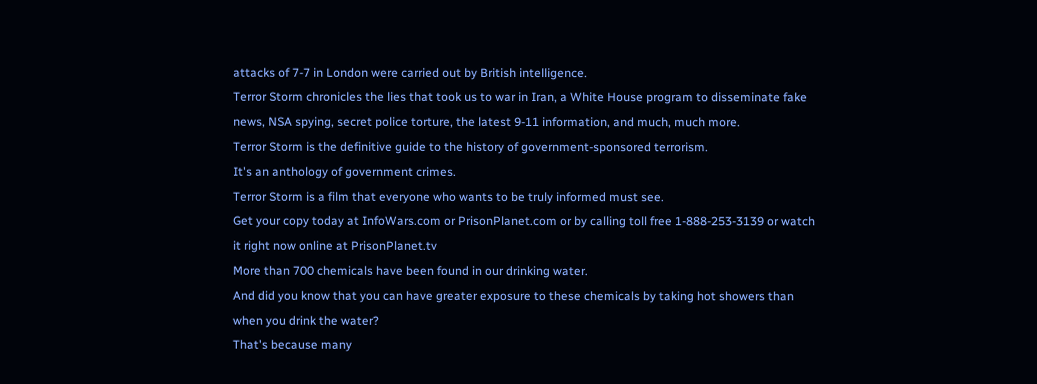attacks of 7-7 in London were carried out by British intelligence.
Terror Storm chronicles the lies that took us to war in Iran, a White House program to disseminate fake news, NSA spying, secret police torture, the latest 9-11 information, and much, much more.
Terror Storm is the definitive guide to the history of government-sponsored terrorism.
It's an anthology of government crimes.
Terror Storm is a film that everyone who wants to be truly informed must see.
Get your copy today at InfoWars.com or PrisonPlanet.com or by calling toll free 1-888-253-3139 or watch it right now online at PrisonPlanet.tv
More than 700 chemicals have been found in our drinking water.
And did you know that you can have greater exposure to these chemicals by taking hot showers than when you drink the water?
That's because many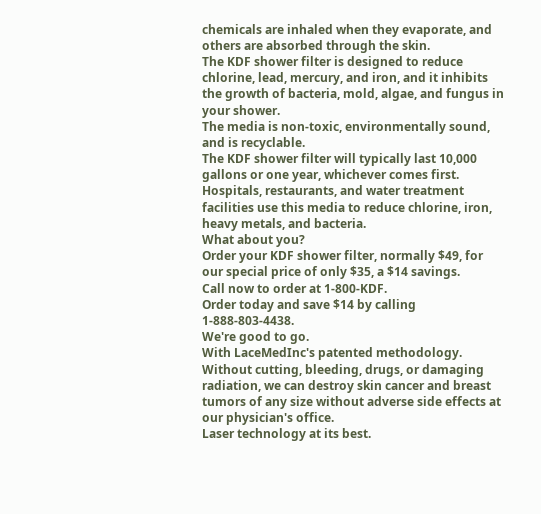chemicals are inhaled when they evaporate, and others are absorbed through the skin.
The KDF shower filter is designed to reduce chlorine, lead, mercury, and iron, and it inhibits the growth of bacteria, mold, algae, and fungus in your shower.
The media is non-toxic, environmentally sound, and is recyclable.
The KDF shower filter will typically last 10,000 gallons or one year, whichever comes first.
Hospitals, restaurants, and water treatment facilities use this media to reduce chlorine, iron, heavy metals, and bacteria.
What about you?
Order your KDF shower filter, normally $49, for our special price of only $35, a $14 savings.
Call now to order at 1-800-KDF.
Order today and save $14 by calling 1-888-803-4438.
We're good to go.
With LaceMedInc's patented methodology.
Without cutting, bleeding, drugs, or damaging radiation, we can destroy skin cancer and breast tumors of any size without adverse side effects at our physician's office.
Laser technology at its best.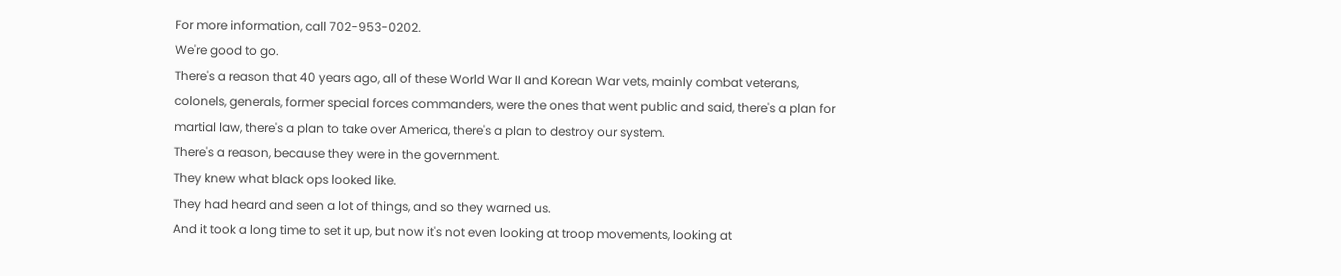For more information, call 702-953-0202.
We're good to go.
There's a reason that 40 years ago, all of these World War II and Korean War vets, mainly combat veterans, colonels, generals, former special forces commanders, were the ones that went public and said, there's a plan for martial law, there's a plan to take over America, there's a plan to destroy our system.
There's a reason, because they were in the government.
They knew what black ops looked like.
They had heard and seen a lot of things, and so they warned us.
And it took a long time to set it up, but now it's not even looking at troop movements, looking at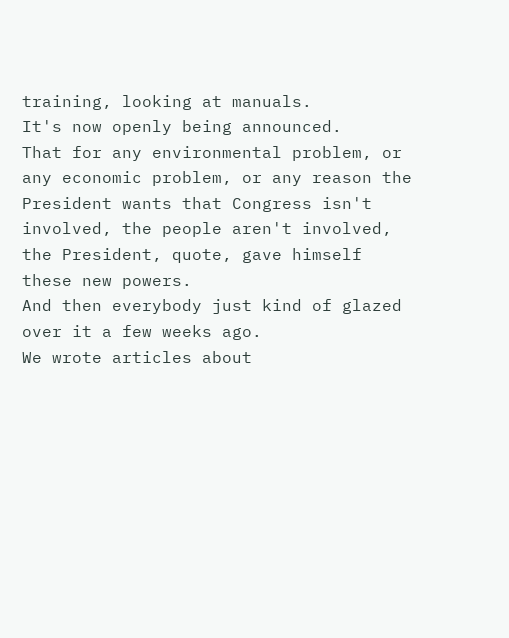training, looking at manuals.
It's now openly being announced.
That for any environmental problem, or any economic problem, or any reason the President wants that Congress isn't involved, the people aren't involved, the President, quote, gave himself these new powers.
And then everybody just kind of glazed over it a few weeks ago.
We wrote articles about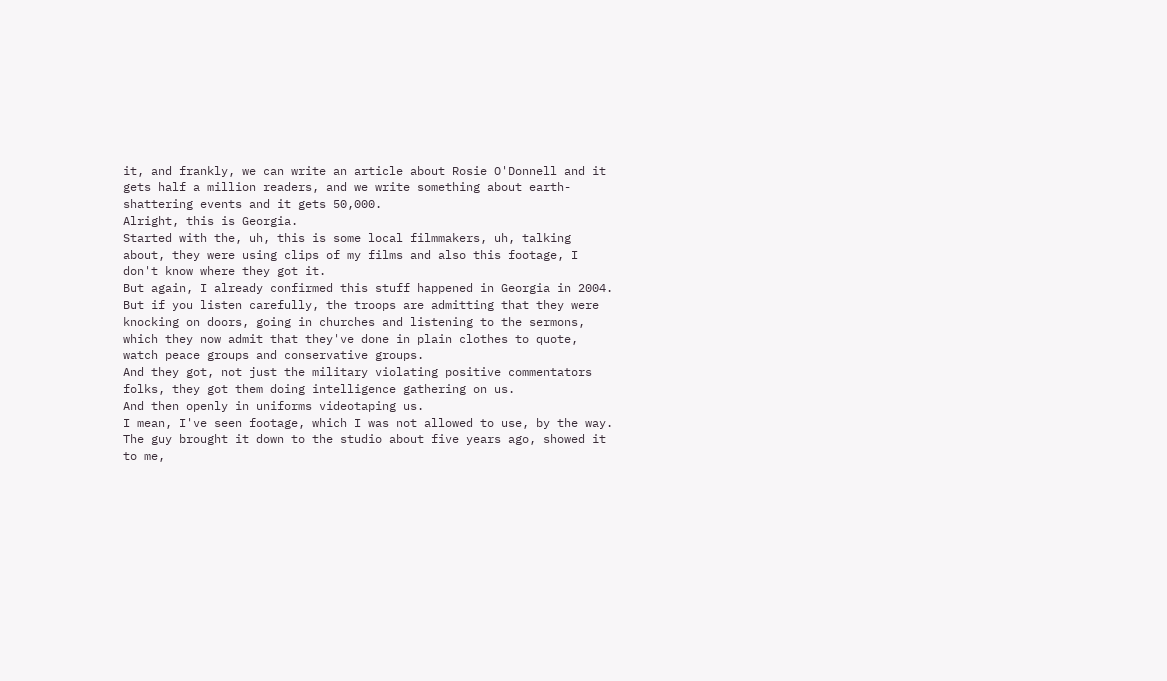it, and frankly, we can write an article about Rosie O'Donnell and it gets half a million readers, and we write something about earth-shattering events and it gets 50,000.
Alright, this is Georgia.
Started with the, uh, this is some local filmmakers, uh, talking about, they were using clips of my films and also this footage, I don't know where they got it.
But again, I already confirmed this stuff happened in Georgia in 2004.
But if you listen carefully, the troops are admitting that they were knocking on doors, going in churches and listening to the sermons, which they now admit that they've done in plain clothes to quote, watch peace groups and conservative groups.
And they got, not just the military violating positive commentators folks, they got them doing intelligence gathering on us.
And then openly in uniforms videotaping us.
I mean, I've seen footage, which I was not allowed to use, by the way.
The guy brought it down to the studio about five years ago, showed it to me,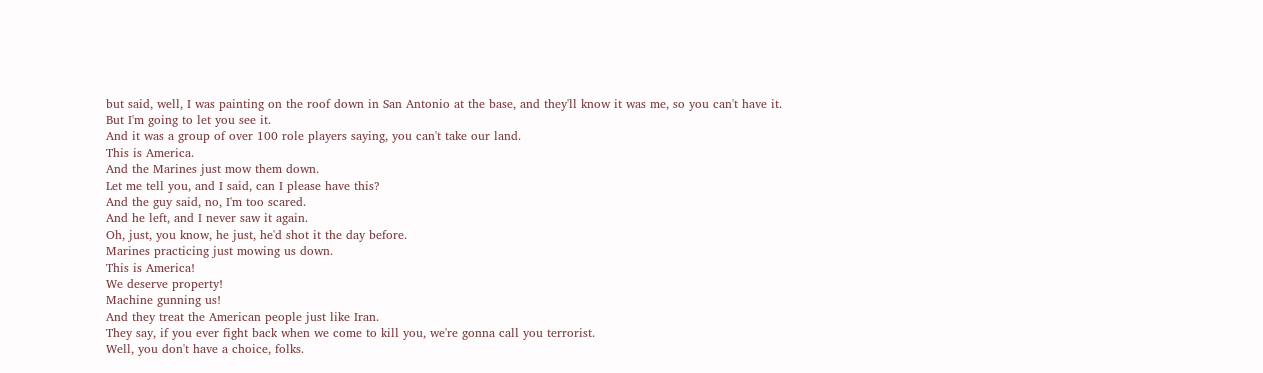but said, well, I was painting on the roof down in San Antonio at the base, and they'll know it was me, so you can't have it.
But I'm going to let you see it.
And it was a group of over 100 role players saying, you can't take our land.
This is America.
And the Marines just mow them down.
Let me tell you, and I said, can I please have this?
And the guy said, no, I'm too scared.
And he left, and I never saw it again.
Oh, just, you know, he just, he'd shot it the day before.
Marines practicing just mowing us down.
This is America!
We deserve property!
Machine gunning us!
And they treat the American people just like Iran.
They say, if you ever fight back when we come to kill you, we're gonna call you terrorist.
Well, you don't have a choice, folks.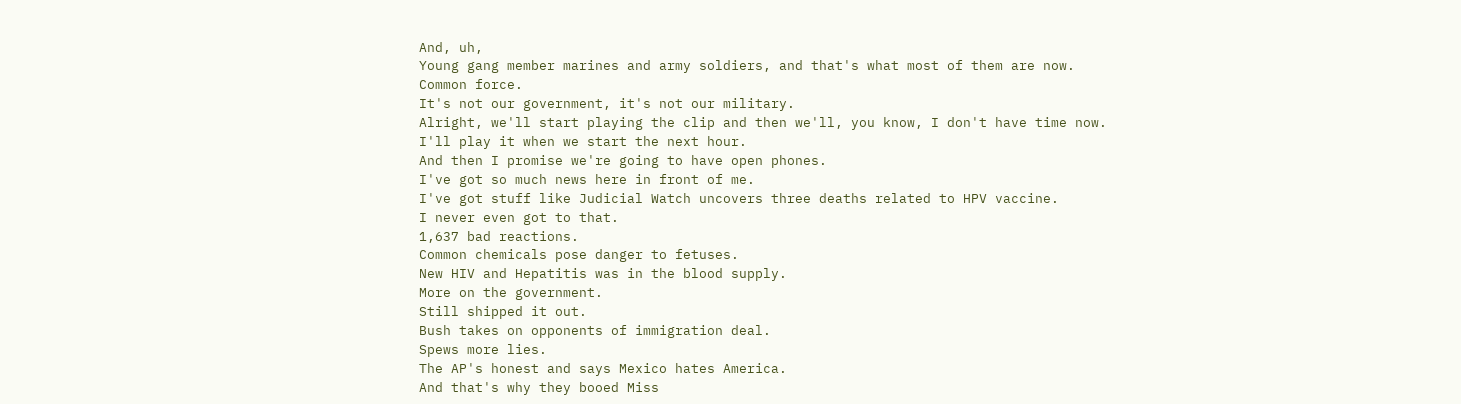And, uh,
Young gang member marines and army soldiers, and that's what most of them are now.
Common force.
It's not our government, it's not our military.
Alright, we'll start playing the clip and then we'll, you know, I don't have time now.
I'll play it when we start the next hour.
And then I promise we're going to have open phones.
I've got so much news here in front of me.
I've got stuff like Judicial Watch uncovers three deaths related to HPV vaccine.
I never even got to that.
1,637 bad reactions.
Common chemicals pose danger to fetuses.
New HIV and Hepatitis was in the blood supply.
More on the government.
Still shipped it out.
Bush takes on opponents of immigration deal.
Spews more lies.
The AP's honest and says Mexico hates America.
And that's why they booed Miss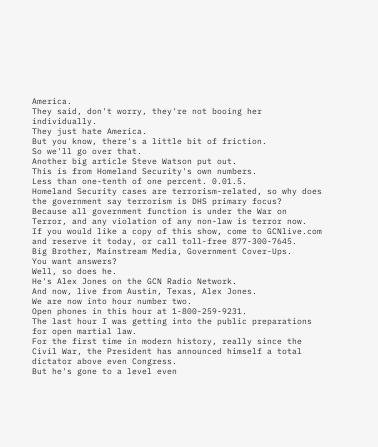America.
They said, don't worry, they're not booing her individually.
They just hate America.
But you know, there's a little bit of friction.
So we'll go over that.
Another big article Steve Watson put out.
This is from Homeland Security's own numbers.
Less than one-tenth of one percent. 0.01.5.
Homeland Security cases are terrorism-related, so why does the government say terrorism is DHS primary focus?
Because all government function is under the War on Terror, and any violation of any non-law is terror now.
If you would like a copy of this show, come to GCNlive.com and reserve it today, or call toll-free 877-300-7645.
Big Brother, Mainstream Media, Government Cover-Ups.
You want answers?
Well, so does he.
He's Alex Jones on the GCN Radio Network.
And now, live from Austin, Texas, Alex Jones.
We are now into hour number two.
Open phones in this hour at 1-800-259-9231.
The last hour I was getting into the public preparations for open martial law.
For the first time in modern history, really since the Civil War, the President has announced himself a total dictator above even Congress.
But he's gone to a level even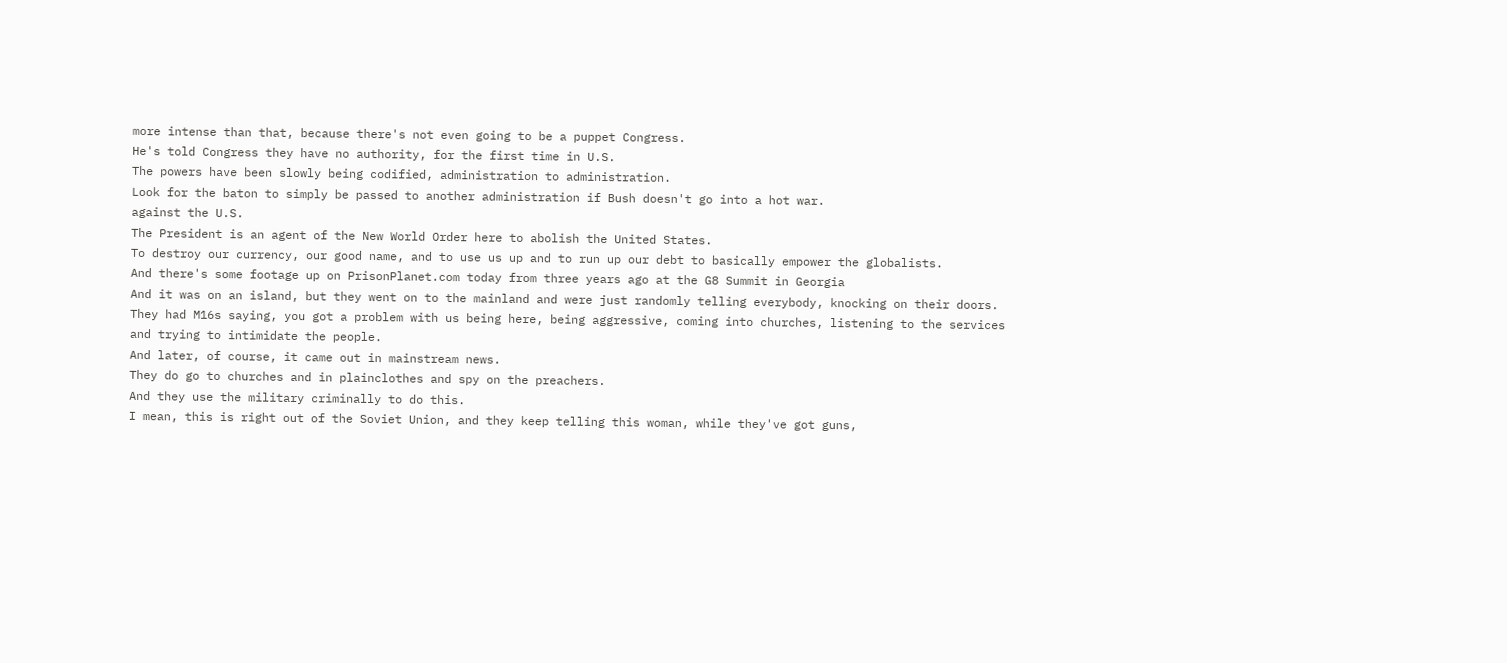more intense than that, because there's not even going to be a puppet Congress.
He's told Congress they have no authority, for the first time in U.S.
The powers have been slowly being codified, administration to administration.
Look for the baton to simply be passed to another administration if Bush doesn't go into a hot war.
against the U.S.
The President is an agent of the New World Order here to abolish the United States.
To destroy our currency, our good name, and to use us up and to run up our debt to basically empower the globalists.
And there's some footage up on PrisonPlanet.com today from three years ago at the G8 Summit in Georgia
And it was on an island, but they went on to the mainland and were just randomly telling everybody, knocking on their doors.
They had M16s saying, you got a problem with us being here, being aggressive, coming into churches, listening to the services and trying to intimidate the people.
And later, of course, it came out in mainstream news.
They do go to churches and in plainclothes and spy on the preachers.
And they use the military criminally to do this.
I mean, this is right out of the Soviet Union, and they keep telling this woman, while they've got guns,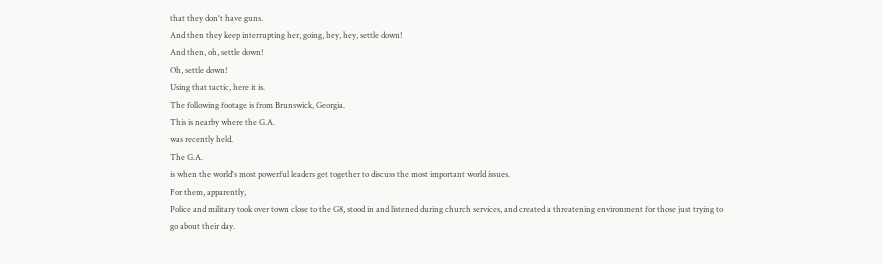that they don't have guns.
And then they keep interrupting her, going, hey, hey, settle down!
And then, oh, settle down!
Oh, settle down!
Using that tactic, here it is.
The following footage is from Brunswick, Georgia.
This is nearby where the G.A.
was recently held.
The G.A.
is when the world's most powerful leaders get together to discuss the most important world issues.
For them, apparently,
Police and military took over town close to the G8, stood in and listened during church services, and created a threatening environment for those just trying to go about their day.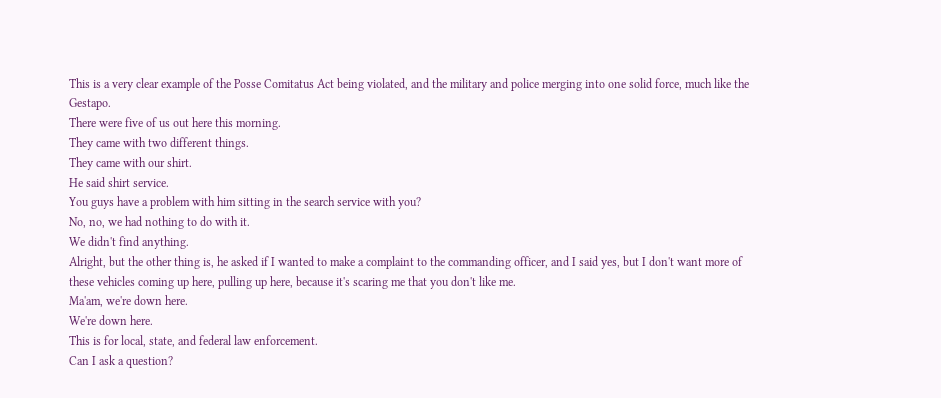This is a very clear example of the Posse Comitatus Act being violated, and the military and police merging into one solid force, much like the Gestapo.
There were five of us out here this morning.
They came with two different things.
They came with our shirt.
He said shirt service.
You guys have a problem with him sitting in the search service with you?
No, no, we had nothing to do with it.
We didn't find anything.
Alright, but the other thing is, he asked if I wanted to make a complaint to the commanding officer, and I said yes, but I don't want more of these vehicles coming up here, pulling up here, because it's scaring me that you don't like me.
Ma'am, we're down here.
We're down here.
This is for local, state, and federal law enforcement.
Can I ask a question?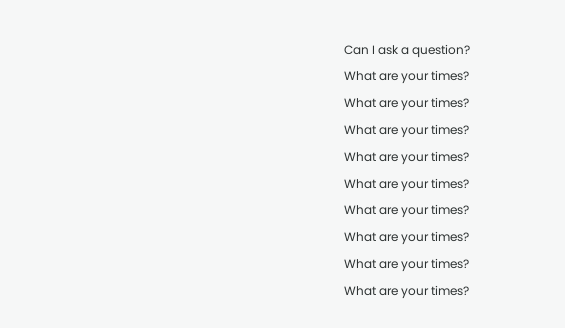Can I ask a question?
What are your times?
What are your times?
What are your times?
What are your times?
What are your times?
What are your times?
What are your times?
What are your times?
What are your times?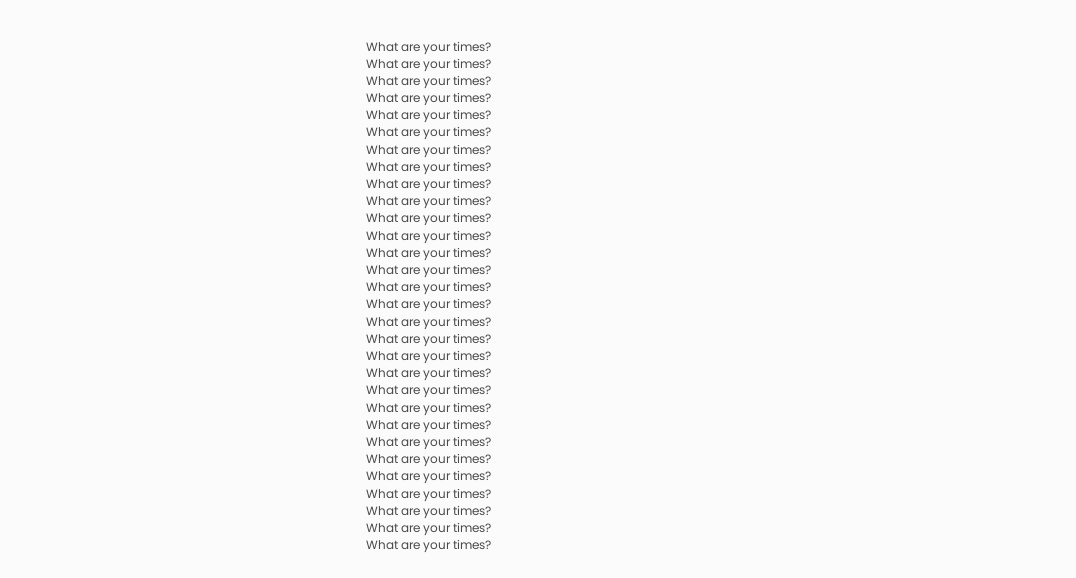What are your times?
What are your times?
What are your times?
What are your times?
What are your times?
What are your times?
What are your times?
What are your times?
What are your times?
What are your times?
What are your times?
What are your times?
What are your times?
What are your times?
What are your times?
What are your times?
What are your times?
What are your times?
What are your times?
What are your times?
What are your times?
What are your times?
What are your times?
What are your times?
What are your times?
What are your times?
What are your times?
What are your times?
What are your times?
What are your times?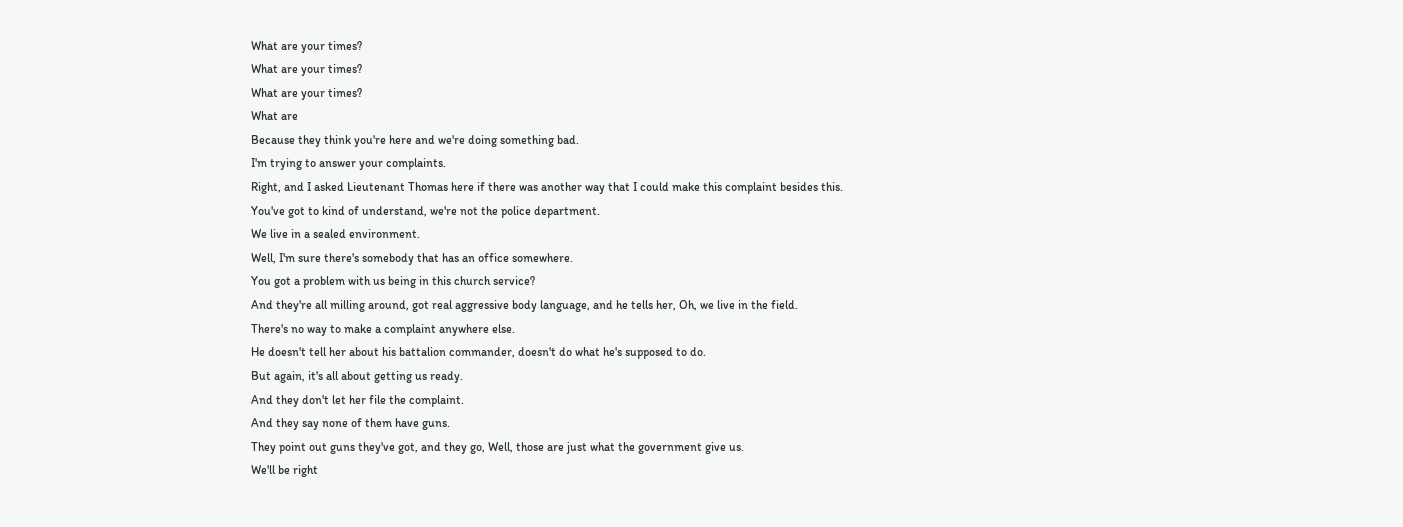What are your times?
What are your times?
What are your times?
What are
Because they think you're here and we're doing something bad.
I'm trying to answer your complaints.
Right, and I asked Lieutenant Thomas here if there was another way that I could make this complaint besides this.
You've got to kind of understand, we're not the police department.
We live in a sealed environment.
Well, I'm sure there's somebody that has an office somewhere.
You got a problem with us being in this church service?
And they're all milling around, got real aggressive body language, and he tells her, Oh, we live in the field.
There's no way to make a complaint anywhere else.
He doesn't tell her about his battalion commander, doesn't do what he's supposed to do.
But again, it's all about getting us ready.
And they don't let her file the complaint.
And they say none of them have guns.
They point out guns they've got, and they go, Well, those are just what the government give us.
We'll be right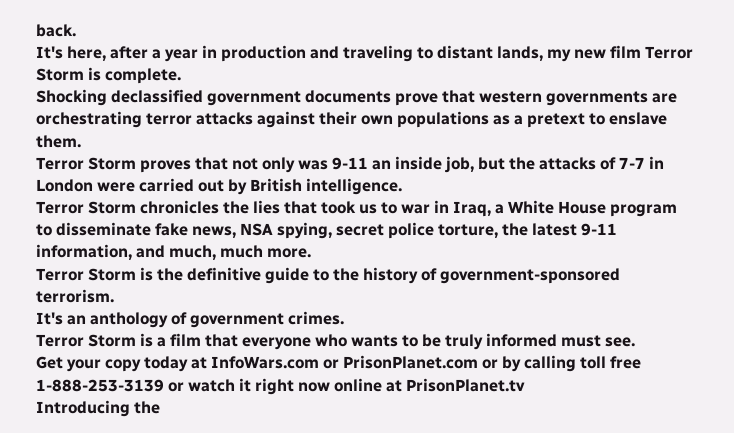back.
It's here, after a year in production and traveling to distant lands, my new film Terror Storm is complete.
Shocking declassified government documents prove that western governments are orchestrating terror attacks against their own populations as a pretext to enslave them.
Terror Storm proves that not only was 9-11 an inside job, but the attacks of 7-7 in London were carried out by British intelligence.
Terror Storm chronicles the lies that took us to war in Iraq, a White House program to disseminate fake news, NSA spying, secret police torture, the latest 9-11 information, and much, much more.
Terror Storm is the definitive guide to the history of government-sponsored terrorism.
It's an anthology of government crimes.
Terror Storm is a film that everyone who wants to be truly informed must see.
Get your copy today at InfoWars.com or PrisonPlanet.com or by calling toll free 1-888-253-3139 or watch it right now online at PrisonPlanet.tv
Introducing the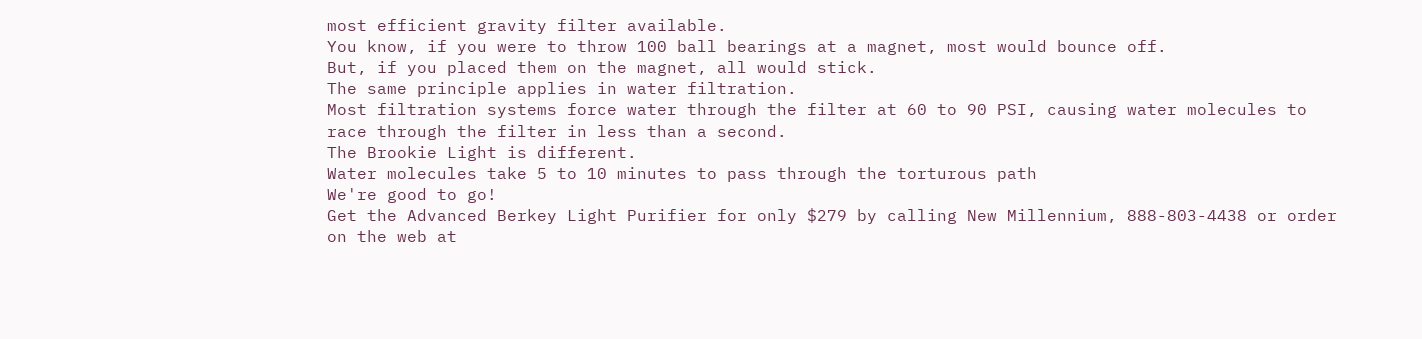most efficient gravity filter available.
You know, if you were to throw 100 ball bearings at a magnet, most would bounce off.
But, if you placed them on the magnet, all would stick.
The same principle applies in water filtration.
Most filtration systems force water through the filter at 60 to 90 PSI, causing water molecules to race through the filter in less than a second.
The Brookie Light is different.
Water molecules take 5 to 10 minutes to pass through the torturous path
We're good to go!
Get the Advanced Berkey Light Purifier for only $279 by calling New Millennium, 888-803-4438 or order on the web at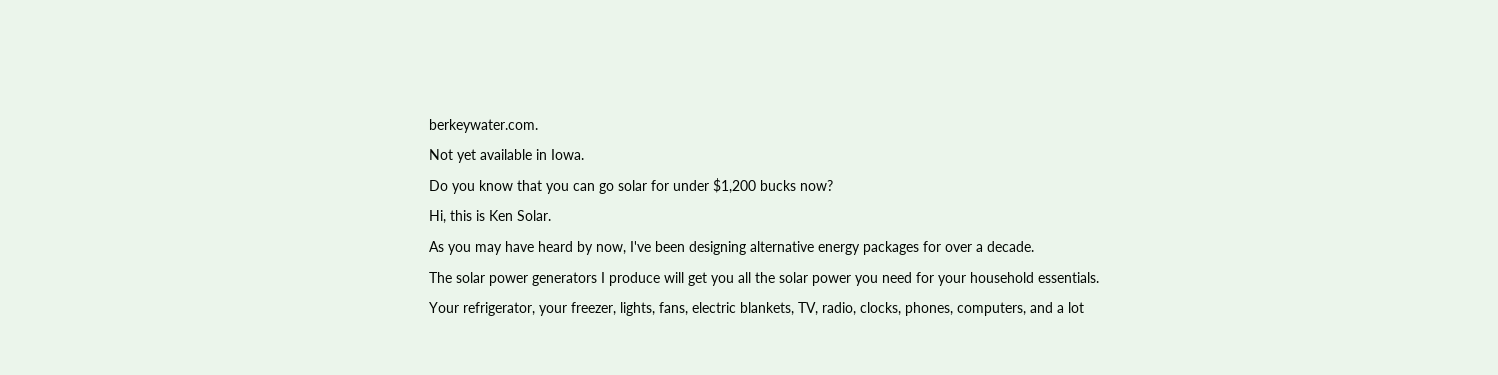berkeywater.com.
Not yet available in Iowa.
Do you know that you can go solar for under $1,200 bucks now?
Hi, this is Ken Solar.
As you may have heard by now, I've been designing alternative energy packages for over a decade.
The solar power generators I produce will get you all the solar power you need for your household essentials.
Your refrigerator, your freezer, lights, fans, electric blankets, TV, radio, clocks, phones, computers, and a lot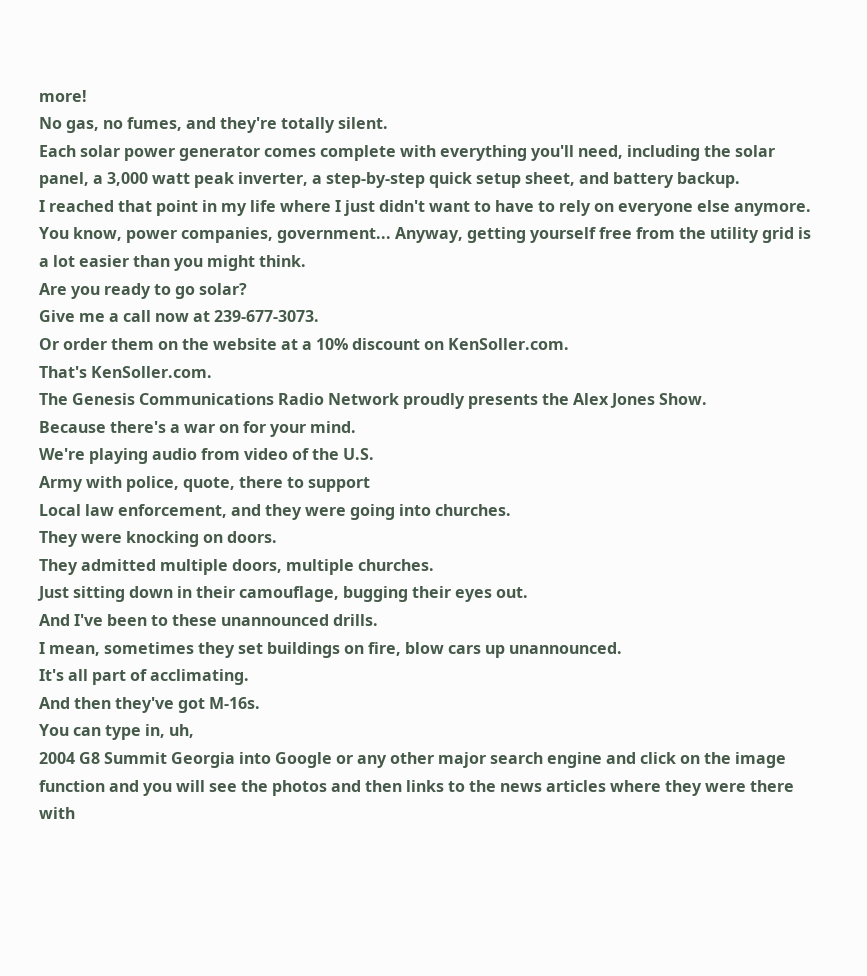more!
No gas, no fumes, and they're totally silent.
Each solar power generator comes complete with everything you'll need, including the solar panel, a 3,000 watt peak inverter, a step-by-step quick setup sheet, and battery backup.
I reached that point in my life where I just didn't want to have to rely on everyone else anymore.
You know, power companies, government... Anyway, getting yourself free from the utility grid is a lot easier than you might think.
Are you ready to go solar?
Give me a call now at 239-677-3073.
Or order them on the website at a 10% discount on KenSoller.com.
That's KenSoller.com.
The Genesis Communications Radio Network proudly presents the Alex Jones Show.
Because there's a war on for your mind.
We're playing audio from video of the U.S.
Army with police, quote, there to support
Local law enforcement, and they were going into churches.
They were knocking on doors.
They admitted multiple doors, multiple churches.
Just sitting down in their camouflage, bugging their eyes out.
And I've been to these unannounced drills.
I mean, sometimes they set buildings on fire, blow cars up unannounced.
It's all part of acclimating.
And then they've got M-16s.
You can type in, uh,
2004 G8 Summit Georgia into Google or any other major search engine and click on the image function and you will see the photos and then links to the news articles where they were there with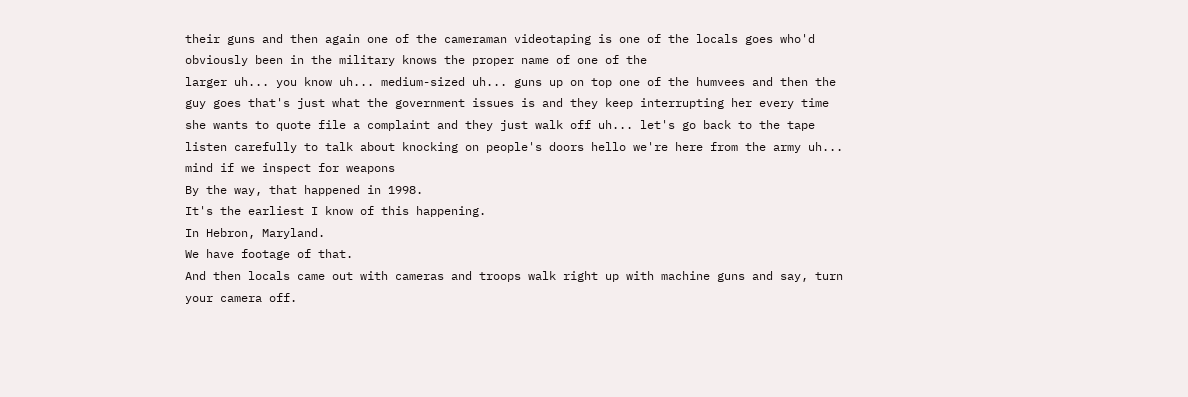their guns and then again one of the cameraman videotaping is one of the locals goes who'd obviously been in the military knows the proper name of one of the
larger uh... you know uh... medium-sized uh... guns up on top one of the humvees and then the guy goes that's just what the government issues is and they keep interrupting her every time she wants to quote file a complaint and they just walk off uh... let's go back to the tape listen carefully to talk about knocking on people's doors hello we're here from the army uh... mind if we inspect for weapons
By the way, that happened in 1998.
It's the earliest I know of this happening.
In Hebron, Maryland.
We have footage of that.
And then locals came out with cameras and troops walk right up with machine guns and say, turn your camera off.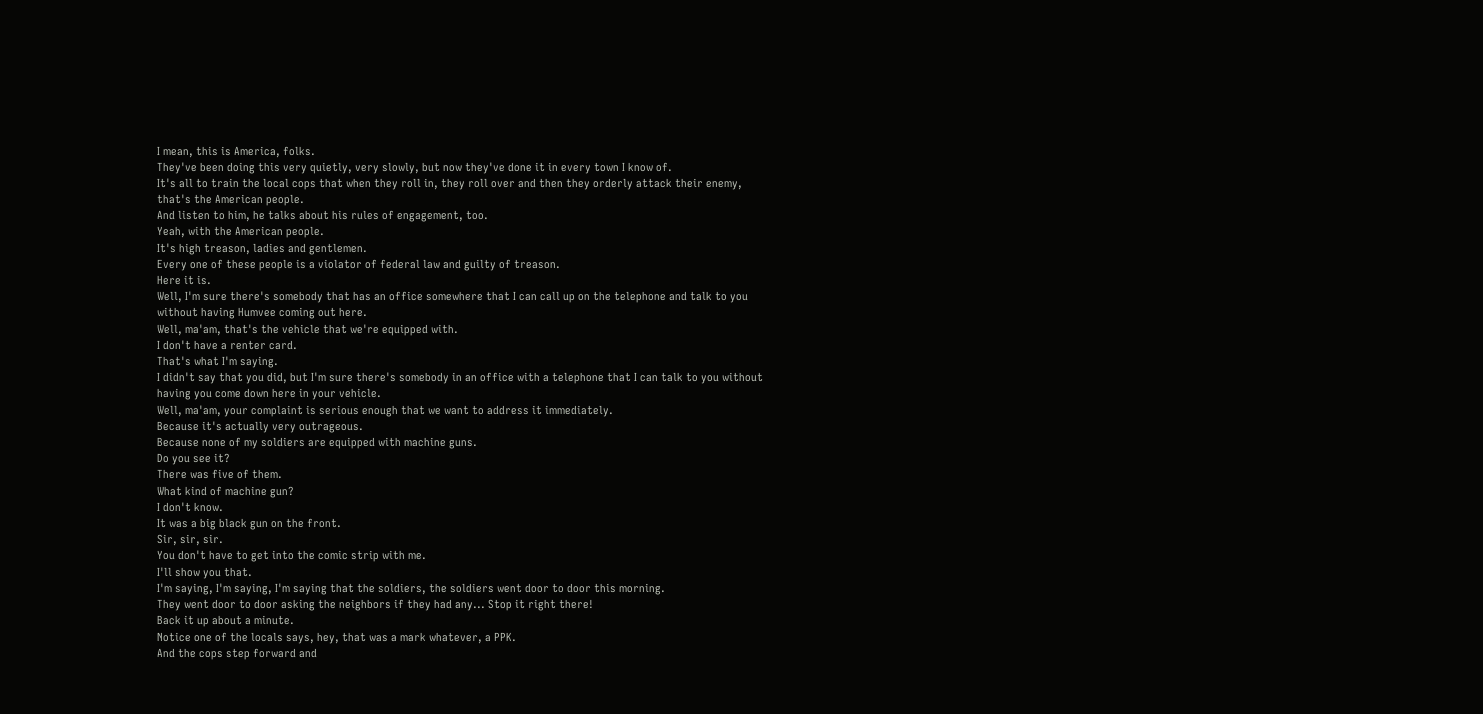I mean, this is America, folks.
They've been doing this very quietly, very slowly, but now they've done it in every town I know of.
It's all to train the local cops that when they roll in, they roll over and then they orderly attack their enemy, that's the American people.
And listen to him, he talks about his rules of engagement, too.
Yeah, with the American people.
It's high treason, ladies and gentlemen.
Every one of these people is a violator of federal law and guilty of treason.
Here it is.
Well, I'm sure there's somebody that has an office somewhere that I can call up on the telephone and talk to you without having Humvee coming out here.
Well, ma'am, that's the vehicle that we're equipped with.
I don't have a renter card.
That's what I'm saying.
I didn't say that you did, but I'm sure there's somebody in an office with a telephone that I can talk to you without having you come down here in your vehicle.
Well, ma'am, your complaint is serious enough that we want to address it immediately.
Because it's actually very outrageous.
Because none of my soldiers are equipped with machine guns.
Do you see it?
There was five of them.
What kind of machine gun?
I don't know.
It was a big black gun on the front.
Sir, sir, sir.
You don't have to get into the comic strip with me.
I'll show you that.
I'm saying, I'm saying, I'm saying that the soldiers, the soldiers went door to door this morning.
They went door to door asking the neighbors if they had any... Stop it right there!
Back it up about a minute.
Notice one of the locals says, hey, that was a mark whatever, a PPK.
And the cops step forward and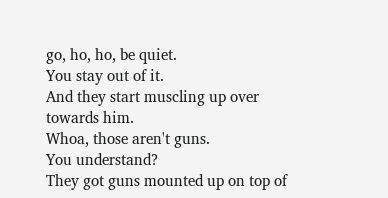go, ho, ho, be quiet.
You stay out of it.
And they start muscling up over towards him.
Whoa, those aren't guns.
You understand?
They got guns mounted up on top of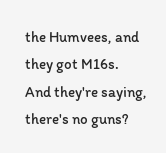the Humvees, and they got M16s.
And they're saying, there's no guns?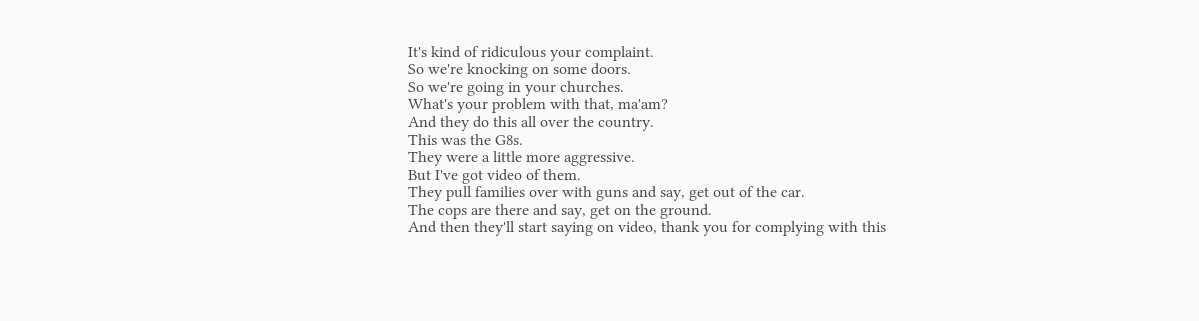It's kind of ridiculous your complaint.
So we're knocking on some doors.
So we're going in your churches.
What's your problem with that, ma'am?
And they do this all over the country.
This was the G8s.
They were a little more aggressive.
But I've got video of them.
They pull families over with guns and say, get out of the car.
The cops are there and say, get on the ground.
And then they'll start saying on video, thank you for complying with this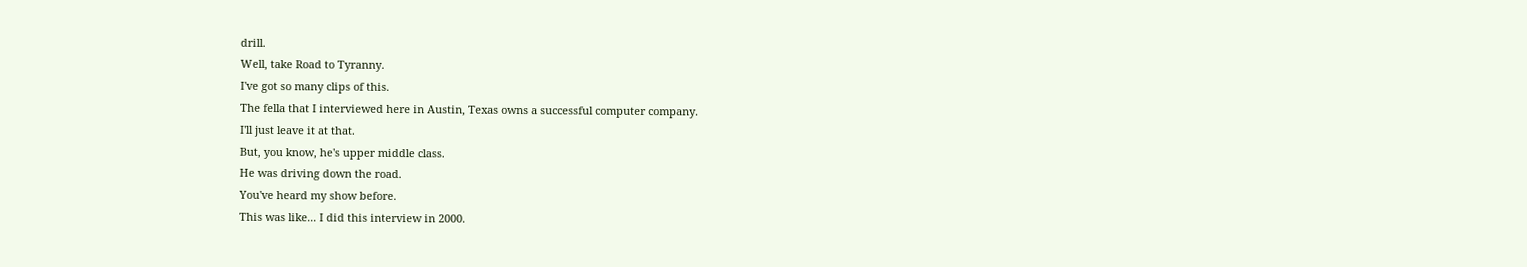drill.
Well, take Road to Tyranny.
I've got so many clips of this.
The fella that I interviewed here in Austin, Texas owns a successful computer company.
I'll just leave it at that.
But, you know, he's upper middle class.
He was driving down the road.
You've heard my show before.
This was like... I did this interview in 2000.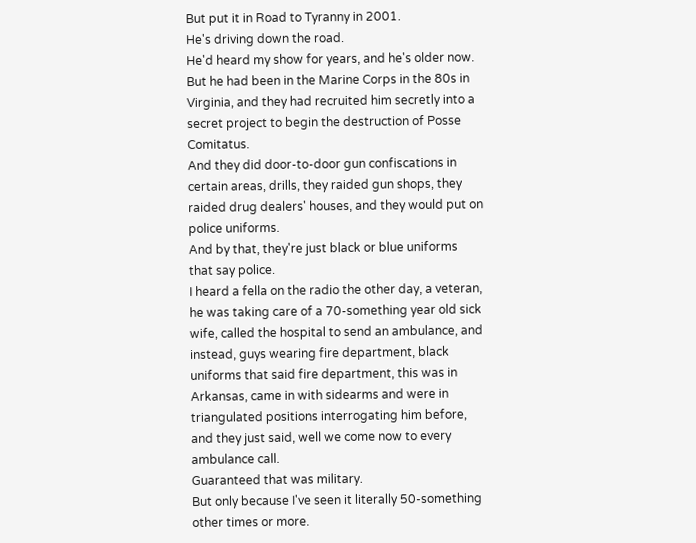But put it in Road to Tyranny in 2001.
He's driving down the road.
He'd heard my show for years, and he's older now.
But he had been in the Marine Corps in the 80s in Virginia, and they had recruited him secretly into a secret project to begin the destruction of Posse Comitatus.
And they did door-to-door gun confiscations in certain areas, drills, they raided gun shops, they raided drug dealers' houses, and they would put on police uniforms.
And by that, they're just black or blue uniforms that say police.
I heard a fella on the radio the other day, a veteran, he was taking care of a 70-something year old sick wife, called the hospital to send an ambulance, and instead, guys wearing fire department, black uniforms that said fire department, this was in Arkansas, came in with sidearms and were in triangulated positions interrogating him before, and they just said, well we come now to every ambulance call.
Guaranteed that was military.
But only because I've seen it literally 50-something other times or more.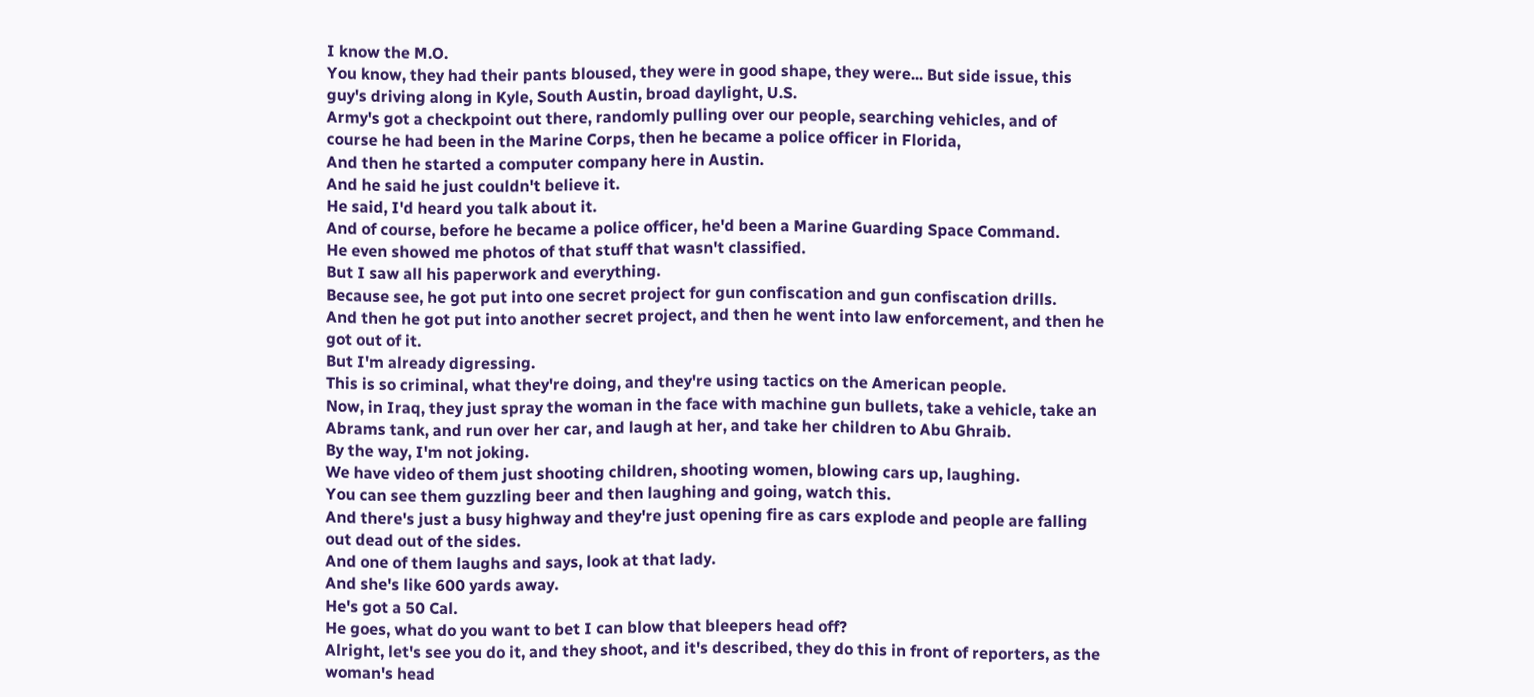I know the M.O.
You know, they had their pants bloused, they were in good shape, they were... But side issue, this guy's driving along in Kyle, South Austin, broad daylight, U.S.
Army's got a checkpoint out there, randomly pulling over our people, searching vehicles, and of course he had been in the Marine Corps, then he became a police officer in Florida,
And then he started a computer company here in Austin.
And he said he just couldn't believe it.
He said, I'd heard you talk about it.
And of course, before he became a police officer, he'd been a Marine Guarding Space Command.
He even showed me photos of that stuff that wasn't classified.
But I saw all his paperwork and everything.
Because see, he got put into one secret project for gun confiscation and gun confiscation drills.
And then he got put into another secret project, and then he went into law enforcement, and then he got out of it.
But I'm already digressing.
This is so criminal, what they're doing, and they're using tactics on the American people.
Now, in Iraq, they just spray the woman in the face with machine gun bullets, take a vehicle, take an Abrams tank, and run over her car, and laugh at her, and take her children to Abu Ghraib.
By the way, I'm not joking.
We have video of them just shooting children, shooting women, blowing cars up, laughing.
You can see them guzzling beer and then laughing and going, watch this.
And there's just a busy highway and they're just opening fire as cars explode and people are falling out dead out of the sides.
And one of them laughs and says, look at that lady.
And she's like 600 yards away.
He's got a 50 Cal.
He goes, what do you want to bet I can blow that bleepers head off?
Alright, let's see you do it, and they shoot, and it's described, they do this in front of reporters, as the woman's head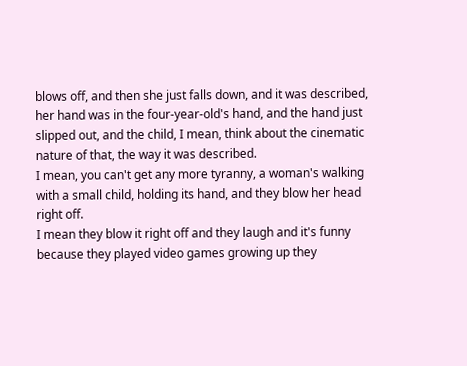blows off, and then she just falls down, and it was described, her hand was in the four-year-old's hand, and the hand just slipped out, and the child, I mean, think about the cinematic nature of that, the way it was described.
I mean, you can't get any more tyranny, a woman's walking with a small child, holding its hand, and they blow her head right off.
I mean they blow it right off and they laugh and it's funny because they played video games growing up they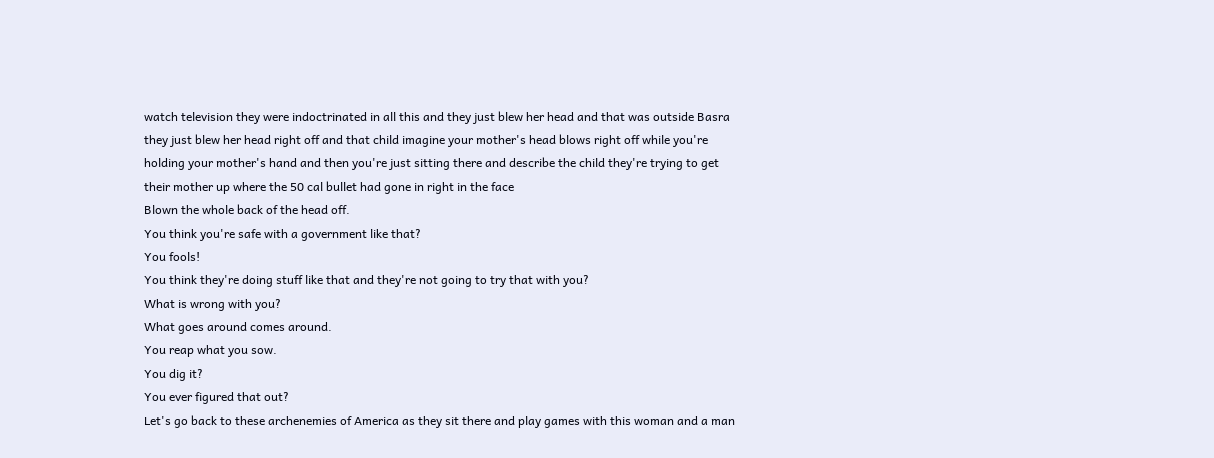watch television they were indoctrinated in all this and they just blew her head and that was outside Basra they just blew her head right off and that child imagine your mother's head blows right off while you're holding your mother's hand and then you're just sitting there and describe the child they're trying to get their mother up where the 50 cal bullet had gone in right in the face
Blown the whole back of the head off.
You think you're safe with a government like that?
You fools!
You think they're doing stuff like that and they're not going to try that with you?
What is wrong with you?
What goes around comes around.
You reap what you sow.
You dig it?
You ever figured that out?
Let's go back to these archenemies of America as they sit there and play games with this woman and a man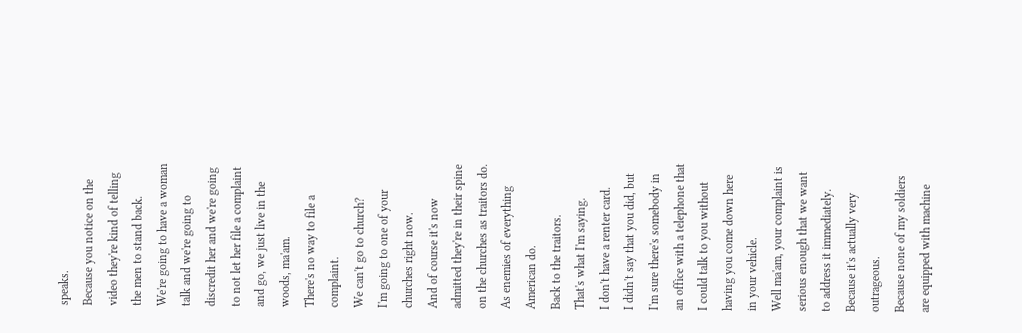speaks.
Because you notice on the video they're kind of telling the men to stand back.
We're going to have a woman talk and we're going to discredit her and we're going to not let her file a complaint and go, we just live in the woods, ma'am.
There's no way to file a complaint.
We can't go to church?
I'm going to one of your churches right now.
And of course it's now admitted they're in their spine on the churches as traitors do.
As enemies of everything American do.
Back to the traitors.
That's what I'm saying.
I don't have a renter card.
I didn't say that you did, but I'm sure there's somebody in an office with a telephone that I could talk to you without having you come down here in your vehicle.
Well ma'am, your complaint is serious enough that we want to address it immediately.
Because it's actually very outrageous.
Because none of my soldiers are equipped with machine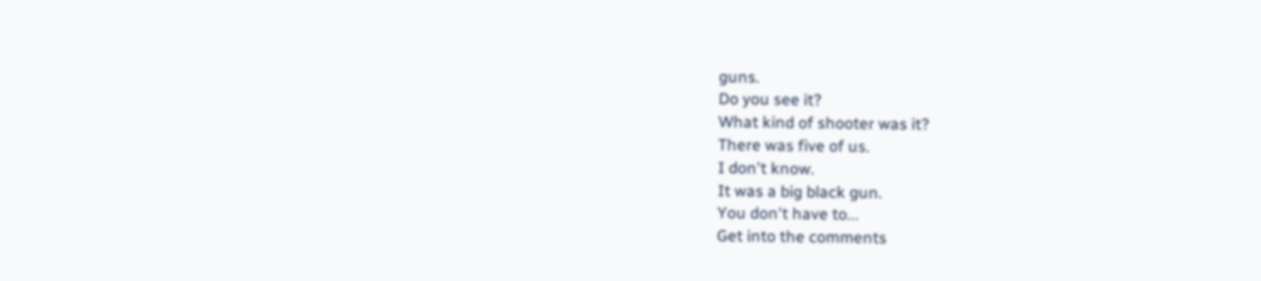guns.
Do you see it?
What kind of shooter was it?
There was five of us.
I don't know.
It was a big black gun.
You don't have to...
Get into the comments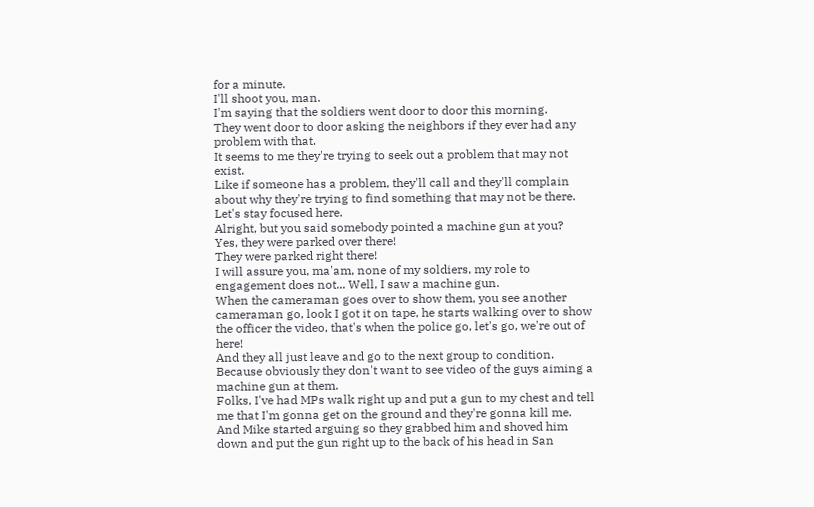for a minute.
I'll shoot you, man.
I'm saying that the soldiers went door to door this morning.
They went door to door asking the neighbors if they ever had any problem with that.
It seems to me they're trying to seek out a problem that may not exist.
Like if someone has a problem, they'll call and they'll complain about why they're trying to find something that may not be there.
Let's stay focused here.
Alright, but you said somebody pointed a machine gun at you?
Yes, they were parked over there!
They were parked right there!
I will assure you, ma'am, none of my soldiers, my role to engagement does not... Well, I saw a machine gun.
When the cameraman goes over to show them, you see another cameraman go, look I got it on tape, he starts walking over to show the officer the video, that's when the police go, let's go, we're out of here!
And they all just leave and go to the next group to condition.
Because obviously they don't want to see video of the guys aiming a machine gun at them.
Folks, I've had MPs walk right up and put a gun to my chest and tell me that I'm gonna get on the ground and they're gonna kill me.
And Mike started arguing so they grabbed him and shoved him down and put the gun right up to the back of his head in San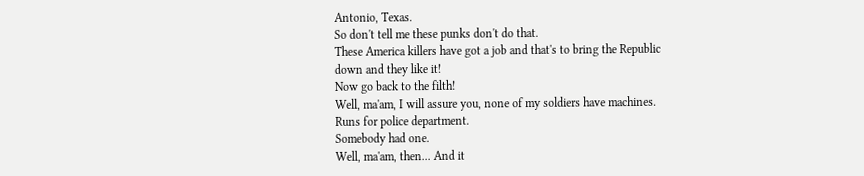Antonio, Texas.
So don't tell me these punks don't do that.
These America killers have got a job and that's to bring the Republic down and they like it!
Now go back to the filth!
Well, ma'am, I will assure you, none of my soldiers have machines.
Runs for police department.
Somebody had one.
Well, ma'am, then... And it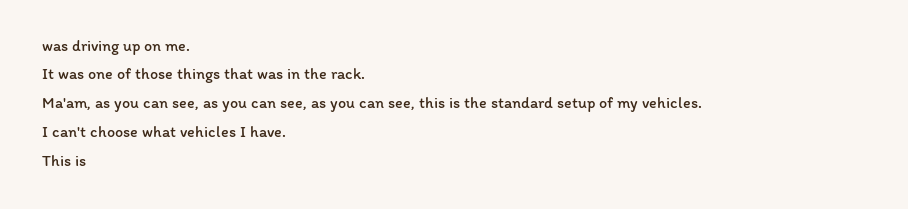was driving up on me.
It was one of those things that was in the rack.
Ma'am, as you can see, as you can see, as you can see, this is the standard setup of my vehicles.
I can't choose what vehicles I have.
This is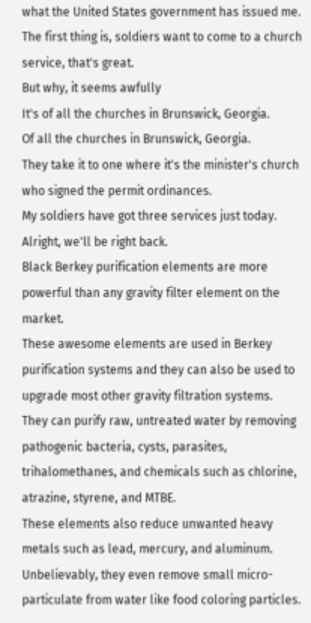what the United States government has issued me.
The first thing is, soldiers want to come to a church service, that's great.
But why, it seems awfully
It's of all the churches in Brunswick, Georgia.
Of all the churches in Brunswick, Georgia.
They take it to one where it's the minister's church who signed the permit ordinances.
My soldiers have got three services just today.
Alright, we'll be right back.
Black Berkey purification elements are more powerful than any gravity filter element on the market.
These awesome elements are used in Berkey purification systems and they can also be used to upgrade most other gravity filtration systems.
They can purify raw, untreated water by removing pathogenic bacteria, cysts, parasites, trihalomethanes, and chemicals such as chlorine, atrazine, styrene, and MTBE.
These elements also reduce unwanted heavy metals such as lead, mercury, and aluminum.
Unbelievably, they even remove small micro-particulate from water like food coloring particles.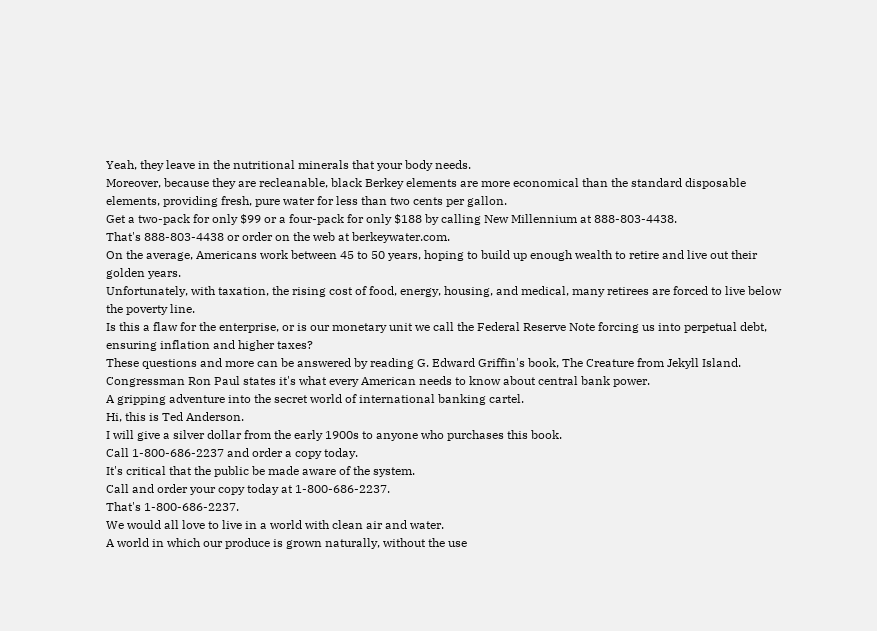Yeah, they leave in the nutritional minerals that your body needs.
Moreover, because they are recleanable, black Berkey elements are more economical than the standard disposable elements, providing fresh, pure water for less than two cents per gallon.
Get a two-pack for only $99 or a four-pack for only $188 by calling New Millennium at 888-803-4438.
That's 888-803-4438 or order on the web at berkeywater.com.
On the average, Americans work between 45 to 50 years, hoping to build up enough wealth to retire and live out their golden years.
Unfortunately, with taxation, the rising cost of food, energy, housing, and medical, many retirees are forced to live below the poverty line.
Is this a flaw for the enterprise, or is our monetary unit we call the Federal Reserve Note forcing us into perpetual debt, ensuring inflation and higher taxes?
These questions and more can be answered by reading G. Edward Griffin's book, The Creature from Jekyll Island.
Congressman Ron Paul states it's what every American needs to know about central bank power.
A gripping adventure into the secret world of international banking cartel.
Hi, this is Ted Anderson.
I will give a silver dollar from the early 1900s to anyone who purchases this book.
Call 1-800-686-2237 and order a copy today.
It's critical that the public be made aware of the system.
Call and order your copy today at 1-800-686-2237.
That's 1-800-686-2237.
We would all love to live in a world with clean air and water.
A world in which our produce is grown naturally, without the use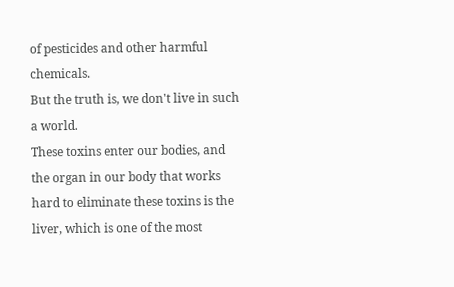of pesticides and other harmful chemicals.
But the truth is, we don't live in such a world.
These toxins enter our bodies, and the organ in our body that works hard to eliminate these toxins is the liver, which is one of the most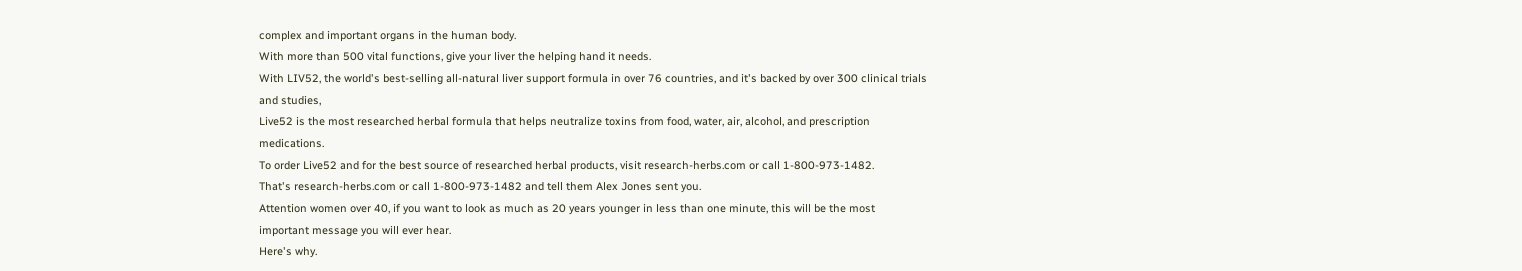complex and important organs in the human body.
With more than 500 vital functions, give your liver the helping hand it needs.
With LIV52, the world's best-selling all-natural liver support formula in over 76 countries, and it's backed by over 300 clinical trials and studies,
Live52 is the most researched herbal formula that helps neutralize toxins from food, water, air, alcohol, and prescription medications.
To order Live52 and for the best source of researched herbal products, visit research-herbs.com or call 1-800-973-1482.
That's research-herbs.com or call 1-800-973-1482 and tell them Alex Jones sent you.
Attention women over 40, if you want to look as much as 20 years younger in less than one minute, this will be the most important message you will ever hear.
Here's why.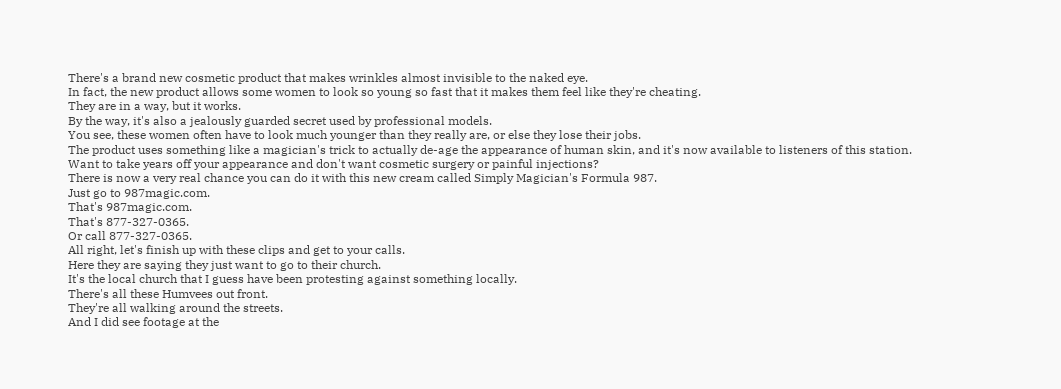There's a brand new cosmetic product that makes wrinkles almost invisible to the naked eye.
In fact, the new product allows some women to look so young so fast that it makes them feel like they're cheating.
They are in a way, but it works.
By the way, it's also a jealously guarded secret used by professional models.
You see, these women often have to look much younger than they really are, or else they lose their jobs.
The product uses something like a magician's trick to actually de-age the appearance of human skin, and it's now available to listeners of this station.
Want to take years off your appearance and don't want cosmetic surgery or painful injections?
There is now a very real chance you can do it with this new cream called Simply Magician's Formula 987.
Just go to 987magic.com.
That's 987magic.com.
That's 877-327-0365.
Or call 877-327-0365.
All right, let's finish up with these clips and get to your calls.
Here they are saying they just want to go to their church.
It's the local church that I guess have been protesting against something locally.
There's all these Humvees out front.
They're all walking around the streets.
And I did see footage at the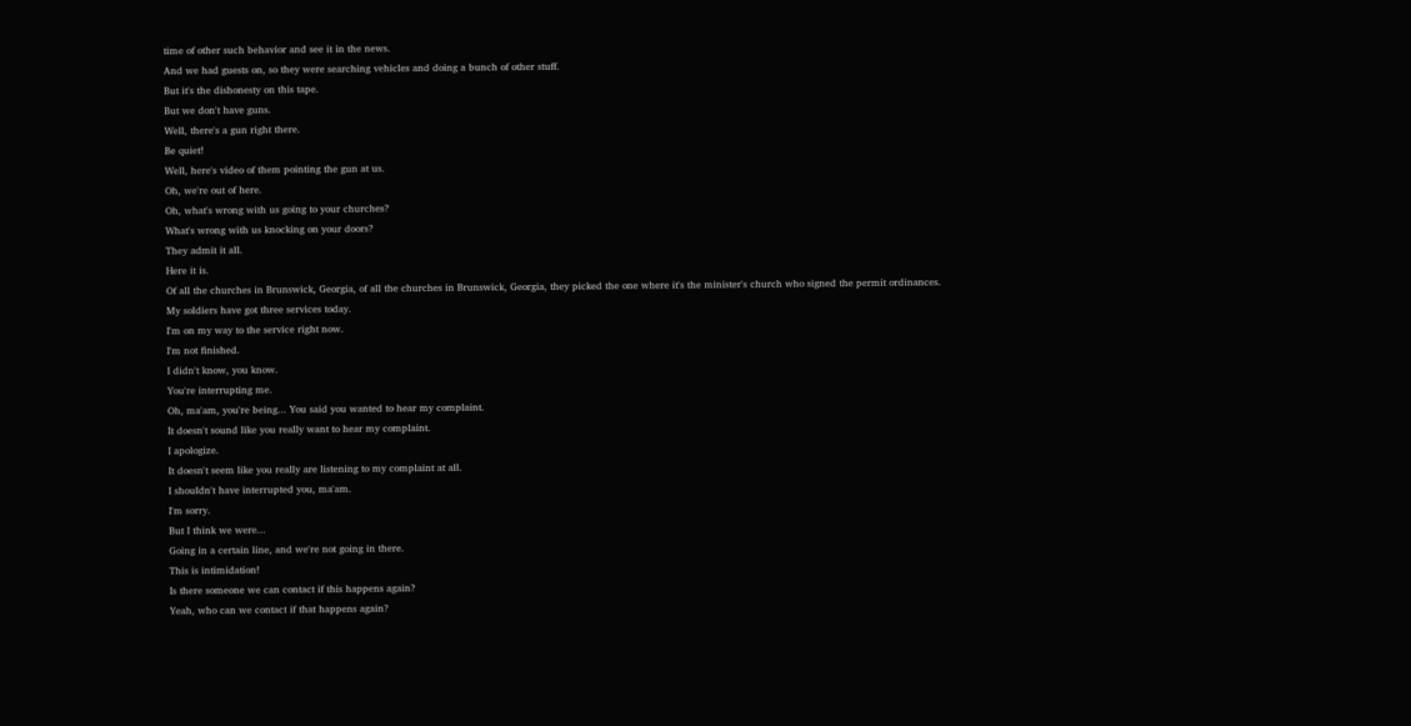time of other such behavior and see it in the news.
And we had guests on, so they were searching vehicles and doing a bunch of other stuff.
But it's the dishonesty on this tape.
But we don't have guns.
Well, there's a gun right there.
Be quiet!
Well, here's video of them pointing the gun at us.
Oh, we're out of here.
Oh, what's wrong with us going to your churches?
What's wrong with us knocking on your doors?
They admit it all.
Here it is.
Of all the churches in Brunswick, Georgia, of all the churches in Brunswick, Georgia, they picked the one where it's the minister's church who signed the permit ordinances.
My soldiers have got three services today.
I'm on my way to the service right now.
I'm not finished.
I didn't know, you know.
You're interrupting me.
Oh, ma'am, you're being... You said you wanted to hear my complaint.
It doesn't sound like you really want to hear my complaint.
I apologize.
It doesn't seem like you really are listening to my complaint at all.
I shouldn't have interrupted you, ma'am.
I'm sorry.
But I think we were...
Going in a certain line, and we're not going in there.
This is intimidation!
Is there someone we can contact if this happens again?
Yeah, who can we contact if that happens again?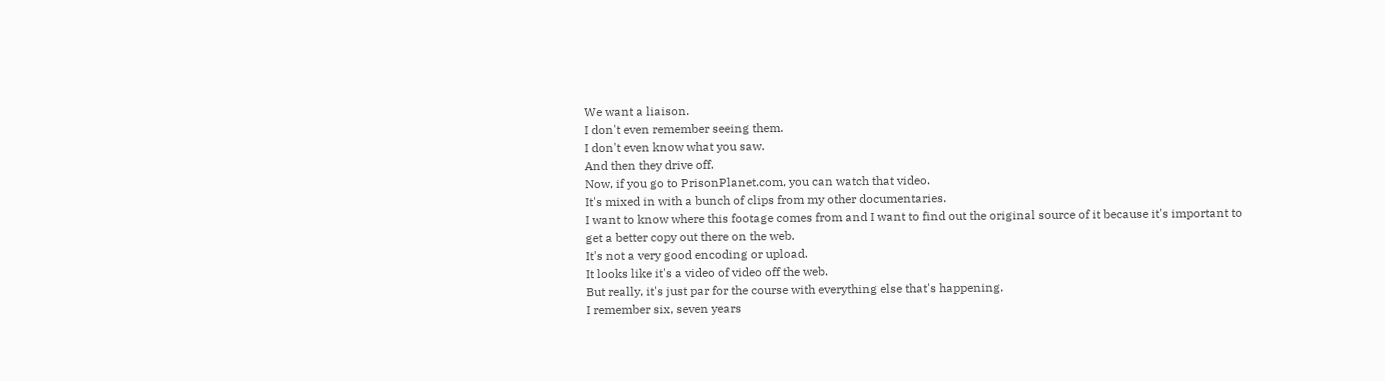We want a liaison.
I don't even remember seeing them.
I don't even know what you saw.
And then they drive off.
Now, if you go to PrisonPlanet.com, you can watch that video.
It's mixed in with a bunch of clips from my other documentaries.
I want to know where this footage comes from and I want to find out the original source of it because it's important to get a better copy out there on the web.
It's not a very good encoding or upload.
It looks like it's a video of video off the web.
But really, it's just par for the course with everything else that's happening.
I remember six, seven years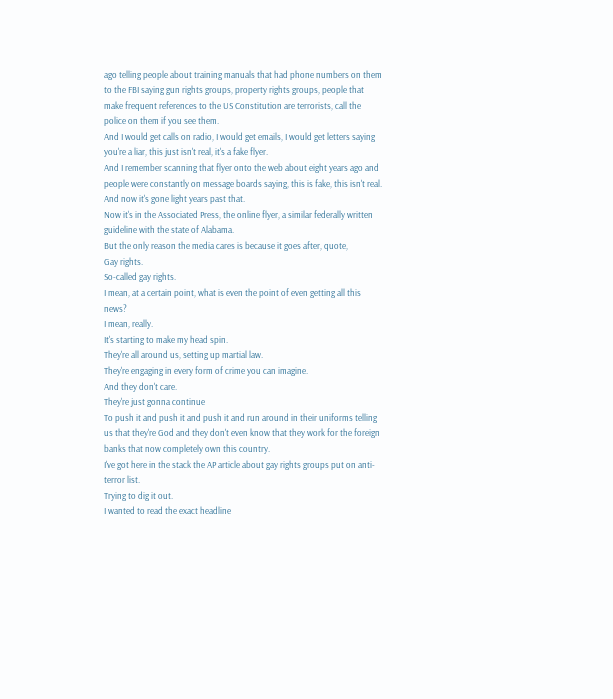ago telling people about training manuals that had phone numbers on them to the FBI saying gun rights groups, property rights groups, people that make frequent references to the US Constitution are terrorists, call the police on them if you see them.
And I would get calls on radio, I would get emails, I would get letters saying you're a liar, this just isn't real, it's a fake flyer.
And I remember scanning that flyer onto the web about eight years ago and people were constantly on message boards saying, this is fake, this isn't real.
And now it's gone light years past that.
Now it's in the Associated Press, the online flyer, a similar federally written guideline with the state of Alabama.
But the only reason the media cares is because it goes after, quote,
Gay rights.
So-called gay rights.
I mean, at a certain point, what is even the point of even getting all this news?
I mean, really.
It's starting to make my head spin.
They're all around us, setting up martial law.
They're engaging in every form of crime you can imagine.
And they don't care.
They're just gonna continue
To push it and push it and push it and run around in their uniforms telling us that they're God and they don't even know that they work for the foreign banks that now completely own this country.
I've got here in the stack the AP article about gay rights groups put on anti-terror list.
Trying to dig it out.
I wanted to read the exact headline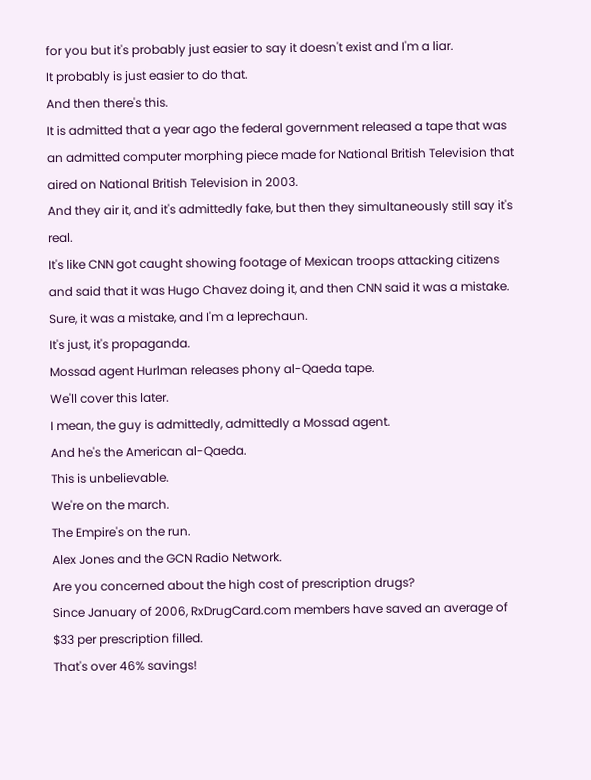for you but it's probably just easier to say it doesn't exist and I'm a liar.
It probably is just easier to do that.
And then there's this.
It is admitted that a year ago the federal government released a tape that was an admitted computer morphing piece made for National British Television that aired on National British Television in 2003.
And they air it, and it's admittedly fake, but then they simultaneously still say it's real.
It's like CNN got caught showing footage of Mexican troops attacking citizens and said that it was Hugo Chavez doing it, and then CNN said it was a mistake.
Sure, it was a mistake, and I'm a leprechaun.
It's just, it's propaganda.
Mossad agent Hurlman releases phony al-Qaeda tape.
We'll cover this later.
I mean, the guy is admittedly, admittedly a Mossad agent.
And he's the American al-Qaeda.
This is unbelievable.
We're on the march.
The Empire's on the run.
Alex Jones and the GCN Radio Network.
Are you concerned about the high cost of prescription drugs?
Since January of 2006, RxDrugCard.com members have saved an average of $33 per prescription filled.
That's over 46% savings!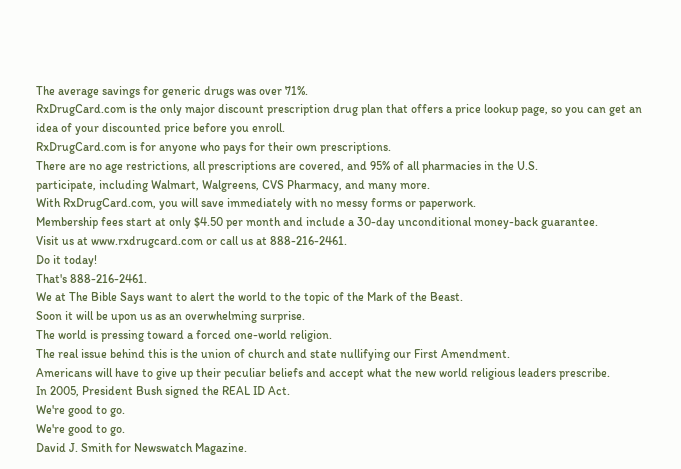The average savings for generic drugs was over 71%.
RxDrugCard.com is the only major discount prescription drug plan that offers a price lookup page, so you can get an idea of your discounted price before you enroll.
RxDrugCard.com is for anyone who pays for their own prescriptions.
There are no age restrictions, all prescriptions are covered, and 95% of all pharmacies in the U.S.
participate, including Walmart, Walgreens, CVS Pharmacy, and many more.
With RxDrugCard.com, you will save immediately with no messy forms or paperwork.
Membership fees start at only $4.50 per month and include a 30-day unconditional money-back guarantee.
Visit us at www.rxdrugcard.com or call us at 888-216-2461.
Do it today!
That's 888-216-2461.
We at The Bible Says want to alert the world to the topic of the Mark of the Beast.
Soon it will be upon us as an overwhelming surprise.
The world is pressing toward a forced one-world religion.
The real issue behind this is the union of church and state nullifying our First Amendment.
Americans will have to give up their peculiar beliefs and accept what the new world religious leaders prescribe.
In 2005, President Bush signed the REAL ID Act.
We're good to go.
We're good to go.
David J. Smith for Newswatch Magazine.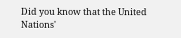Did you know that the United Nations'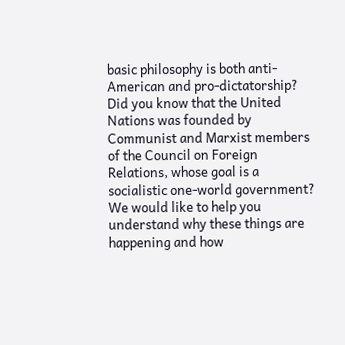basic philosophy is both anti-American and pro-dictatorship?
Did you know that the United Nations was founded by Communist and Marxist members of the Council on Foreign Relations, whose goal is a socialistic one-world government?
We would like to help you understand why these things are happening and how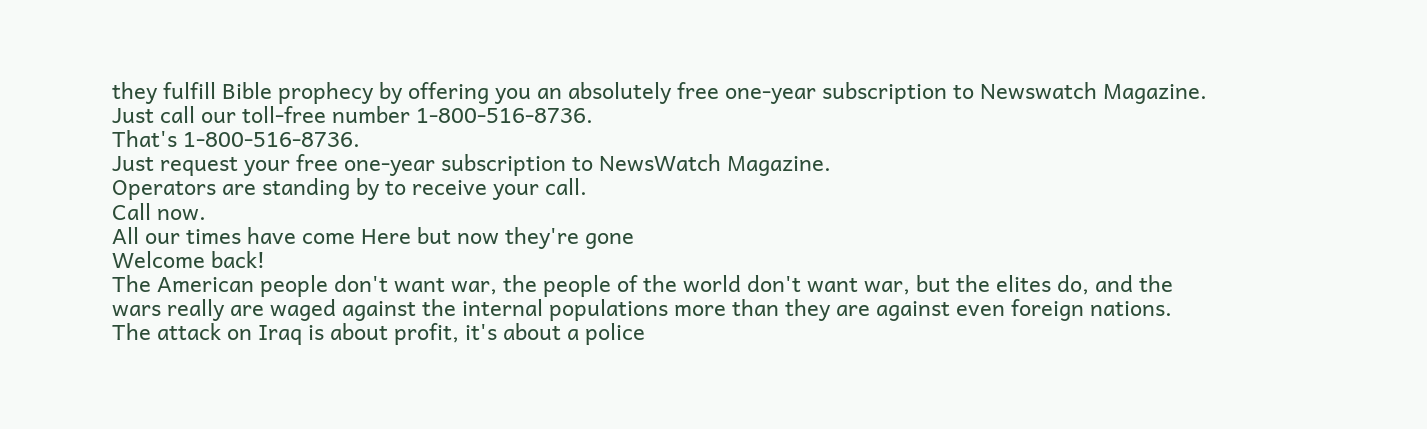they fulfill Bible prophecy by offering you an absolutely free one-year subscription to Newswatch Magazine.
Just call our toll-free number 1-800-516-8736.
That's 1-800-516-8736.
Just request your free one-year subscription to NewsWatch Magazine.
Operators are standing by to receive your call.
Call now.
All our times have come Here but now they're gone
Welcome back!
The American people don't want war, the people of the world don't want war, but the elites do, and the wars really are waged against the internal populations more than they are against even foreign nations.
The attack on Iraq is about profit, it's about a police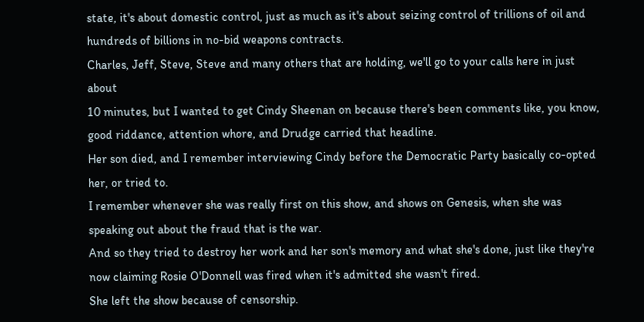state, it's about domestic control, just as much as it's about seizing control of trillions of oil and hundreds of billions in no-bid weapons contracts.
Charles, Jeff, Steve, Steve and many others that are holding, we'll go to your calls here in just about
10 minutes, but I wanted to get Cindy Sheenan on because there's been comments like, you know, good riddance, attention whore, and Drudge carried that headline.
Her son died, and I remember interviewing Cindy before the Democratic Party basically co-opted her, or tried to.
I remember whenever she was really first on this show, and shows on Genesis, when she was speaking out about the fraud that is the war.
And so they tried to destroy her work and her son's memory and what she's done, just like they're now claiming Rosie O'Donnell was fired when it's admitted she wasn't fired.
She left the show because of censorship.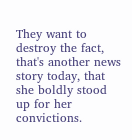They want to destroy the fact, that's another news story today, that she boldly stood up for her convictions.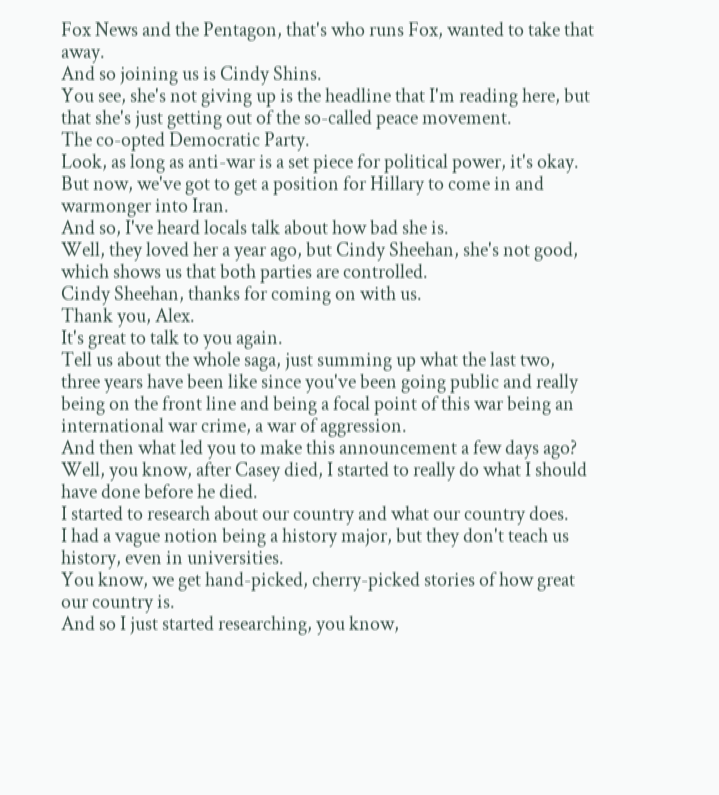Fox News and the Pentagon, that's who runs Fox, wanted to take that away.
And so joining us is Cindy Shins.
You see, she's not giving up is the headline that I'm reading here, but that she's just getting out of the so-called peace movement.
The co-opted Democratic Party.
Look, as long as anti-war is a set piece for political power, it's okay.
But now, we've got to get a position for Hillary to come in and warmonger into Iran.
And so, I've heard locals talk about how bad she is.
Well, they loved her a year ago, but Cindy Sheehan, she's not good, which shows us that both parties are controlled.
Cindy Sheehan, thanks for coming on with us.
Thank you, Alex.
It's great to talk to you again.
Tell us about the whole saga, just summing up what the last two, three years have been like since you've been going public and really being on the front line and being a focal point of this war being an international war crime, a war of aggression.
And then what led you to make this announcement a few days ago?
Well, you know, after Casey died, I started to really do what I should have done before he died.
I started to research about our country and what our country does.
I had a vague notion being a history major, but they don't teach us history, even in universities.
You know, we get hand-picked, cherry-picked stories of how great our country is.
And so I just started researching, you know,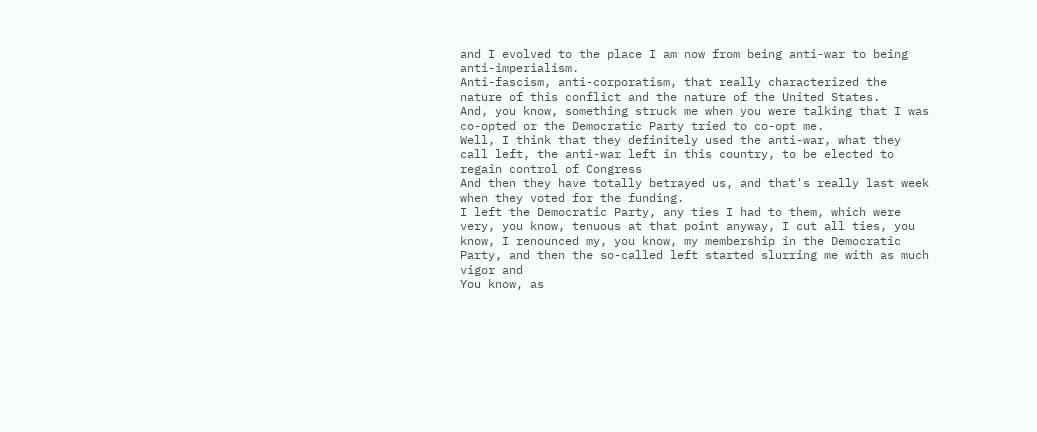and I evolved to the place I am now from being anti-war to being anti-imperialism.
Anti-fascism, anti-corporatism, that really characterized the nature of this conflict and the nature of the United States.
And, you know, something struck me when you were talking that I was co-opted or the Democratic Party tried to co-opt me.
Well, I think that they definitely used the anti-war, what they call left, the anti-war left in this country, to be elected to regain control of Congress
And then they have totally betrayed us, and that's really last week when they voted for the funding.
I left the Democratic Party, any ties I had to them, which were very, you know, tenuous at that point anyway, I cut all ties, you know, I renounced my, you know, my membership in the Democratic Party, and then the so-called left started slurring me with as much vigor and
You know, as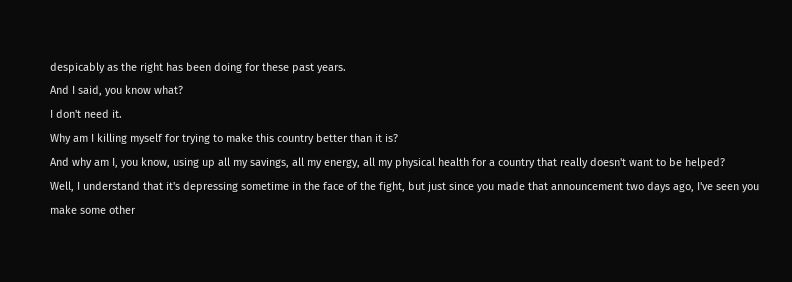despicably as the right has been doing for these past years.
And I said, you know what?
I don't need it.
Why am I killing myself for trying to make this country better than it is?
And why am I, you know, using up all my savings, all my energy, all my physical health for a country that really doesn't want to be helped?
Well, I understand that it's depressing sometime in the face of the fight, but just since you made that announcement two days ago, I've seen you make some other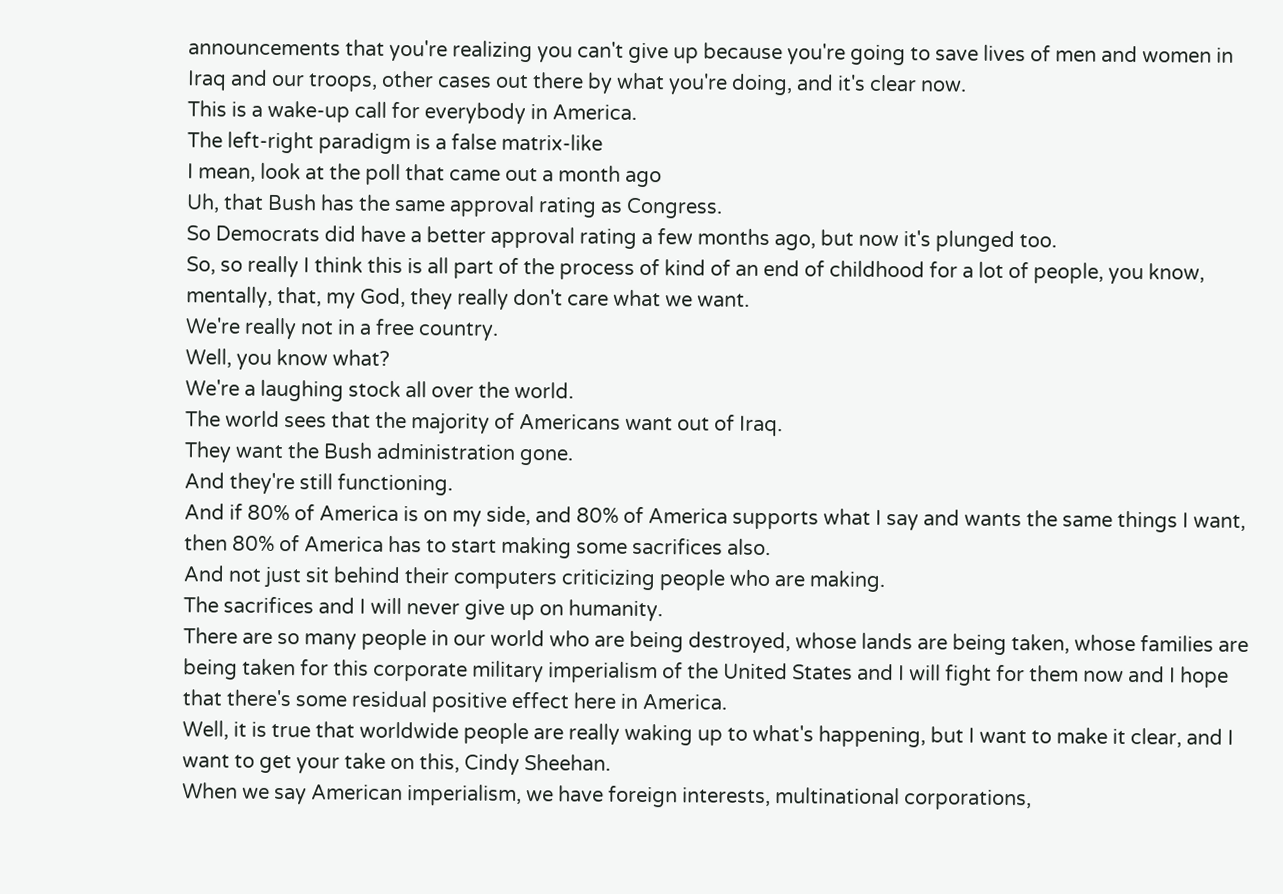announcements that you're realizing you can't give up because you're going to save lives of men and women in Iraq and our troops, other cases out there by what you're doing, and it's clear now.
This is a wake-up call for everybody in America.
The left-right paradigm is a false matrix-like
I mean, look at the poll that came out a month ago
Uh, that Bush has the same approval rating as Congress.
So Democrats did have a better approval rating a few months ago, but now it's plunged too.
So, so really I think this is all part of the process of kind of an end of childhood for a lot of people, you know, mentally, that, my God, they really don't care what we want.
We're really not in a free country.
Well, you know what?
We're a laughing stock all over the world.
The world sees that the majority of Americans want out of Iraq.
They want the Bush administration gone.
And they're still functioning.
And if 80% of America is on my side, and 80% of America supports what I say and wants the same things I want, then 80% of America has to start making some sacrifices also.
And not just sit behind their computers criticizing people who are making.
The sacrifices and I will never give up on humanity.
There are so many people in our world who are being destroyed, whose lands are being taken, whose families are being taken for this corporate military imperialism of the United States and I will fight for them now and I hope that there's some residual positive effect here in America.
Well, it is true that worldwide people are really waking up to what's happening, but I want to make it clear, and I want to get your take on this, Cindy Sheehan.
When we say American imperialism, we have foreign interests, multinational corporations,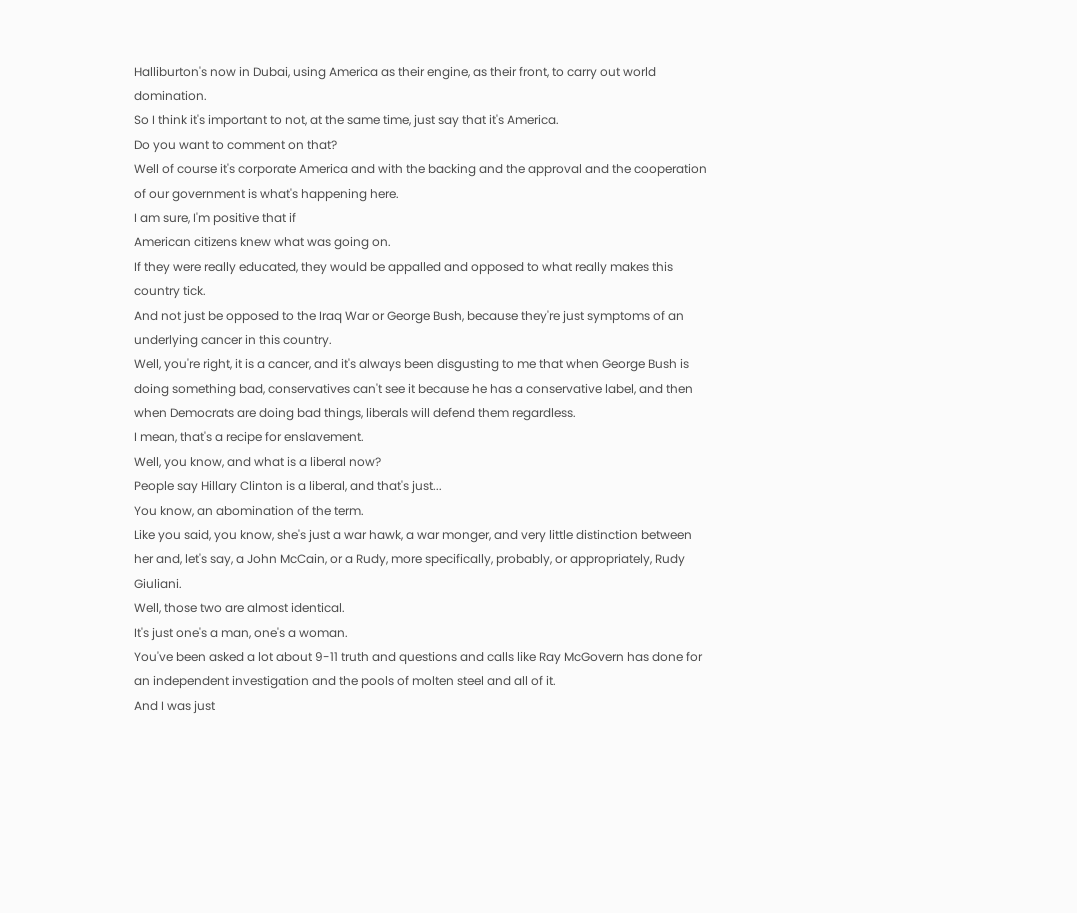Halliburton's now in Dubai, using America as their engine, as their front, to carry out world domination.
So I think it's important to not, at the same time, just say that it's America.
Do you want to comment on that?
Well of course it's corporate America and with the backing and the approval and the cooperation of our government is what's happening here.
I am sure, I'm positive that if
American citizens knew what was going on.
If they were really educated, they would be appalled and opposed to what really makes this country tick.
And not just be opposed to the Iraq War or George Bush, because they're just symptoms of an underlying cancer in this country.
Well, you're right, it is a cancer, and it's always been disgusting to me that when George Bush is doing something bad, conservatives can't see it because he has a conservative label, and then when Democrats are doing bad things, liberals will defend them regardless.
I mean, that's a recipe for enslavement.
Well, you know, and what is a liberal now?
People say Hillary Clinton is a liberal, and that's just...
You know, an abomination of the term.
Like you said, you know, she's just a war hawk, a war monger, and very little distinction between her and, let's say, a John McCain, or a Rudy, more specifically, probably, or appropriately, Rudy Giuliani.
Well, those two are almost identical.
It's just one's a man, one's a woman.
You've been asked a lot about 9-11 truth and questions and calls like Ray McGovern has done for an independent investigation and the pools of molten steel and all of it.
And I was just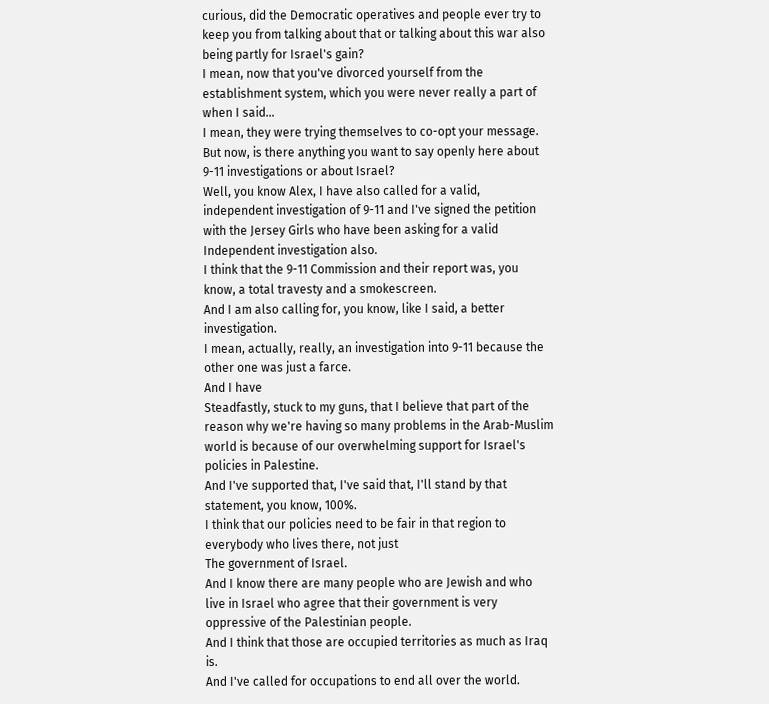curious, did the Democratic operatives and people ever try to keep you from talking about that or talking about this war also being partly for Israel's gain?
I mean, now that you've divorced yourself from the establishment system, which you were never really a part of when I said...
I mean, they were trying themselves to co-opt your message.
But now, is there anything you want to say openly here about 9-11 investigations or about Israel?
Well, you know Alex, I have also called for a valid, independent investigation of 9-11 and I've signed the petition with the Jersey Girls who have been asking for a valid
Independent investigation also.
I think that the 9-11 Commission and their report was, you know, a total travesty and a smokescreen.
And I am also calling for, you know, like I said, a better investigation.
I mean, actually, really, an investigation into 9-11 because the other one was just a farce.
And I have
Steadfastly, stuck to my guns, that I believe that part of the reason why we're having so many problems in the Arab-Muslim world is because of our overwhelming support for Israel's policies in Palestine.
And I've supported that, I've said that, I'll stand by that statement, you know, 100%.
I think that our policies need to be fair in that region to everybody who lives there, not just
The government of Israel.
And I know there are many people who are Jewish and who live in Israel who agree that their government is very oppressive of the Palestinian people.
And I think that those are occupied territories as much as Iraq is.
And I've called for occupations to end all over the world.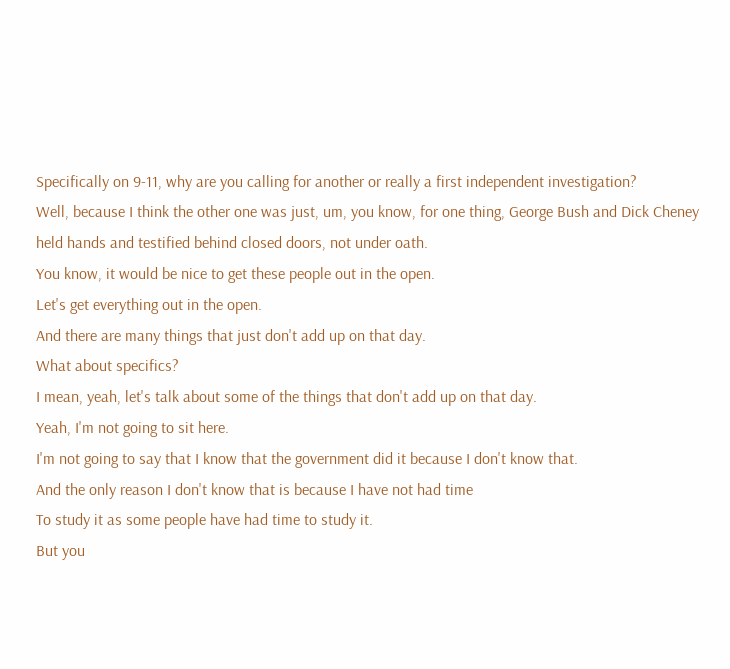Specifically on 9-11, why are you calling for another or really a first independent investigation?
Well, because I think the other one was just, um, you know, for one thing, George Bush and Dick Cheney held hands and testified behind closed doors, not under oath.
You know, it would be nice to get these people out in the open.
Let's get everything out in the open.
And there are many things that just don't add up on that day.
What about specifics?
I mean, yeah, let's talk about some of the things that don't add up on that day.
Yeah, I'm not going to sit here.
I'm not going to say that I know that the government did it because I don't know that.
And the only reason I don't know that is because I have not had time
To study it as some people have had time to study it.
But you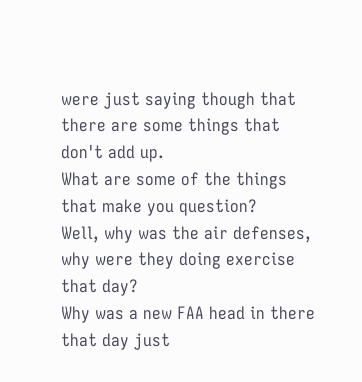were just saying though that there are some things that don't add up.
What are some of the things that make you question?
Well, why was the air defenses, why were they doing exercise that day?
Why was a new FAA head in there that day just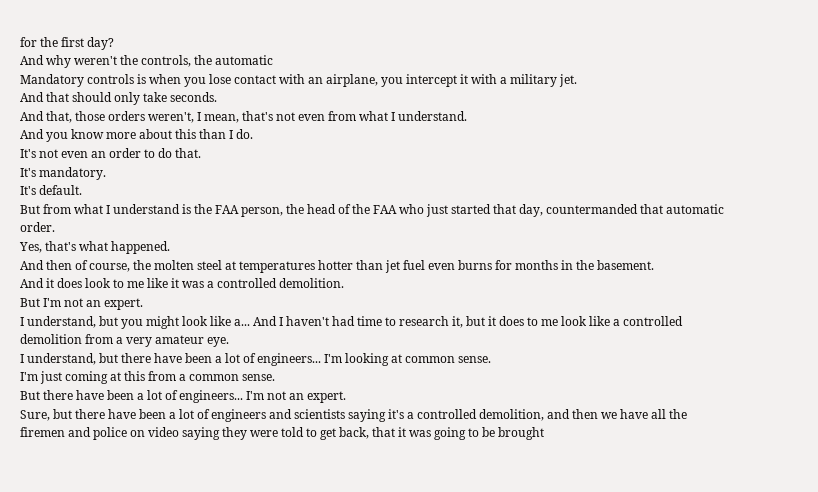for the first day?
And why weren't the controls, the automatic
Mandatory controls is when you lose contact with an airplane, you intercept it with a military jet.
And that should only take seconds.
And that, those orders weren't, I mean, that's not even from what I understand.
And you know more about this than I do.
It's not even an order to do that.
It's mandatory.
It's default.
But from what I understand is the FAA person, the head of the FAA who just started that day, countermanded that automatic order.
Yes, that's what happened.
And then of course, the molten steel at temperatures hotter than jet fuel even burns for months in the basement.
And it does look to me like it was a controlled demolition.
But I'm not an expert.
I understand, but you might look like a... And I haven't had time to research it, but it does to me look like a controlled demolition from a very amateur eye.
I understand, but there have been a lot of engineers... I'm looking at common sense.
I'm just coming at this from a common sense.
But there have been a lot of engineers... I'm not an expert.
Sure, but there have been a lot of engineers and scientists saying it's a controlled demolition, and then we have all the firemen and police on video saying they were told to get back, that it was going to be brought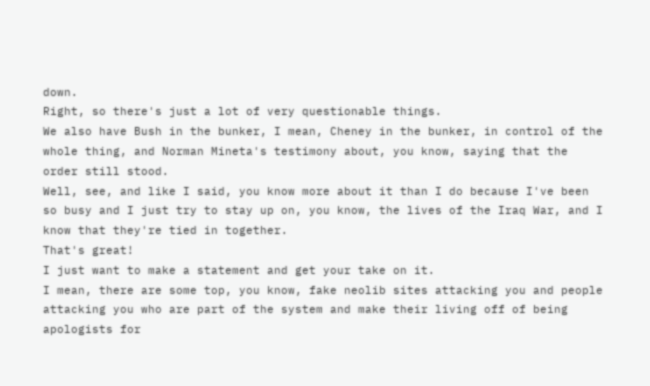down.
Right, so there's just a lot of very questionable things.
We also have Bush in the bunker, I mean, Cheney in the bunker, in control of the whole thing, and Norman Mineta's testimony about, you know, saying that the order still stood.
Well, see, and like I said, you know more about it than I do because I've been so busy and I just try to stay up on, you know, the lives of the Iraq War, and I know that they're tied in together.
That's great!
I just want to make a statement and get your take on it.
I mean, there are some top, you know, fake neolib sites attacking you and people attacking you who are part of the system and make their living off of being apologists for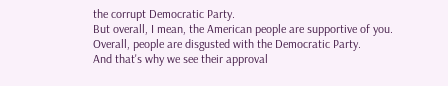the corrupt Democratic Party.
But overall, I mean, the American people are supportive of you.
Overall, people are disgusted with the Democratic Party.
And that's why we see their approval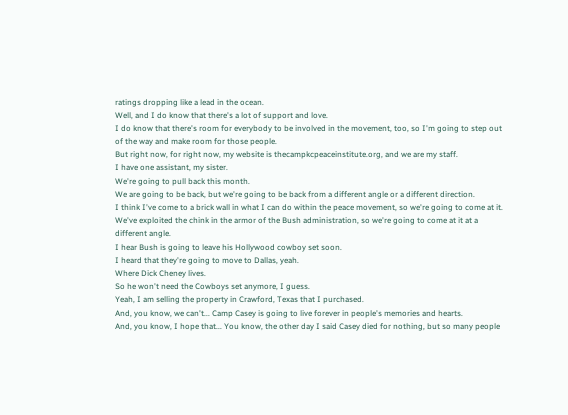ratings dropping like a lead in the ocean.
Well, and I do know that there's a lot of support and love.
I do know that there's room for everybody to be involved in the movement, too, so I'm going to step out of the way and make room for those people.
But right now, for right now, my website is thecampkcpeaceinstitute.org, and we are my staff.
I have one assistant, my sister.
We're going to pull back this month.
We are going to be back, but we're going to be back from a different angle or a different direction.
I think I've come to a brick wall in what I can do within the peace movement, so we're going to come at it.
We've exploited the chink in the armor of the Bush administration, so we're going to come at it at a different angle.
I hear Bush is going to leave his Hollywood cowboy set soon.
I heard that they're going to move to Dallas, yeah.
Where Dick Cheney lives.
So he won't need the Cowboys set anymore, I guess.
Yeah, I am selling the property in Crawford, Texas that I purchased.
And, you know, we can't... Camp Casey is going to live forever in people's memories and hearts.
And, you know, I hope that... You know, the other day I said Casey died for nothing, but so many people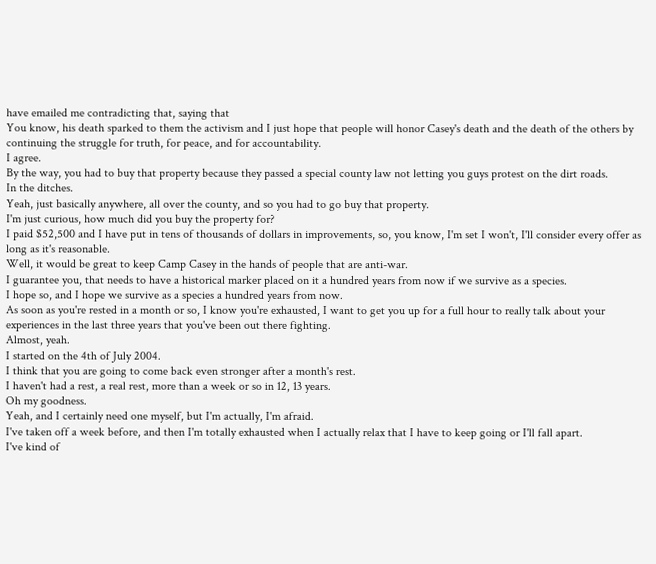have emailed me contradicting that, saying that
You know, his death sparked to them the activism and I just hope that people will honor Casey's death and the death of the others by continuing the struggle for truth, for peace, and for accountability.
I agree.
By the way, you had to buy that property because they passed a special county law not letting you guys protest on the dirt roads.
In the ditches.
Yeah, just basically anywhere, all over the county, and so you had to go buy that property.
I'm just curious, how much did you buy the property for?
I paid $52,500 and I have put in tens of thousands of dollars in improvements, so, you know, I'm set I won't, I'll consider every offer as long as it's reasonable.
Well, it would be great to keep Camp Casey in the hands of people that are anti-war.
I guarantee you, that needs to have a historical marker placed on it a hundred years from now if we survive as a species.
I hope so, and I hope we survive as a species a hundred years from now.
As soon as you're rested in a month or so, I know you're exhausted, I want to get you up for a full hour to really talk about your experiences in the last three years that you've been out there fighting.
Almost, yeah.
I started on the 4th of July 2004.
I think that you are going to come back even stronger after a month's rest.
I haven't had a rest, a real rest, more than a week or so in 12, 13 years.
Oh my goodness.
Yeah, and I certainly need one myself, but I'm actually, I'm afraid.
I've taken off a week before, and then I'm totally exhausted when I actually relax that I have to keep going or I'll fall apart.
I've kind of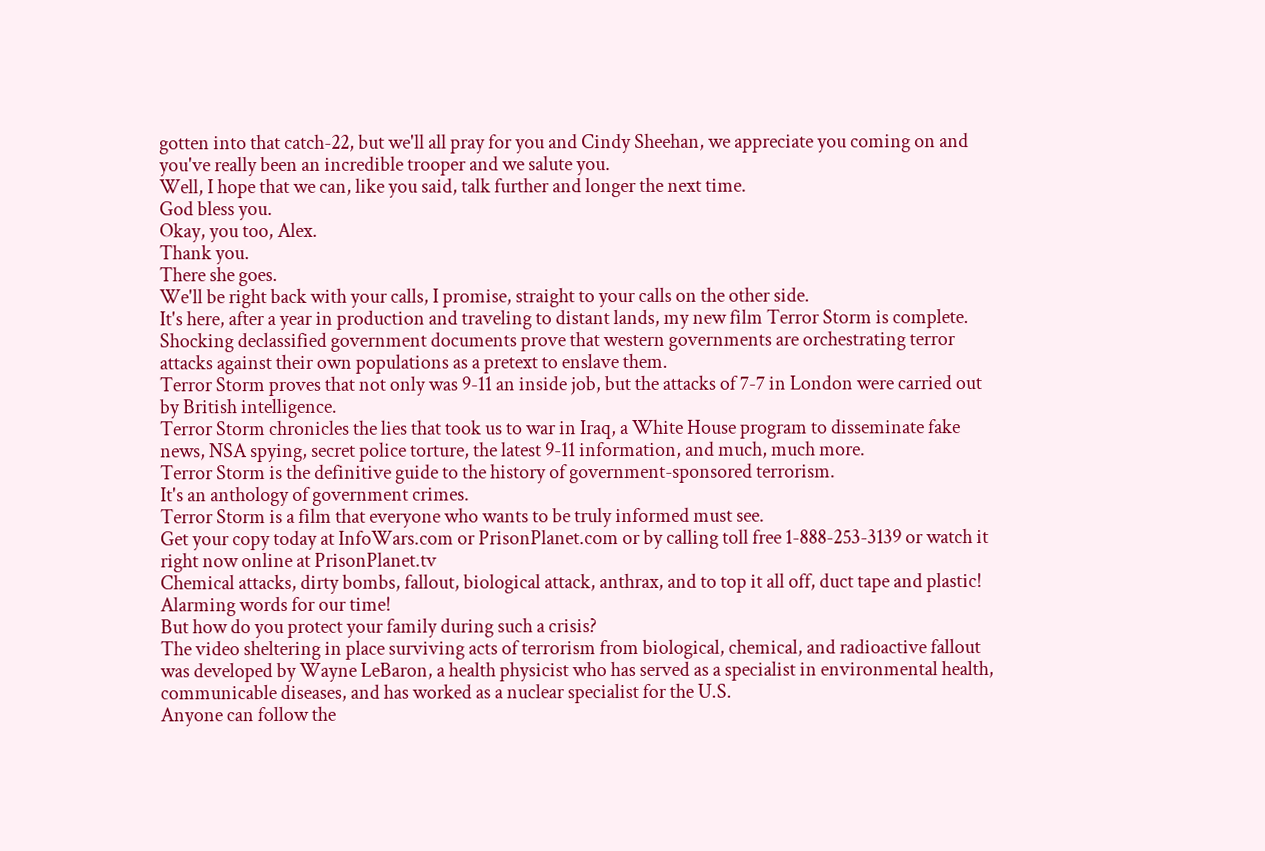gotten into that catch-22, but we'll all pray for you and Cindy Sheehan, we appreciate you coming on and you've really been an incredible trooper and we salute you.
Well, I hope that we can, like you said, talk further and longer the next time.
God bless you.
Okay, you too, Alex.
Thank you.
There she goes.
We'll be right back with your calls, I promise, straight to your calls on the other side.
It's here, after a year in production and traveling to distant lands, my new film Terror Storm is complete.
Shocking declassified government documents prove that western governments are orchestrating terror attacks against their own populations as a pretext to enslave them.
Terror Storm proves that not only was 9-11 an inside job, but the attacks of 7-7 in London were carried out by British intelligence.
Terror Storm chronicles the lies that took us to war in Iraq, a White House program to disseminate fake news, NSA spying, secret police torture, the latest 9-11 information, and much, much more.
Terror Storm is the definitive guide to the history of government-sponsored terrorism.
It's an anthology of government crimes.
Terror Storm is a film that everyone who wants to be truly informed must see.
Get your copy today at InfoWars.com or PrisonPlanet.com or by calling toll free 1-888-253-3139 or watch it right now online at PrisonPlanet.tv
Chemical attacks, dirty bombs, fallout, biological attack, anthrax, and to top it all off, duct tape and plastic!
Alarming words for our time!
But how do you protect your family during such a crisis?
The video sheltering in place surviving acts of terrorism from biological, chemical, and radioactive fallout was developed by Wayne LeBaron, a health physicist who has served as a specialist in environmental health, communicable diseases, and has worked as a nuclear specialist for the U.S.
Anyone can follow the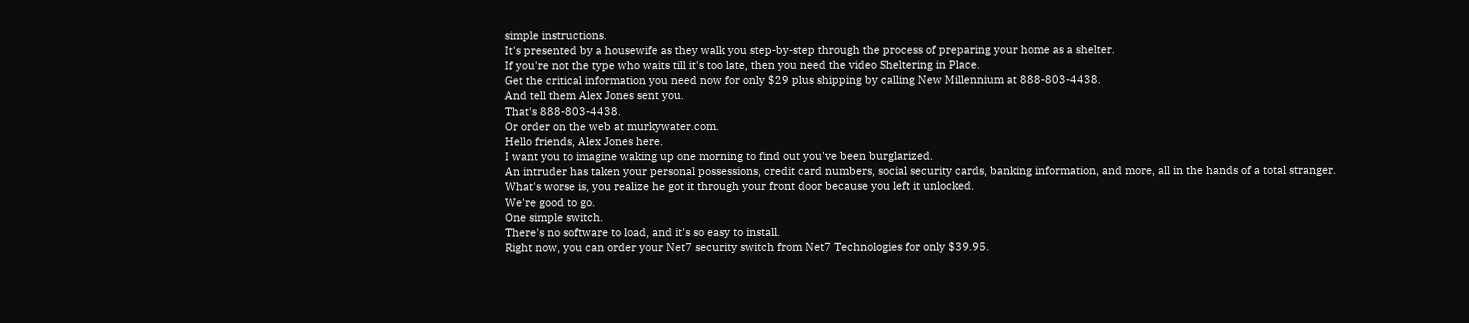simple instructions.
It's presented by a housewife as they walk you step-by-step through the process of preparing your home as a shelter.
If you're not the type who waits till it's too late, then you need the video Sheltering in Place.
Get the critical information you need now for only $29 plus shipping by calling New Millennium at 888-803-4438.
And tell them Alex Jones sent you.
That's 888-803-4438.
Or order on the web at murkywater.com.
Hello friends, Alex Jones here.
I want you to imagine waking up one morning to find out you've been burglarized.
An intruder has taken your personal possessions, credit card numbers, social security cards, banking information, and more, all in the hands of a total stranger.
What's worse is, you realize he got it through your front door because you left it unlocked.
We're good to go.
One simple switch.
There's no software to load, and it's so easy to install.
Right now, you can order your Net7 security switch from Net7 Technologies for only $39.95.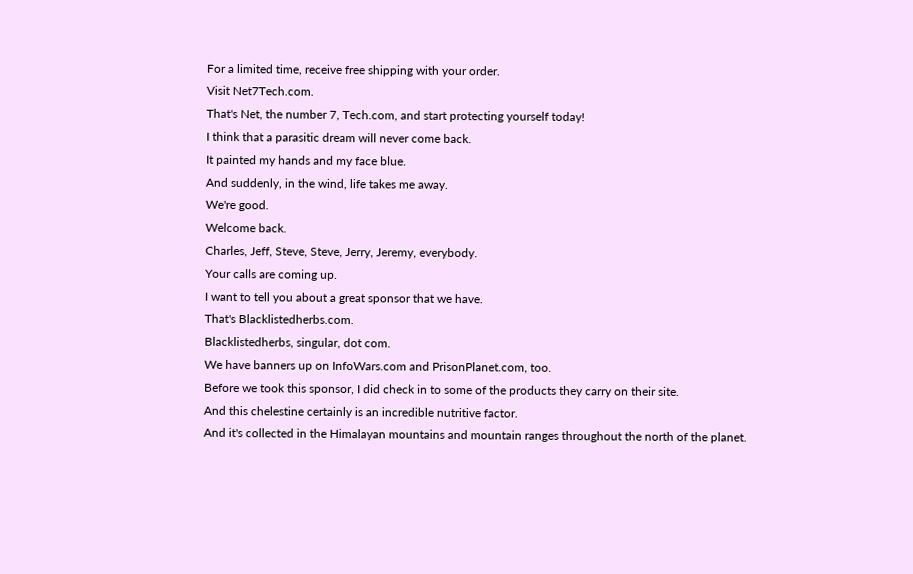For a limited time, receive free shipping with your order.
Visit Net7Tech.com.
That's Net, the number 7, Tech.com, and start protecting yourself today!
I think that a parasitic dream will never come back.
It painted my hands and my face blue.
And suddenly, in the wind, life takes me away.
We're good.
Welcome back.
Charles, Jeff, Steve, Steve, Jerry, Jeremy, everybody.
Your calls are coming up.
I want to tell you about a great sponsor that we have.
That's Blacklistedherbs.com.
Blacklistedherbs, singular, dot com.
We have banners up on InfoWars.com and PrisonPlanet.com, too.
Before we took this sponsor, I did check in to some of the products they carry on their site.
And this chelestine certainly is an incredible nutritive factor.
And it's collected in the Himalayan mountains and mountain ranges throughout the north of the planet.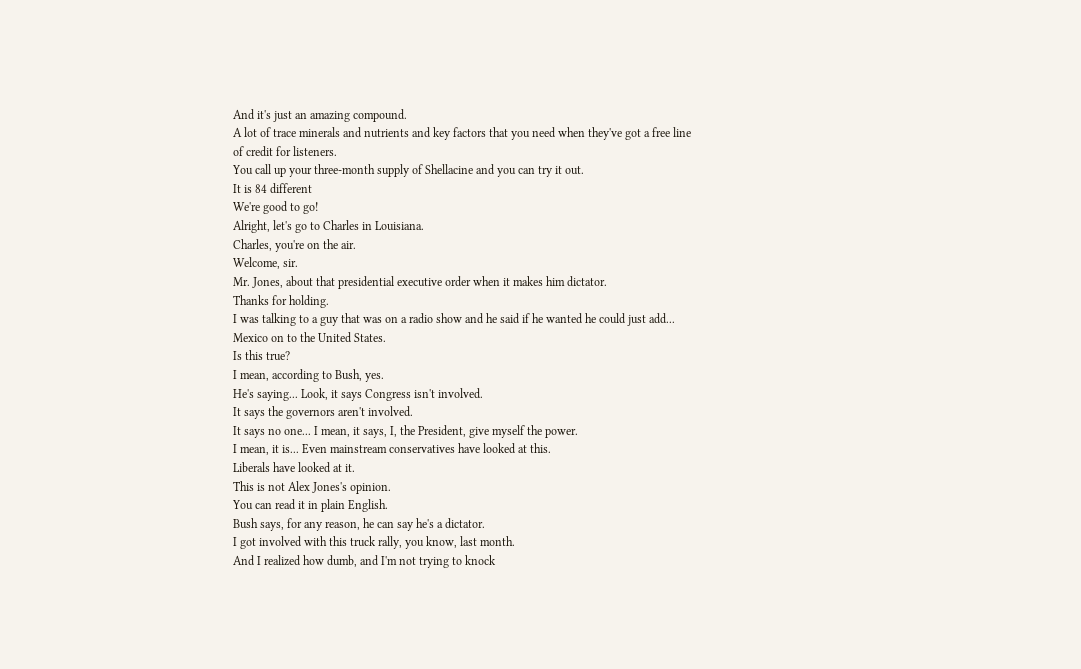And it's just an amazing compound.
A lot of trace minerals and nutrients and key factors that you need when they've got a free line of credit for listeners.
You call up your three-month supply of Shellacine and you can try it out.
It is 84 different
We're good to go!
Alright, let's go to Charles in Louisiana.
Charles, you're on the air.
Welcome, sir.
Mr. Jones, about that presidential executive order when it makes him dictator.
Thanks for holding.
I was talking to a guy that was on a radio show and he said if he wanted he could just add...
Mexico on to the United States.
Is this true?
I mean, according to Bush, yes.
He's saying... Look, it says Congress isn't involved.
It says the governors aren't involved.
It says no one... I mean, it says, I, the President, give myself the power.
I mean, it is... Even mainstream conservatives have looked at this.
Liberals have looked at it.
This is not Alex Jones's opinion.
You can read it in plain English.
Bush says, for any reason, he can say he's a dictator.
I got involved with this truck rally, you know, last month.
And I realized how dumb, and I'm not trying to knock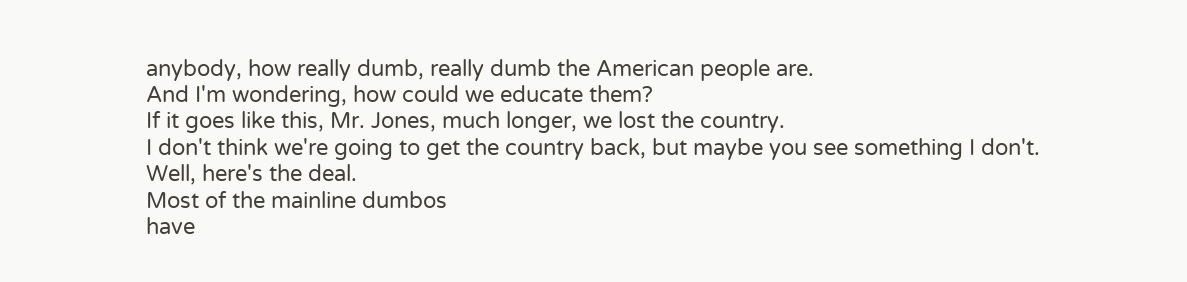anybody, how really dumb, really dumb the American people are.
And I'm wondering, how could we educate them?
If it goes like this, Mr. Jones, much longer, we lost the country.
I don't think we're going to get the country back, but maybe you see something I don't.
Well, here's the deal.
Most of the mainline dumbos
have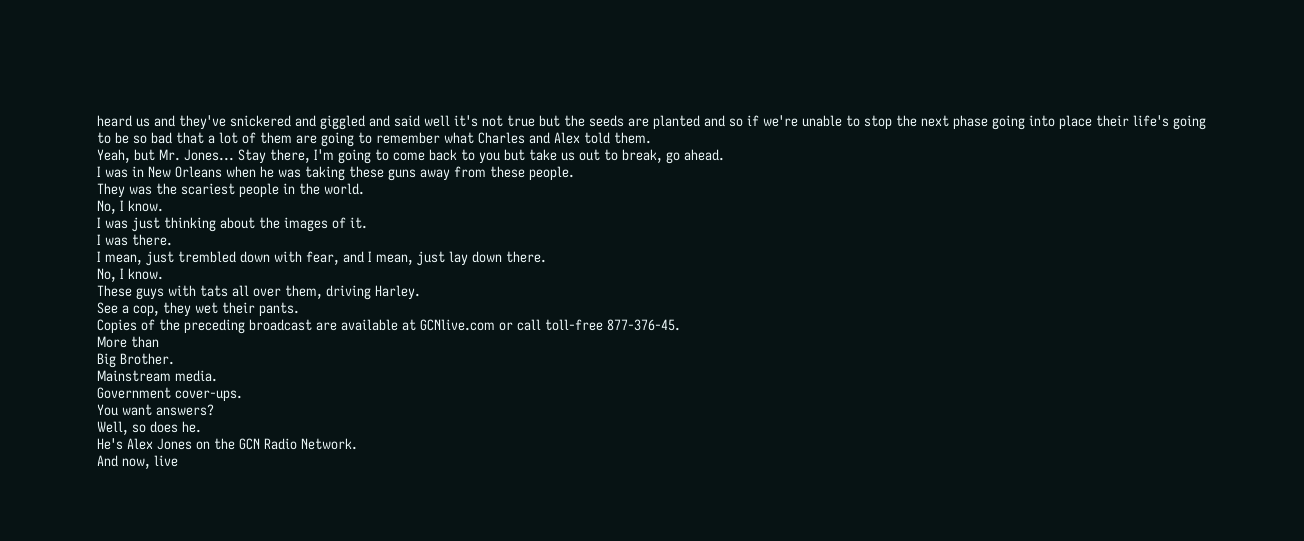heard us and they've snickered and giggled and said well it's not true but the seeds are planted and so if we're unable to stop the next phase going into place their life's going to be so bad that a lot of them are going to remember what Charles and Alex told them.
Yeah, but Mr. Jones... Stay there, I'm going to come back to you but take us out to break, go ahead.
I was in New Orleans when he was taking these guns away from these people.
They was the scariest people in the world.
No, I know.
I was just thinking about the images of it.
I was there.
I mean, just trembled down with fear, and I mean, just lay down there.
No, I know.
These guys with tats all over them, driving Harley.
See a cop, they wet their pants.
Copies of the preceding broadcast are available at GCNlive.com or call toll-free 877-376-45.
More than
Big Brother.
Mainstream media.
Government cover-ups.
You want answers?
Well, so does he.
He's Alex Jones on the GCN Radio Network.
And now, live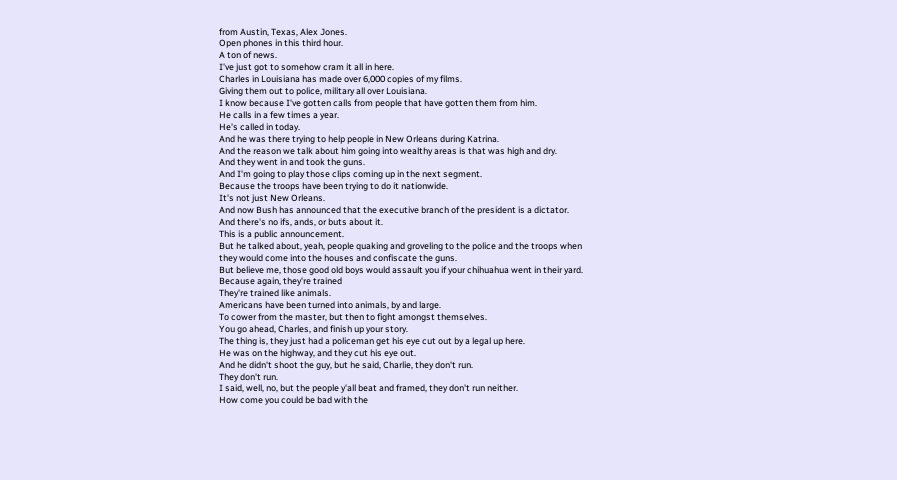from Austin, Texas, Alex Jones.
Open phones in this third hour.
A ton of news.
I've just got to somehow cram it all in here.
Charles in Louisiana has made over 6,000 copies of my films.
Giving them out to police, military all over Louisiana.
I know because I've gotten calls from people that have gotten them from him.
He calls in a few times a year.
He's called in today.
And he was there trying to help people in New Orleans during Katrina.
And the reason we talk about him going into wealthy areas is that was high and dry.
And they went in and took the guns.
And I'm going to play those clips coming up in the next segment.
Because the troops have been trying to do it nationwide.
It's not just New Orleans.
And now Bush has announced that the executive branch of the president is a dictator.
And there's no ifs, ands, or buts about it.
This is a public announcement.
But he talked about, yeah, people quaking and groveling to the police and the troops when they would come into the houses and confiscate the guns.
But believe me, those good old boys would assault you if your chihuahua went in their yard.
Because again, they're trained
They're trained like animals.
Americans have been turned into animals, by and large.
To cower from the master, but then to fight amongst themselves.
You go ahead, Charles, and finish up your story.
The thing is, they just had a policeman get his eye cut out by a legal up here.
He was on the highway, and they cut his eye out.
And he didn't shoot the guy, but he said, Charlie, they don't run.
They don't run.
I said, well, no, but the people y'all beat and framed, they don't run neither.
How come you could be bad with the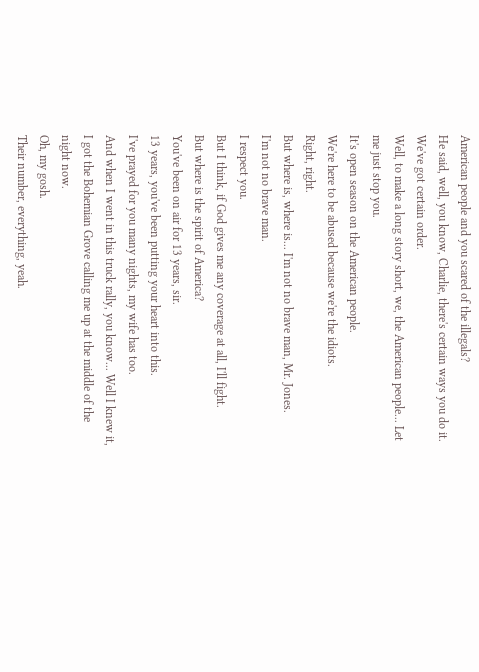American people and you scared of the illegals?
He said, well, you know, Charlie, there's certain ways you do it.
We've got certain order.
Well, to make a long story short, we, the American people... Let me just stop you.
It's open season on the American people.
We're here to be abused because we're the idiots.
Right, right.
But where is, where is... I'm not no brave man, Mr. Jones.
I'm not no brave man.
I respect you.
But I think, if God gives me any coverage at all, I'll fight.
But where is the spirit of America?
You've been on air for 13 years, sir.
13 years, you've been putting your heart into this.
I've prayed for you many nights, my wife has too.
And when I went in this truck rally, you know... Well I knew it, I got the Bohemian Grove calling me up at the middle of the night now.
Oh, my gosh.
Their number, everything, yeah.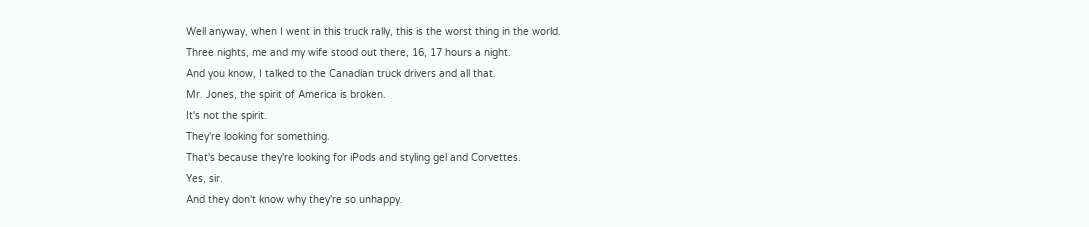Well anyway, when I went in this truck rally, this is the worst thing in the world.
Three nights, me and my wife stood out there, 16, 17 hours a night.
And you know, I talked to the Canadian truck drivers and all that.
Mr. Jones, the spirit of America is broken.
It's not the spirit.
They're looking for something.
That's because they're looking for iPods and styling gel and Corvettes.
Yes, sir.
And they don't know why they're so unhappy.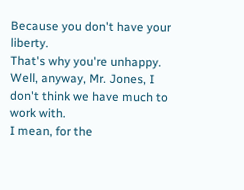Because you don't have your liberty.
That's why you're unhappy.
Well, anyway, Mr. Jones, I don't think we have much to work with.
I mean, for the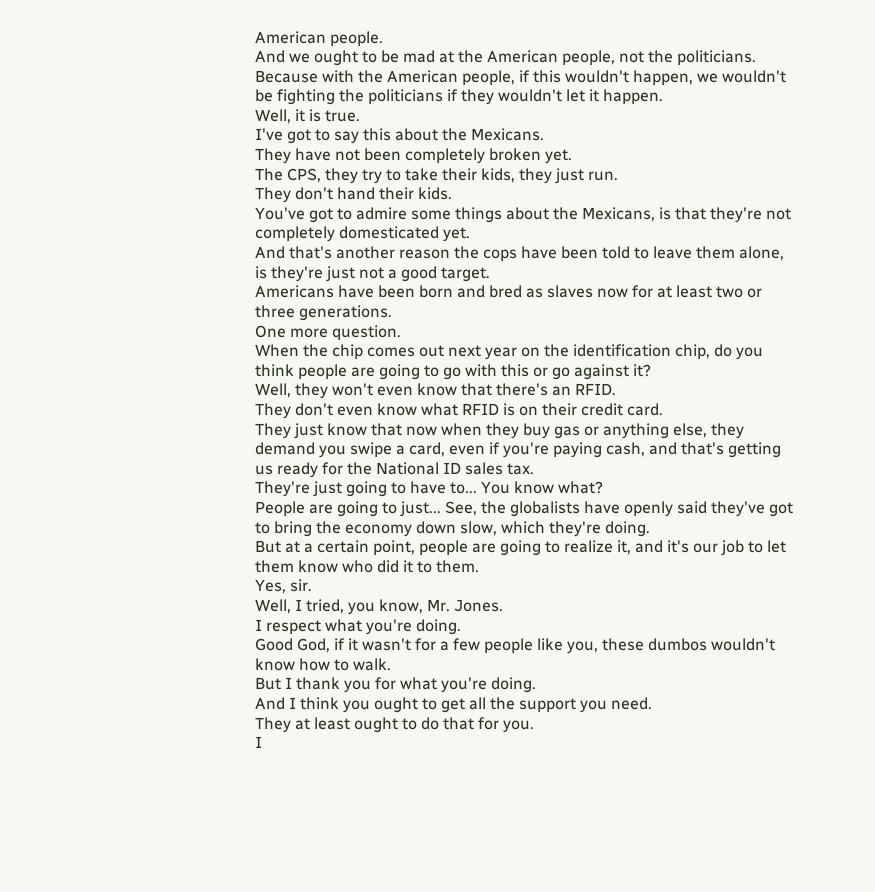American people.
And we ought to be mad at the American people, not the politicians.
Because with the American people, if this wouldn't happen, we wouldn't be fighting the politicians if they wouldn't let it happen.
Well, it is true.
I've got to say this about the Mexicans.
They have not been completely broken yet.
The CPS, they try to take their kids, they just run.
They don't hand their kids.
You've got to admire some things about the Mexicans, is that they're not completely domesticated yet.
And that's another reason the cops have been told to leave them alone, is they're just not a good target.
Americans have been born and bred as slaves now for at least two or three generations.
One more question.
When the chip comes out next year on the identification chip, do you think people are going to go with this or go against it?
Well, they won't even know that there's an RFID.
They don't even know what RFID is on their credit card.
They just know that now when they buy gas or anything else, they demand you swipe a card, even if you're paying cash, and that's getting us ready for the National ID sales tax.
They're just going to have to... You know what?
People are going to just... See, the globalists have openly said they've got to bring the economy down slow, which they're doing.
But at a certain point, people are going to realize it, and it's our job to let them know who did it to them.
Yes, sir.
Well, I tried, you know, Mr. Jones.
I respect what you're doing.
Good God, if it wasn't for a few people like you, these dumbos wouldn't know how to walk.
But I thank you for what you're doing.
And I think you ought to get all the support you need.
They at least ought to do that for you.
I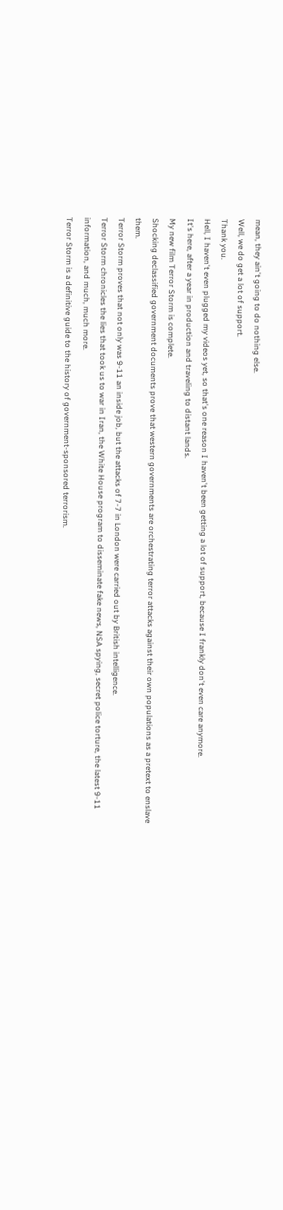mean, they ain't going to do nothing else.
Well, we do get a lot of support.
Thank you.
Hell, I haven't even plugged my videos yet, so that's one reason I haven't been getting a lot of support, because I frankly don't even care anymore.
It's here, after a year in production and traveling to distant lands.
My new film Terror Storm is complete.
Shocking declassified government documents prove that western governments are orchestrating terror attacks against their own populations as a pretext to enslave them.
Terror Storm proves that not only was 9-11 an inside job, but the attacks of 7-7 in London were carried out by British intelligence.
Terror Storm chronicles the lies that took us to war in Iran, the White House program to disseminate fake news, NSA spying, secret police torture, the latest 9-11 information, and much, much more.
Terror Storm is a definitive guide to the history of government-sponsored terrorism.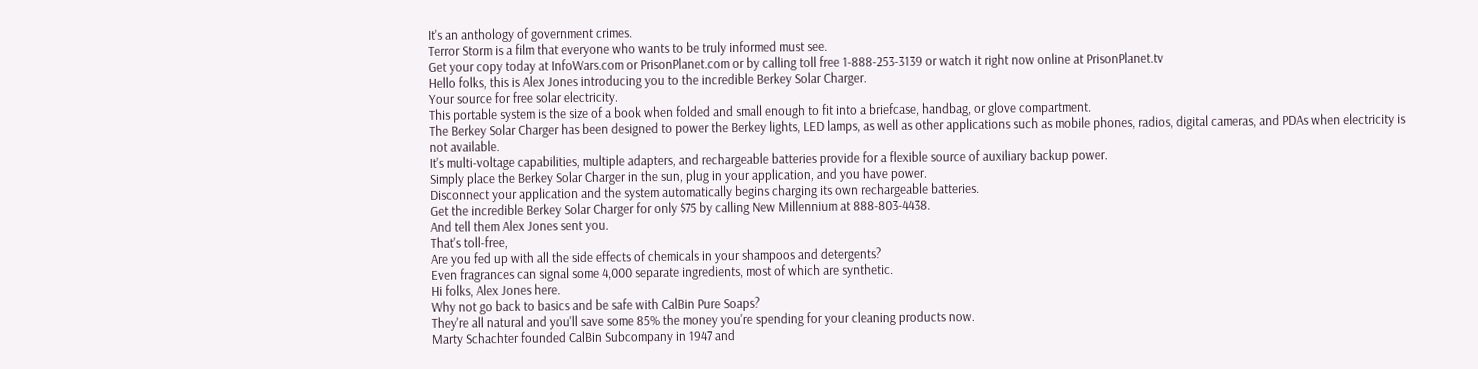It's an anthology of government crimes.
Terror Storm is a film that everyone who wants to be truly informed must see.
Get your copy today at InfoWars.com or PrisonPlanet.com or by calling toll free 1-888-253-3139 or watch it right now online at PrisonPlanet.tv
Hello folks, this is Alex Jones introducing you to the incredible Berkey Solar Charger.
Your source for free solar electricity.
This portable system is the size of a book when folded and small enough to fit into a briefcase, handbag, or glove compartment.
The Berkey Solar Charger has been designed to power the Berkey lights, LED lamps, as well as other applications such as mobile phones, radios, digital cameras, and PDAs when electricity is not available.
It's multi-voltage capabilities, multiple adapters, and rechargeable batteries provide for a flexible source of auxiliary backup power.
Simply place the Berkey Solar Charger in the sun, plug in your application, and you have power.
Disconnect your application and the system automatically begins charging its own rechargeable batteries.
Get the incredible Berkey Solar Charger for only $75 by calling New Millennium at 888-803-4438.
And tell them Alex Jones sent you.
That's toll-free,
Are you fed up with all the side effects of chemicals in your shampoos and detergents?
Even fragrances can signal some 4,000 separate ingredients, most of which are synthetic.
Hi folks, Alex Jones here.
Why not go back to basics and be safe with CalBin Pure Soaps?
They're all natural and you'll save some 85% the money you're spending for your cleaning products now.
Marty Schachter founded CalBin Subcompany in 1947 and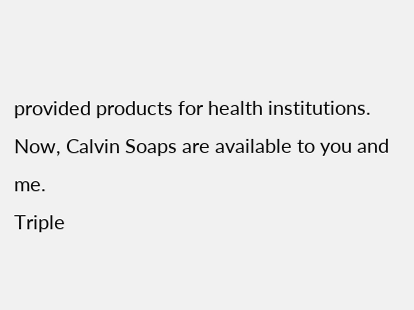provided products for health institutions.
Now, Calvin Soaps are available to you and me.
Triple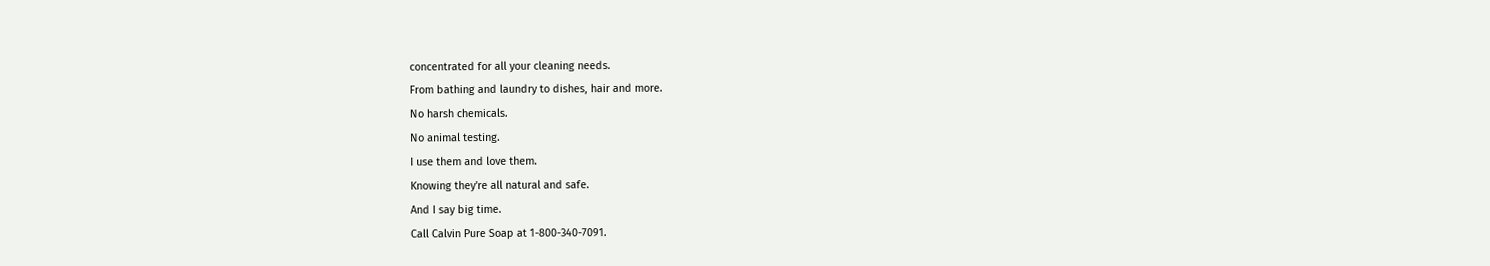concentrated for all your cleaning needs.
From bathing and laundry to dishes, hair and more.
No harsh chemicals.
No animal testing.
I use them and love them.
Knowing they're all natural and safe.
And I say big time.
Call Calvin Pure Soap at 1-800-340-7091.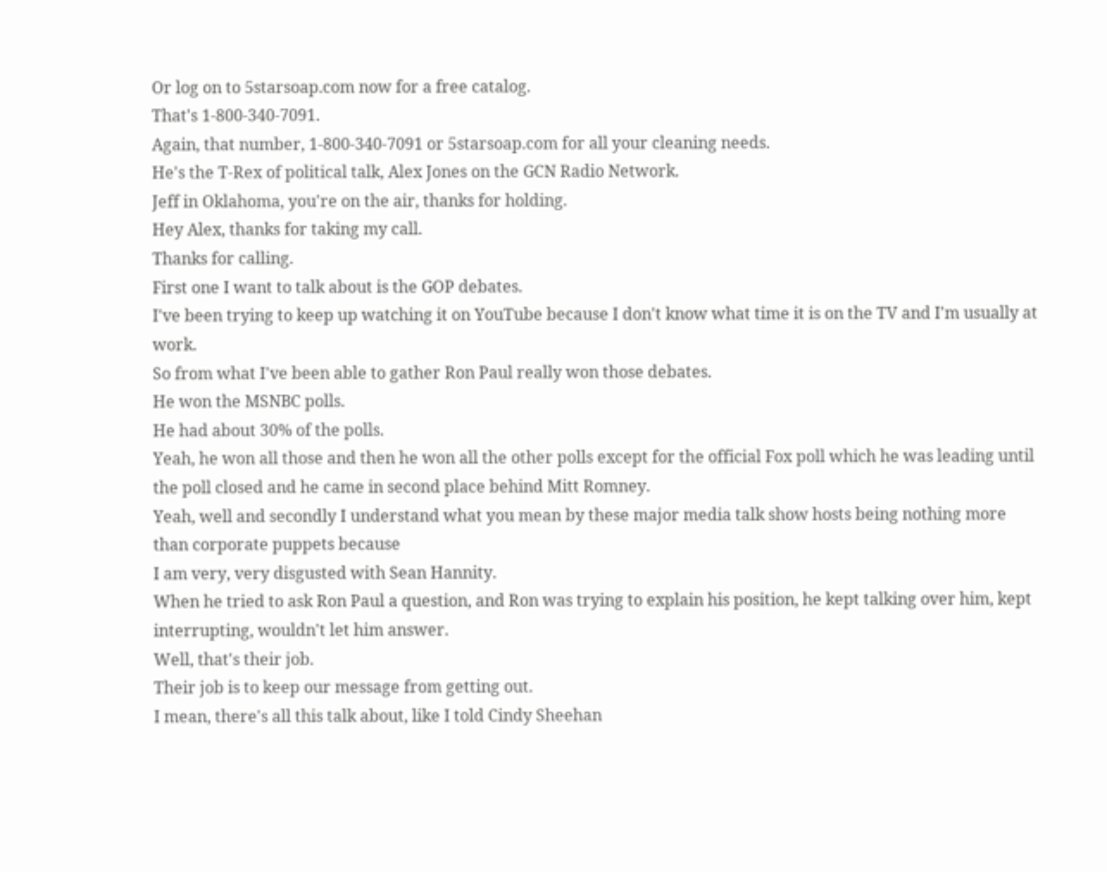Or log on to 5starsoap.com now for a free catalog.
That's 1-800-340-7091.
Again, that number, 1-800-340-7091 or 5starsoap.com for all your cleaning needs.
He's the T-Rex of political talk, Alex Jones on the GCN Radio Network.
Jeff in Oklahoma, you're on the air, thanks for holding.
Hey Alex, thanks for taking my call.
Thanks for calling.
First one I want to talk about is the GOP debates.
I've been trying to keep up watching it on YouTube because I don't know what time it is on the TV and I'm usually at work.
So from what I've been able to gather Ron Paul really won those debates.
He won the MSNBC polls.
He had about 30% of the polls.
Yeah, he won all those and then he won all the other polls except for the official Fox poll which he was leading until the poll closed and he came in second place behind Mitt Romney.
Yeah, well and secondly I understand what you mean by these major media talk show hosts being nothing more than corporate puppets because
I am very, very disgusted with Sean Hannity.
When he tried to ask Ron Paul a question, and Ron was trying to explain his position, he kept talking over him, kept interrupting, wouldn't let him answer.
Well, that's their job.
Their job is to keep our message from getting out.
I mean, there's all this talk about, like I told Cindy Sheehan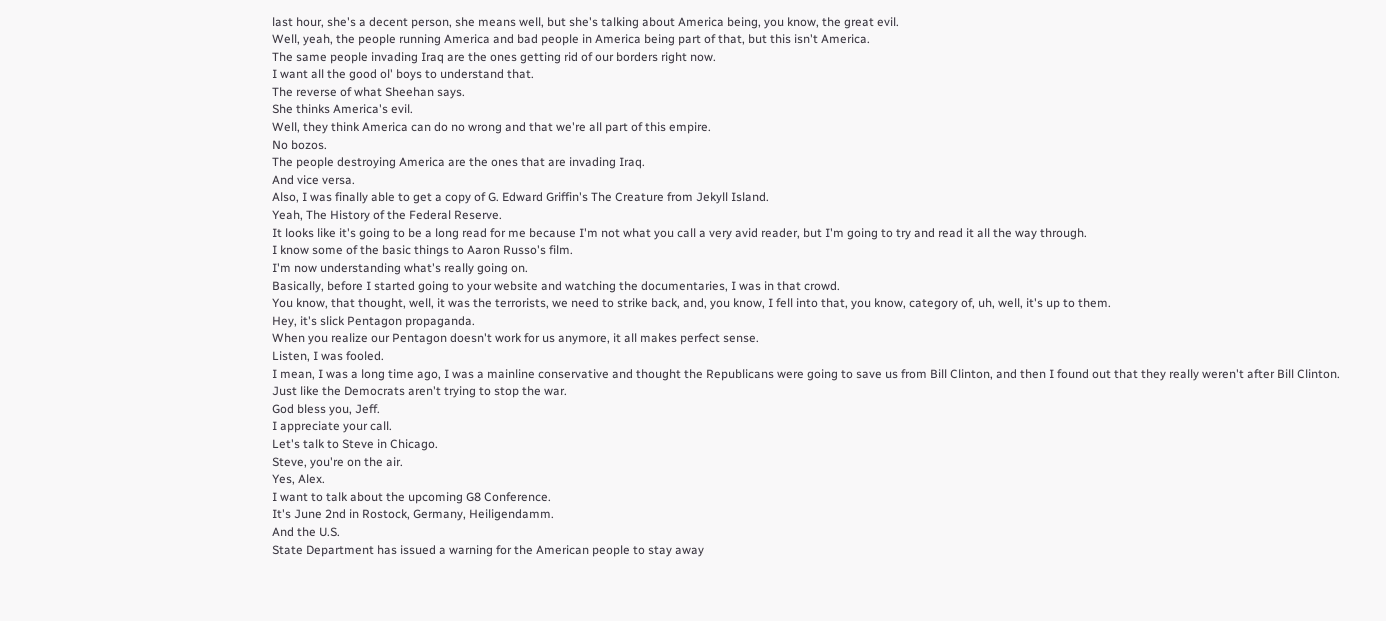last hour, she's a decent person, she means well, but she's talking about America being, you know, the great evil.
Well, yeah, the people running America and bad people in America being part of that, but this isn't America.
The same people invading Iraq are the ones getting rid of our borders right now.
I want all the good ol' boys to understand that.
The reverse of what Sheehan says.
She thinks America's evil.
Well, they think America can do no wrong and that we're all part of this empire.
No bozos.
The people destroying America are the ones that are invading Iraq.
And vice versa.
Also, I was finally able to get a copy of G. Edward Griffin's The Creature from Jekyll Island.
Yeah, The History of the Federal Reserve.
It looks like it's going to be a long read for me because I'm not what you call a very avid reader, but I'm going to try and read it all the way through.
I know some of the basic things to Aaron Russo's film.
I'm now understanding what's really going on.
Basically, before I started going to your website and watching the documentaries, I was in that crowd.
You know, that thought, well, it was the terrorists, we need to strike back, and, you know, I fell into that, you know, category of, uh, well, it's up to them.
Hey, it's slick Pentagon propaganda.
When you realize our Pentagon doesn't work for us anymore, it all makes perfect sense.
Listen, I was fooled.
I mean, I was a long time ago, I was a mainline conservative and thought the Republicans were going to save us from Bill Clinton, and then I found out that they really weren't after Bill Clinton.
Just like the Democrats aren't trying to stop the war.
God bless you, Jeff.
I appreciate your call.
Let's talk to Steve in Chicago.
Steve, you're on the air.
Yes, Alex.
I want to talk about the upcoming G8 Conference.
It's June 2nd in Rostock, Germany, Heiligendamm.
And the U.S.
State Department has issued a warning for the American people to stay away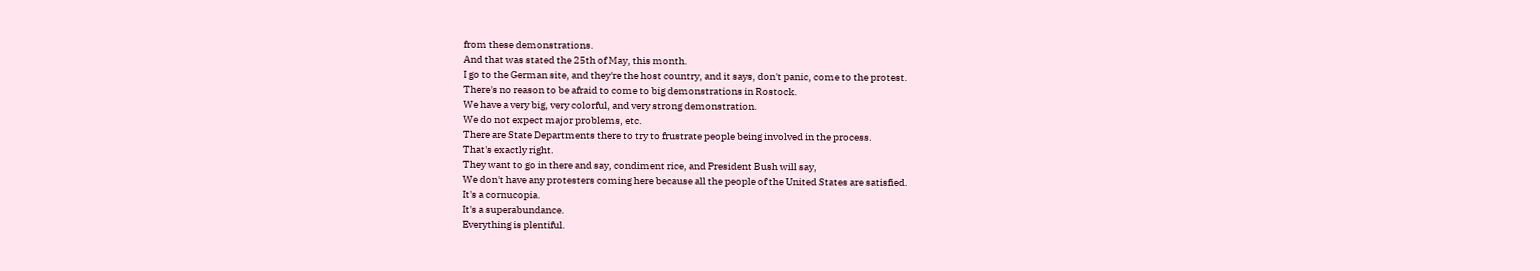from these demonstrations.
And that was stated the 25th of May, this month.
I go to the German site, and they're the host country, and it says, don't panic, come to the protest.
There's no reason to be afraid to come to big demonstrations in Rostock.
We have a very big, very colorful, and very strong demonstration.
We do not expect major problems, etc.
There are State Departments there to try to frustrate people being involved in the process.
That's exactly right.
They want to go in there and say, condiment rice, and President Bush will say,
We don't have any protesters coming here because all the people of the United States are satisfied.
It's a cornucopia.
It's a superabundance.
Everything is plentiful.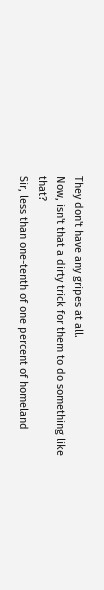They don't have any gripes at all.
Now, isn't that a dirty trick for them to do something like that?
Sir, less than one-tenth of one percent of homeland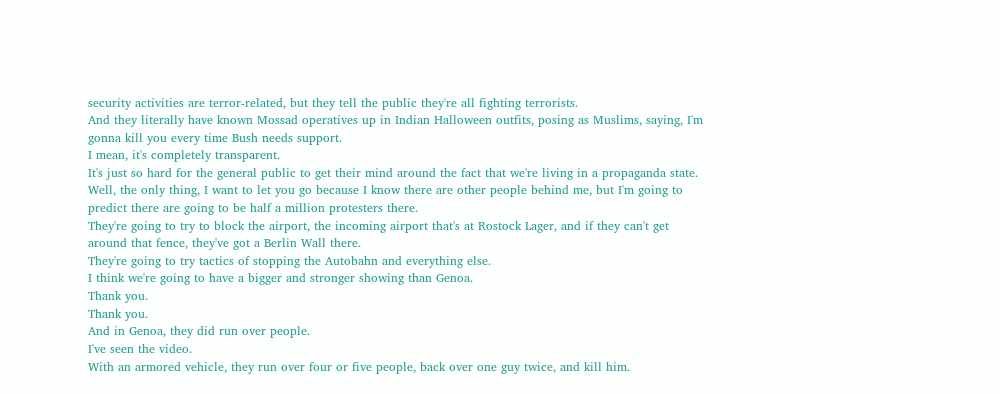security activities are terror-related, but they tell the public they're all fighting terrorists.
And they literally have known Mossad operatives up in Indian Halloween outfits, posing as Muslims, saying, I'm gonna kill you every time Bush needs support.
I mean, it's completely transparent.
It's just so hard for the general public to get their mind around the fact that we're living in a propaganda state.
Well, the only thing, I want to let you go because I know there are other people behind me, but I'm going to predict there are going to be half a million protesters there.
They're going to try to block the airport, the incoming airport that's at Rostock Lager, and if they can't get around that fence, they've got a Berlin Wall there.
They're going to try tactics of stopping the Autobahn and everything else.
I think we're going to have a bigger and stronger showing than Genoa.
Thank you.
Thank you.
And in Genoa, they did run over people.
I've seen the video.
With an armored vehicle, they run over four or five people, back over one guy twice, and kill him.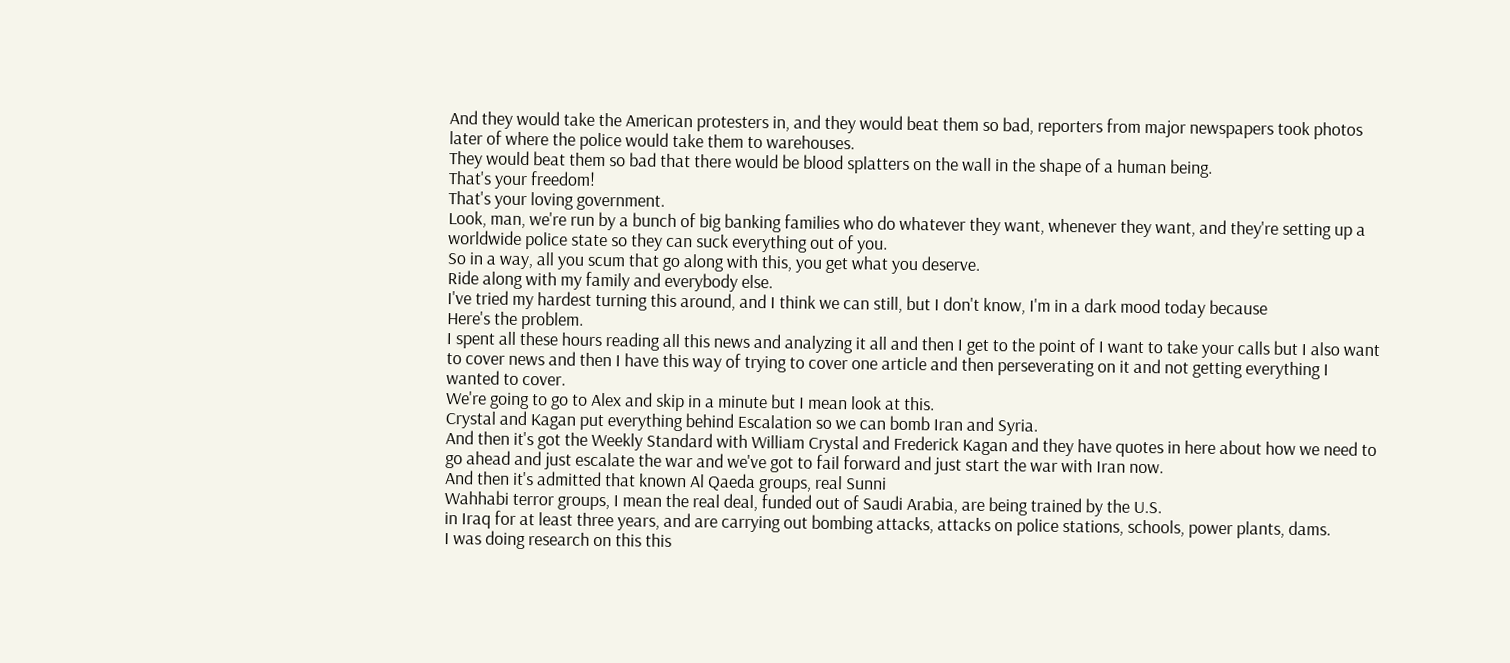And they would take the American protesters in, and they would beat them so bad, reporters from major newspapers took photos later of where the police would take them to warehouses.
They would beat them so bad that there would be blood splatters on the wall in the shape of a human being.
That's your freedom!
That's your loving government.
Look, man, we're run by a bunch of big banking families who do whatever they want, whenever they want, and they're setting up a worldwide police state so they can suck everything out of you.
So in a way, all you scum that go along with this, you get what you deserve.
Ride along with my family and everybody else.
I've tried my hardest turning this around, and I think we can still, but I don't know, I'm in a dark mood today because
Here's the problem.
I spent all these hours reading all this news and analyzing it all and then I get to the point of I want to take your calls but I also want to cover news and then I have this way of trying to cover one article and then perseverating on it and not getting everything I wanted to cover.
We're going to go to Alex and skip in a minute but I mean look at this.
Crystal and Kagan put everything behind Escalation so we can bomb Iran and Syria.
And then it's got the Weekly Standard with William Crystal and Frederick Kagan and they have quotes in here about how we need to go ahead and just escalate the war and we've got to fail forward and just start the war with Iran now.
And then it's admitted that known Al Qaeda groups, real Sunni
Wahhabi terror groups, I mean the real deal, funded out of Saudi Arabia, are being trained by the U.S.
in Iraq for at least three years, and are carrying out bombing attacks, attacks on police stations, schools, power plants, dams.
I was doing research on this this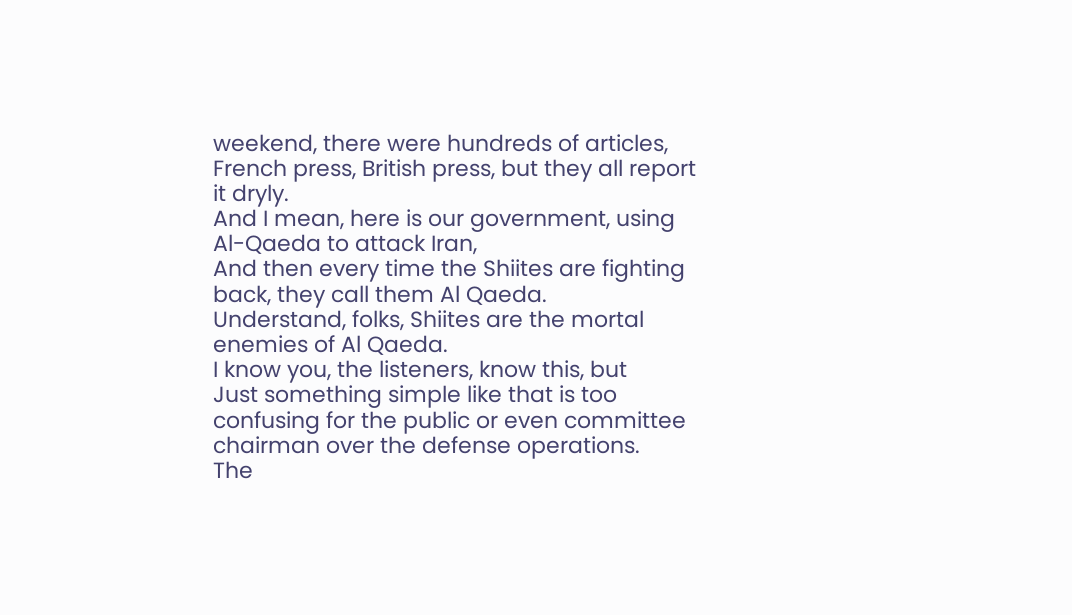weekend, there were hundreds of articles, French press, British press, but they all report it dryly.
And I mean, here is our government, using Al-Qaeda to attack Iran,
And then every time the Shiites are fighting back, they call them Al Qaeda.
Understand, folks, Shiites are the mortal enemies of Al Qaeda.
I know you, the listeners, know this, but
Just something simple like that is too confusing for the public or even committee chairman over the defense operations.
The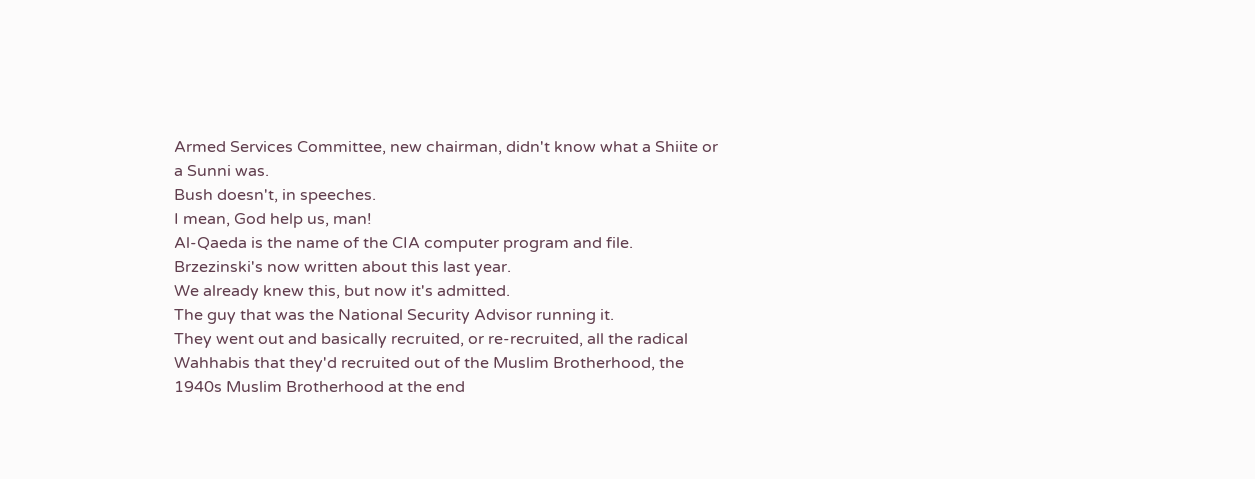Armed Services Committee, new chairman, didn't know what a Shiite or a Sunni was.
Bush doesn't, in speeches.
I mean, God help us, man!
Al-Qaeda is the name of the CIA computer program and file.
Brzezinski's now written about this last year.
We already knew this, but now it's admitted.
The guy that was the National Security Advisor running it.
They went out and basically recruited, or re-recruited, all the radical Wahhabis that they'd recruited out of the Muslim Brotherhood, the 1940s Muslim Brotherhood at the end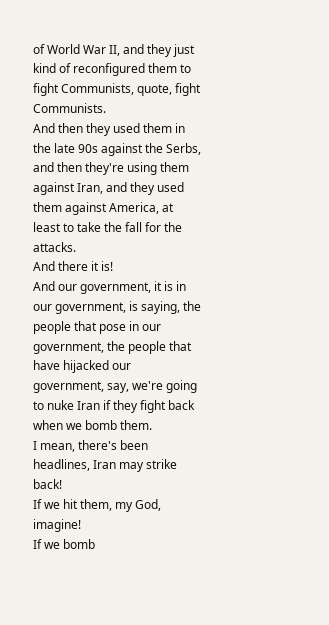of World War II, and they just kind of reconfigured them to fight Communists, quote, fight Communists.
And then they used them in the late 90s against the Serbs, and then they're using them against Iran, and they used them against America, at least to take the fall for the attacks.
And there it is!
And our government, it is in our government, is saying, the people that pose in our government, the people that have hijacked our government, say, we're going to nuke Iran if they fight back when we bomb them.
I mean, there's been headlines, Iran may strike back!
If we hit them, my God, imagine!
If we bomb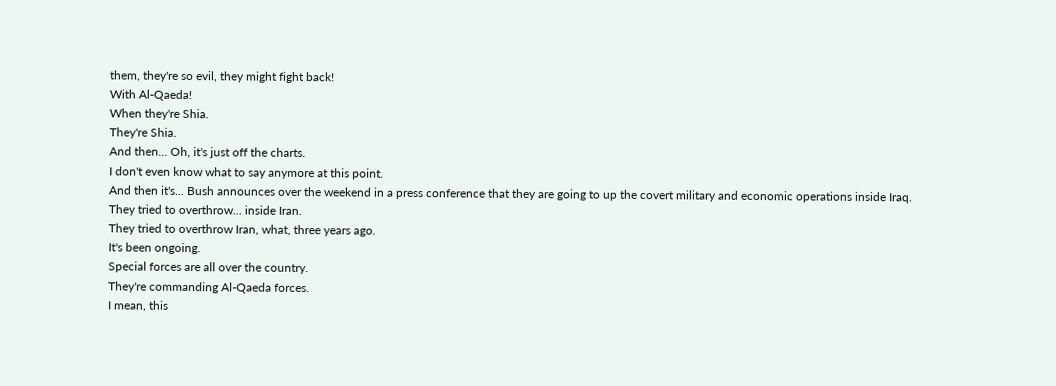them, they're so evil, they might fight back!
With Al-Qaeda!
When they're Shia.
They're Shia.
And then... Oh, it's just off the charts.
I don't even know what to say anymore at this point.
And then it's... Bush announces over the weekend in a press conference that they are going to up the covert military and economic operations inside Iraq.
They tried to overthrow... inside Iran.
They tried to overthrow Iran, what, three years ago.
It's been ongoing.
Special forces are all over the country.
They're commanding Al-Qaeda forces.
I mean, this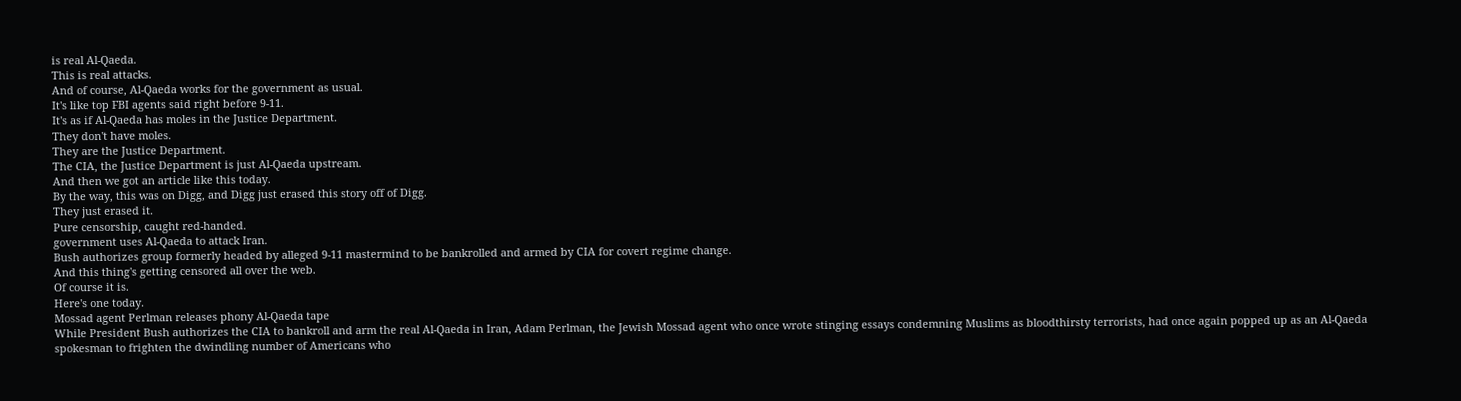is real Al-Qaeda.
This is real attacks.
And of course, Al-Qaeda works for the government as usual.
It's like top FBI agents said right before 9-11.
It's as if Al-Qaeda has moles in the Justice Department.
They don't have moles.
They are the Justice Department.
The CIA, the Justice Department is just Al-Qaeda upstream.
And then we got an article like this today.
By the way, this was on Digg, and Digg just erased this story off of Digg.
They just erased it.
Pure censorship, caught red-handed.
government uses Al-Qaeda to attack Iran.
Bush authorizes group formerly headed by alleged 9-11 mastermind to be bankrolled and armed by CIA for covert regime change.
And this thing's getting censored all over the web.
Of course it is.
Here's one today.
Mossad agent Perlman releases phony Al-Qaeda tape
While President Bush authorizes the CIA to bankroll and arm the real Al-Qaeda in Iran, Adam Perlman, the Jewish Mossad agent who once wrote stinging essays condemning Muslims as bloodthirsty terrorists, had once again popped up as an Al-Qaeda spokesman to frighten the dwindling number of Americans who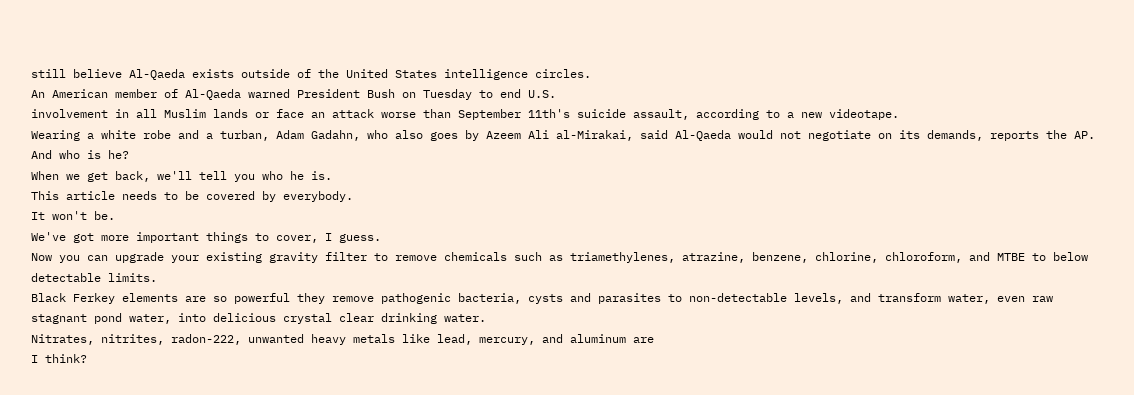still believe Al-Qaeda exists outside of the United States intelligence circles.
An American member of Al-Qaeda warned President Bush on Tuesday to end U.S.
involvement in all Muslim lands or face an attack worse than September 11th's suicide assault, according to a new videotape.
Wearing a white robe and a turban, Adam Gadahn, who also goes by Azeem Ali al-Mirakai, said Al-Qaeda would not negotiate on its demands, reports the AP.
And who is he?
When we get back, we'll tell you who he is.
This article needs to be covered by everybody.
It won't be.
We've got more important things to cover, I guess.
Now you can upgrade your existing gravity filter to remove chemicals such as triamethylenes, atrazine, benzene, chlorine, chloroform, and MTBE to below detectable limits.
Black Ferkey elements are so powerful they remove pathogenic bacteria, cysts and parasites to non-detectable levels, and transform water, even raw stagnant pond water, into delicious crystal clear drinking water.
Nitrates, nitrites, radon-222, unwanted heavy metals like lead, mercury, and aluminum are
I think?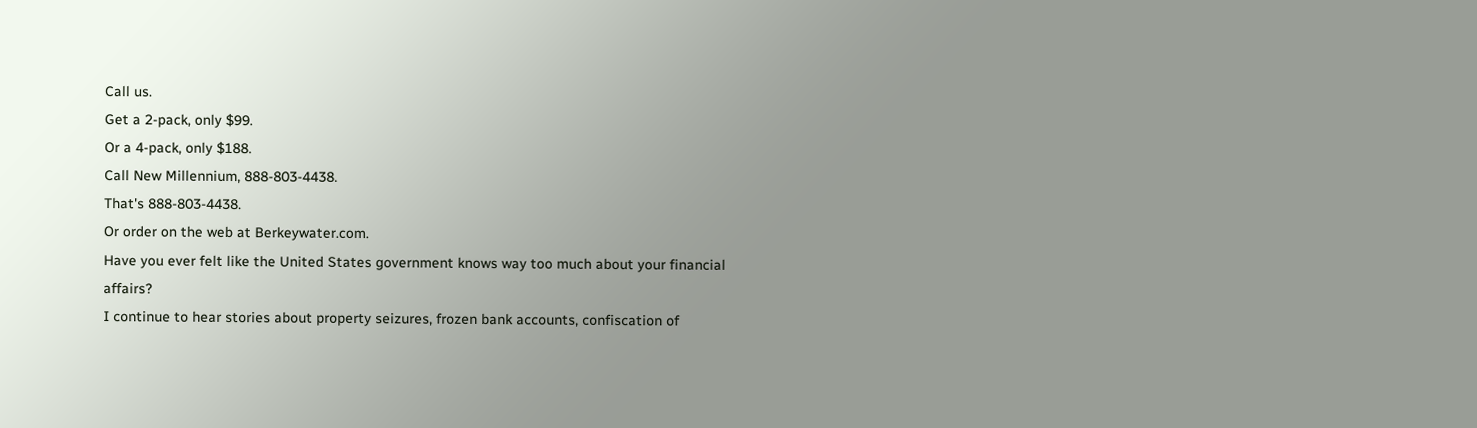Call us.
Get a 2-pack, only $99.
Or a 4-pack, only $188.
Call New Millennium, 888-803-4438.
That's 888-803-4438.
Or order on the web at Berkeywater.com.
Have you ever felt like the United States government knows way too much about your financial affairs?
I continue to hear stories about property seizures, frozen bank accounts, confiscation of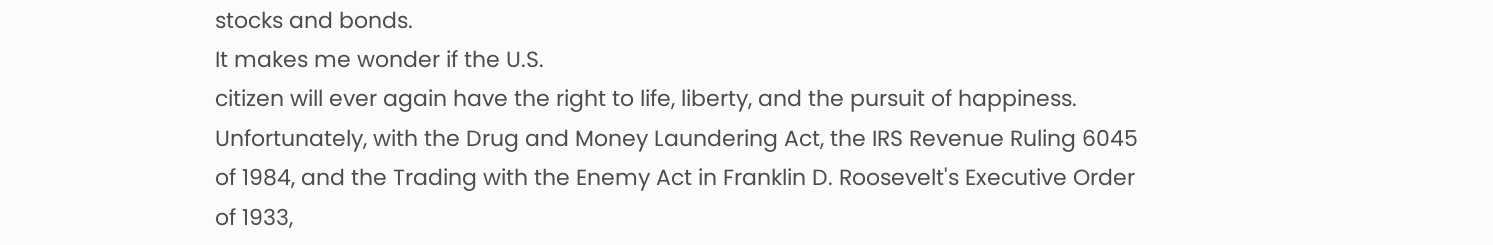stocks and bonds.
It makes me wonder if the U.S.
citizen will ever again have the right to life, liberty, and the pursuit of happiness.
Unfortunately, with the Drug and Money Laundering Act, the IRS Revenue Ruling 6045 of 1984, and the Trading with the Enemy Act in Franklin D. Roosevelt's Executive Order of 1933,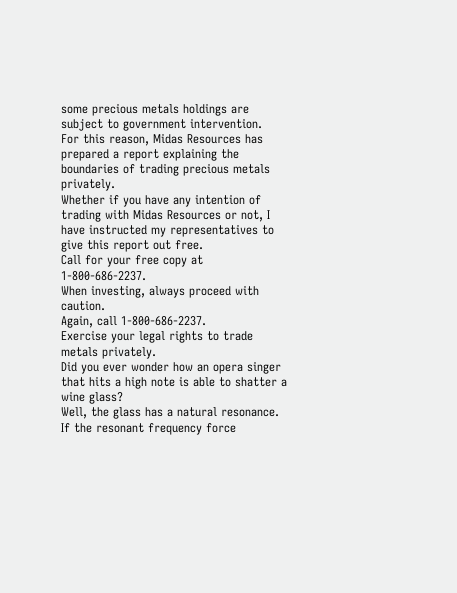some precious metals holdings are subject to government intervention.
For this reason, Midas Resources has prepared a report explaining the boundaries of trading precious metals privately.
Whether if you have any intention of trading with Midas Resources or not, I have instructed my representatives to give this report out free.
Call for your free copy at 1-800-686-2237.
When investing, always proceed with caution.
Again, call 1-800-686-2237.
Exercise your legal rights to trade metals privately.
Did you ever wonder how an opera singer that hits a high note is able to shatter a wine glass?
Well, the glass has a natural resonance.
If the resonant frequency force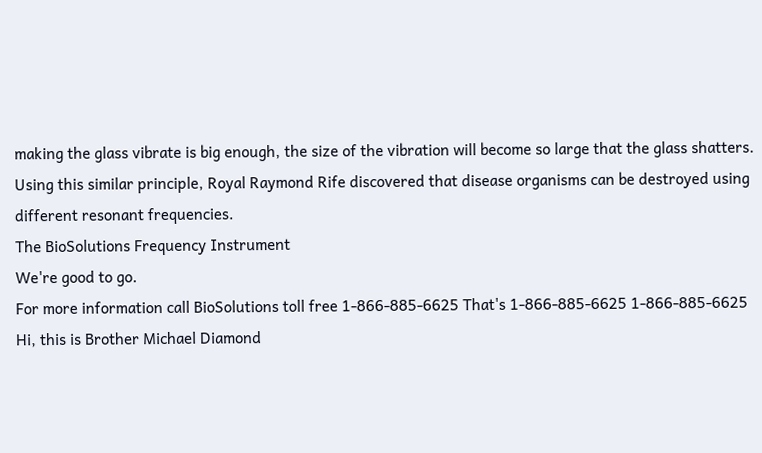making the glass vibrate is big enough, the size of the vibration will become so large that the glass shatters.
Using this similar principle, Royal Raymond Rife discovered that disease organisms can be destroyed using different resonant frequencies.
The BioSolutions Frequency Instrument
We're good to go.
For more information call BioSolutions toll free 1-866-885-6625 That's 1-866-885-6625 1-866-885-6625
Hi, this is Brother Michael Diamond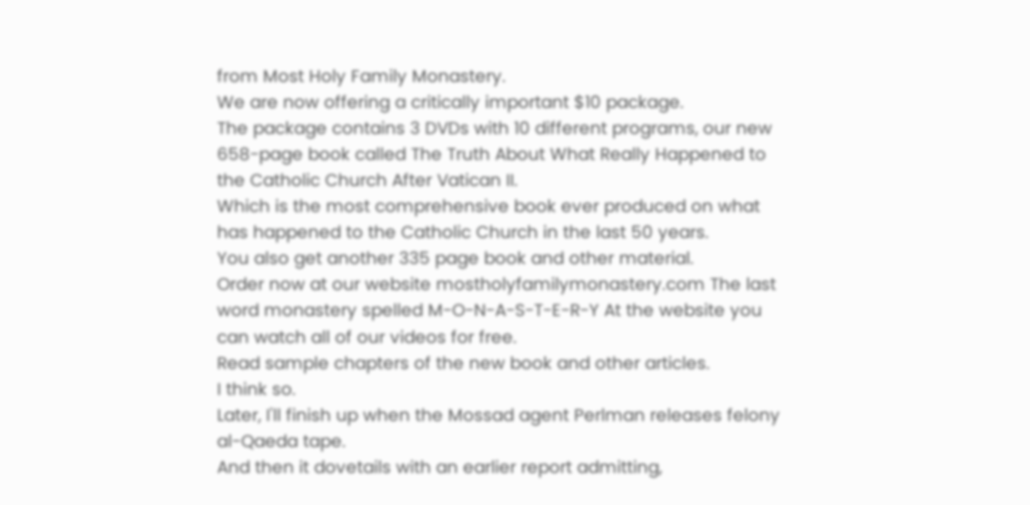from Most Holy Family Monastery.
We are now offering a critically important $10 package.
The package contains 3 DVDs with 10 different programs, our new 658-page book called The Truth About What Really Happened to the Catholic Church After Vatican II.
Which is the most comprehensive book ever produced on what has happened to the Catholic Church in the last 50 years.
You also get another 335 page book and other material.
Order now at our website mostholyfamilymonastery.com The last word monastery spelled M-O-N-A-S-T-E-R-Y At the website you can watch all of our videos for free.
Read sample chapters of the new book and other articles.
I think so.
Later, I'll finish up when the Mossad agent Perlman releases felony al-Qaeda tape.
And then it dovetails with an earlier report admitting,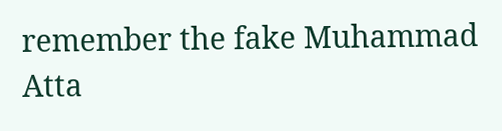remember the fake Muhammad Atta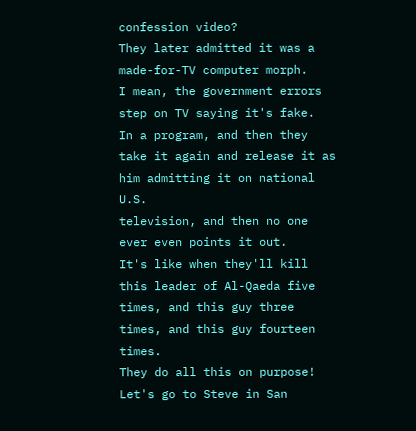confession video?
They later admitted it was a made-for-TV computer morph.
I mean, the government errors step on TV saying it's fake.
In a program, and then they take it again and release it as him admitting it on national U.S.
television, and then no one ever even points it out.
It's like when they'll kill this leader of Al-Qaeda five times, and this guy three times, and this guy fourteen times.
They do all this on purpose!
Let's go to Steve in San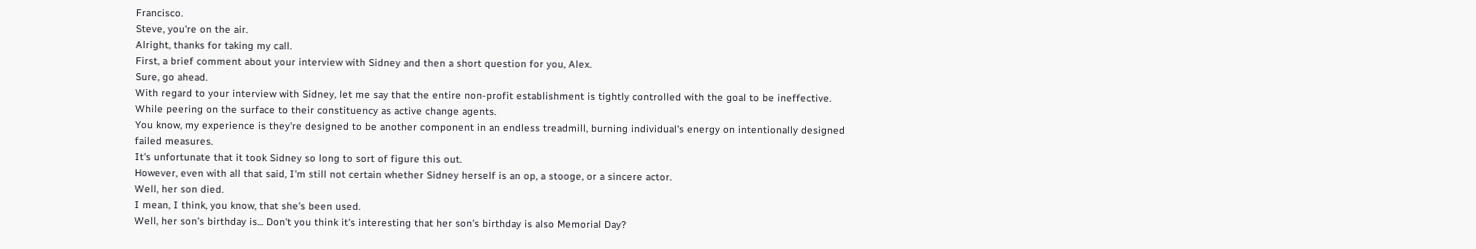Francisco.
Steve, you're on the air.
Alright, thanks for taking my call.
First, a brief comment about your interview with Sidney and then a short question for you, Alex.
Sure, go ahead.
With regard to your interview with Sidney, let me say that the entire non-profit establishment is tightly controlled with the goal to be ineffective.
While peering on the surface to their constituency as active change agents.
You know, my experience is they're designed to be another component in an endless treadmill, burning individual's energy on intentionally designed failed measures.
It's unfortunate that it took Sidney so long to sort of figure this out.
However, even with all that said, I'm still not certain whether Sidney herself is an op, a stooge, or a sincere actor.
Well, her son died.
I mean, I think, you know, that she's been used.
Well, her son's birthday is... Don't you think it's interesting that her son's birthday is also Memorial Day?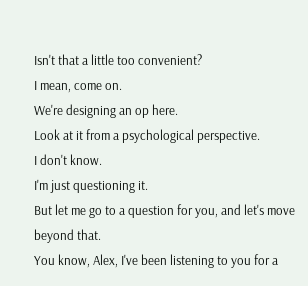Isn't that a little too convenient?
I mean, come on.
We're designing an op here.
Look at it from a psychological perspective.
I don't know.
I'm just questioning it.
But let me go to a question for you, and let's move beyond that.
You know, Alex, I've been listening to you for a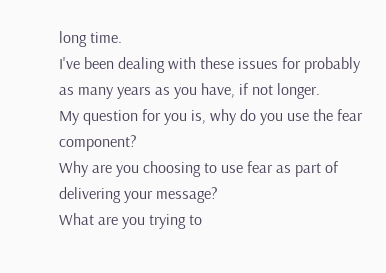long time.
I've been dealing with these issues for probably as many years as you have, if not longer.
My question for you is, why do you use the fear component?
Why are you choosing to use fear as part of delivering your message?
What are you trying to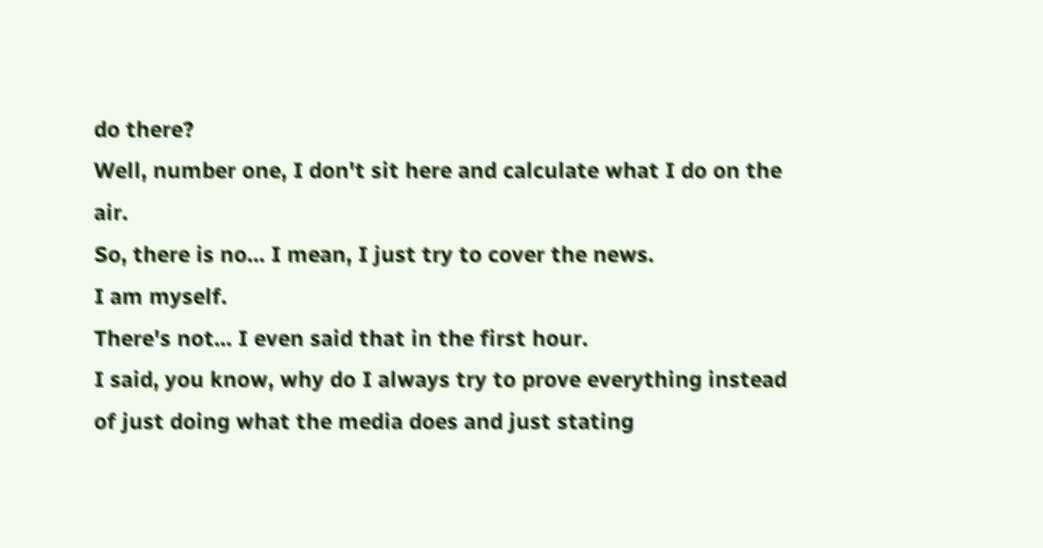do there?
Well, number one, I don't sit here and calculate what I do on the air.
So, there is no... I mean, I just try to cover the news.
I am myself.
There's not... I even said that in the first hour.
I said, you know, why do I always try to prove everything instead of just doing what the media does and just stating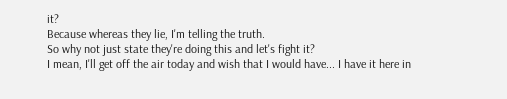it?
Because whereas they lie, I'm telling the truth.
So why not just state they're doing this and let's fight it?
I mean, I'll get off the air today and wish that I would have... I have it here in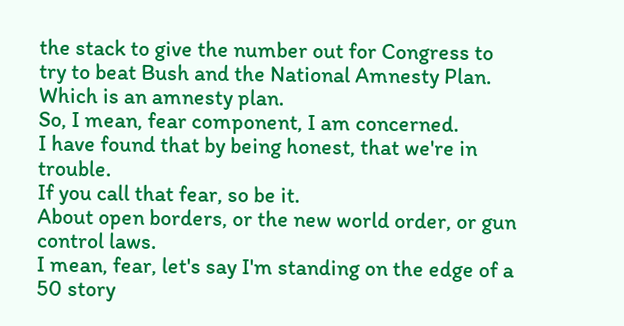the stack to give the number out for Congress to try to beat Bush and the National Amnesty Plan.
Which is an amnesty plan.
So, I mean, fear component, I am concerned.
I have found that by being honest, that we're in trouble.
If you call that fear, so be it.
About open borders, or the new world order, or gun control laws.
I mean, fear, let's say I'm standing on the edge of a 50 story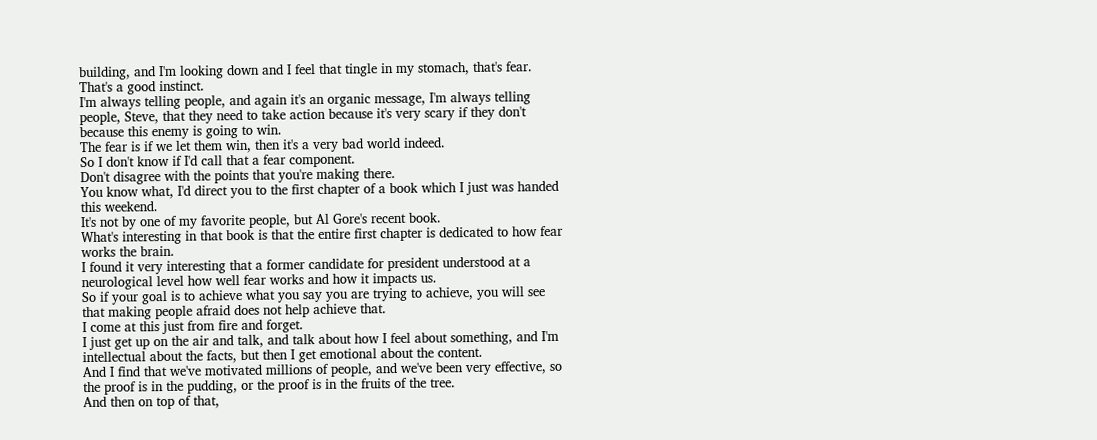building, and I'm looking down and I feel that tingle in my stomach, that's fear.
That's a good instinct.
I'm always telling people, and again it's an organic message, I'm always telling people, Steve, that they need to take action because it's very scary if they don't because this enemy is going to win.
The fear is if we let them win, then it's a very bad world indeed.
So I don't know if I'd call that a fear component.
Don't disagree with the points that you're making there.
You know what, I'd direct you to the first chapter of a book which I just was handed this weekend.
It's not by one of my favorite people, but Al Gore's recent book.
What's interesting in that book is that the entire first chapter is dedicated to how fear works the brain.
I found it very interesting that a former candidate for president understood at a neurological level how well fear works and how it impacts us.
So if your goal is to achieve what you say you are trying to achieve, you will see that making people afraid does not help achieve that.
I come at this just from fire and forget.
I just get up on the air and talk, and talk about how I feel about something, and I'm intellectual about the facts, but then I get emotional about the content.
And I find that we've motivated millions of people, and we've been very effective, so the proof is in the pudding, or the proof is in the fruits of the tree.
And then on top of that,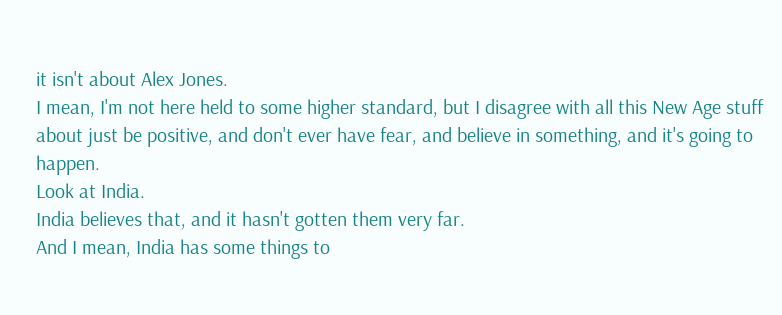it isn't about Alex Jones.
I mean, I'm not here held to some higher standard, but I disagree with all this New Age stuff about just be positive, and don't ever have fear, and believe in something, and it's going to happen.
Look at India.
India believes that, and it hasn't gotten them very far.
And I mean, India has some things to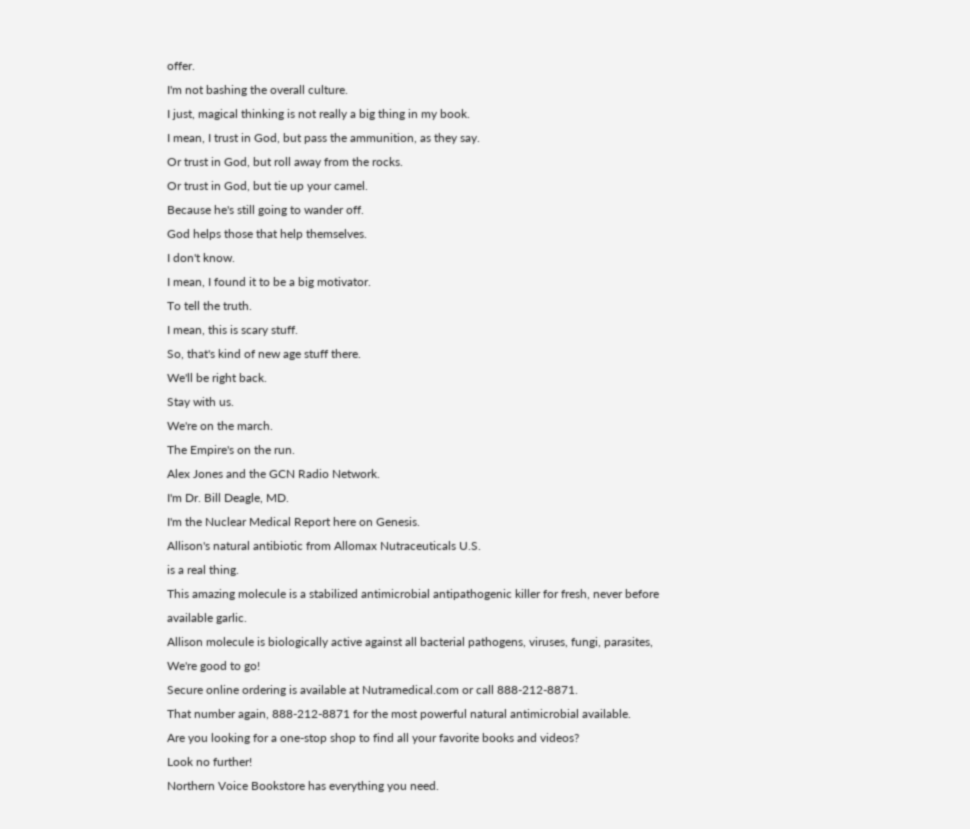offer.
I'm not bashing the overall culture.
I just, magical thinking is not really a big thing in my book.
I mean, I trust in God, but pass the ammunition, as they say.
Or trust in God, but roll away from the rocks.
Or trust in God, but tie up your camel.
Because he's still going to wander off.
God helps those that help themselves.
I don't know.
I mean, I found it to be a big motivator.
To tell the truth.
I mean, this is scary stuff.
So, that's kind of new age stuff there.
We'll be right back.
Stay with us.
We're on the march.
The Empire's on the run.
Alex Jones and the GCN Radio Network.
I'm Dr. Bill Deagle, MD.
I'm the Nuclear Medical Report here on Genesis.
Allison's natural antibiotic from Allomax Nutraceuticals U.S.
is a real thing.
This amazing molecule is a stabilized antimicrobial antipathogenic killer for fresh, never before available garlic.
Allison molecule is biologically active against all bacterial pathogens, viruses, fungi, parasites,
We're good to go!
Secure online ordering is available at Nutramedical.com or call 888-212-8871.
That number again, 888-212-8871 for the most powerful natural antimicrobial available.
Are you looking for a one-stop shop to find all your favorite books and videos?
Look no further!
Northern Voice Bookstore has everything you need.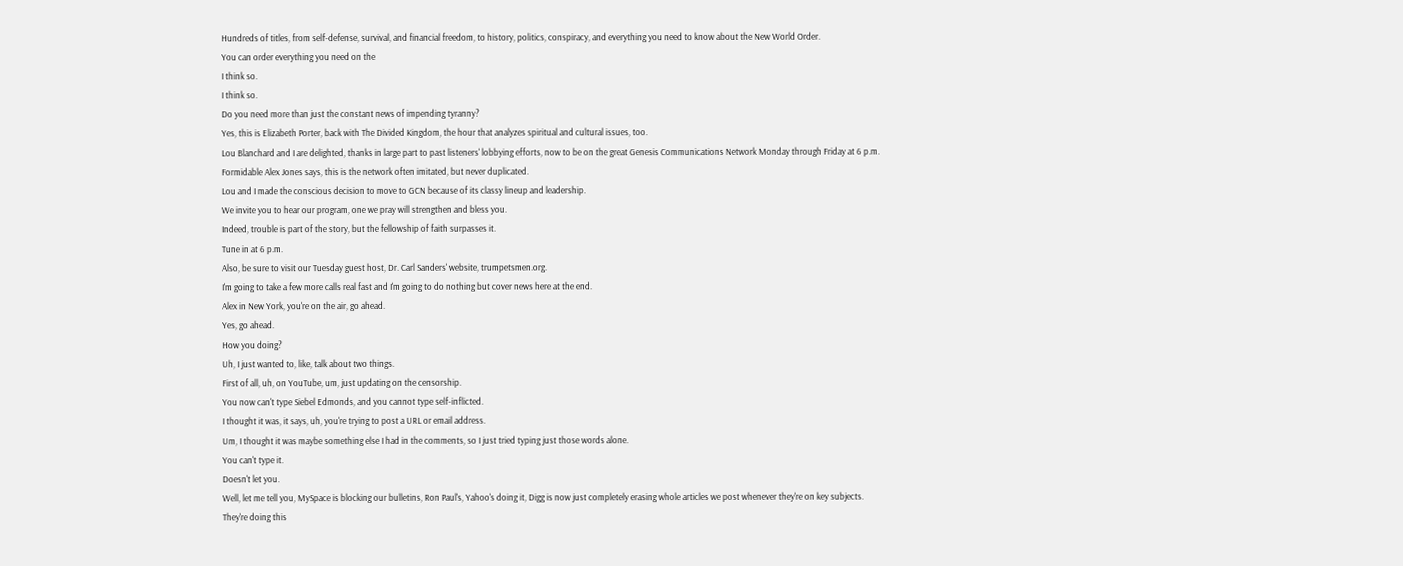Hundreds of titles, from self-defense, survival, and financial freedom, to history, politics, conspiracy, and everything you need to know about the New World Order.
You can order everything you need on the
I think so.
I think so.
Do you need more than just the constant news of impending tyranny?
Yes, this is Elizabeth Porter, back with The Divided Kingdom, the hour that analyzes spiritual and cultural issues, too.
Lou Blanchard and I are delighted, thanks in large part to past listeners' lobbying efforts, now to be on the great Genesis Communications Network Monday through Friday at 6 p.m.
Formidable Alex Jones says, this is the network often imitated, but never duplicated.
Lou and I made the conscious decision to move to GCN because of its classy lineup and leadership.
We invite you to hear our program, one we pray will strengthen and bless you.
Indeed, trouble is part of the story, but the fellowship of faith surpasses it.
Tune in at 6 p.m.
Also, be sure to visit our Tuesday guest host, Dr. Carl Sanders' website, trumpetsmen.org.
I'm going to take a few more calls real fast and I'm going to do nothing but cover news here at the end.
Alex in New York, you're on the air, go ahead.
Yes, go ahead.
How you doing?
Uh, I just wanted to, like, talk about two things.
First of all, uh, on YouTube, um, just updating on the censorship.
You now can't type Siebel Edmonds, and you cannot type self-inflicted.
I thought it was, it says, uh, you're trying to post a URL or email address.
Um, I thought it was maybe something else I had in the comments, so I just tried typing just those words alone.
You can't type it.
Doesn't let you.
Well, let me tell you, MySpace is blocking our bulletins, Ron Paul's, Yahoo's doing it, Digg is now just completely erasing whole articles we post whenever they're on key subjects.
They're doing this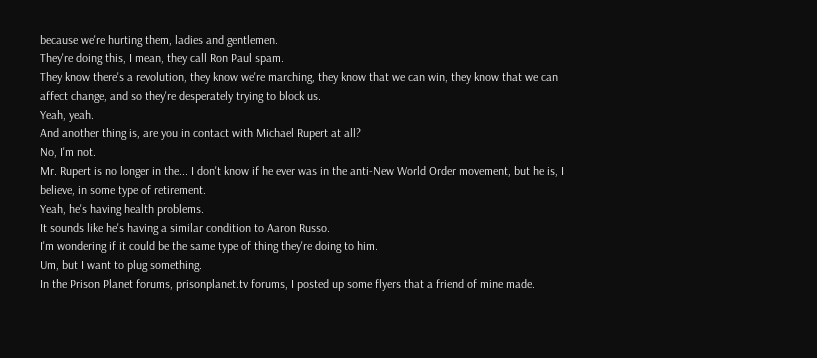because we're hurting them, ladies and gentlemen.
They're doing this, I mean, they call Ron Paul spam.
They know there's a revolution, they know we're marching, they know that we can win, they know that we can affect change, and so they're desperately trying to block us.
Yeah, yeah.
And another thing is, are you in contact with Michael Rupert at all?
No, I'm not.
Mr. Rupert is no longer in the... I don't know if he ever was in the anti-New World Order movement, but he is, I believe, in some type of retirement.
Yeah, he's having health problems.
It sounds like he's having a similar condition to Aaron Russo.
I'm wondering if it could be the same type of thing they're doing to him.
Um, but I want to plug something.
In the Prison Planet forums, prisonplanet.tv forums, I posted up some flyers that a friend of mine made.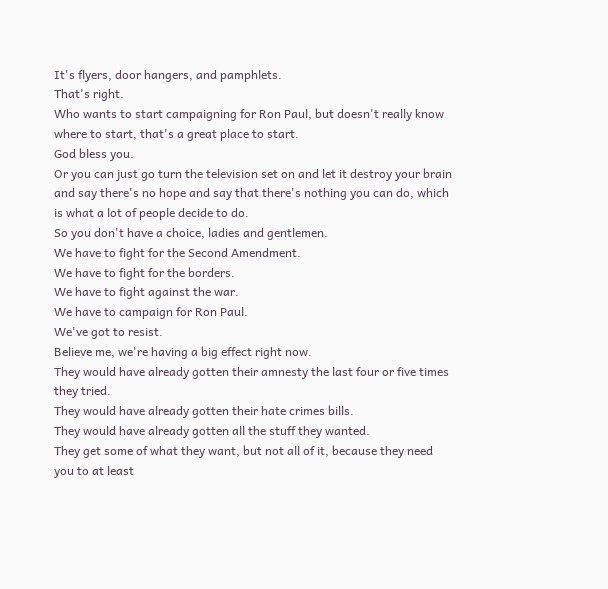It's flyers, door hangers, and pamphlets.
That's right.
Who wants to start campaigning for Ron Paul, but doesn't really know where to start, that's a great place to start.
God bless you.
Or you can just go turn the television set on and let it destroy your brain and say there's no hope and say that there's nothing you can do, which is what a lot of people decide to do.
So you don't have a choice, ladies and gentlemen.
We have to fight for the Second Amendment.
We have to fight for the borders.
We have to fight against the war.
We have to campaign for Ron Paul.
We've got to resist.
Believe me, we're having a big effect right now.
They would have already gotten their amnesty the last four or five times they tried.
They would have already gotten their hate crimes bills.
They would have already gotten all the stuff they wanted.
They get some of what they want, but not all of it, because they need you to at least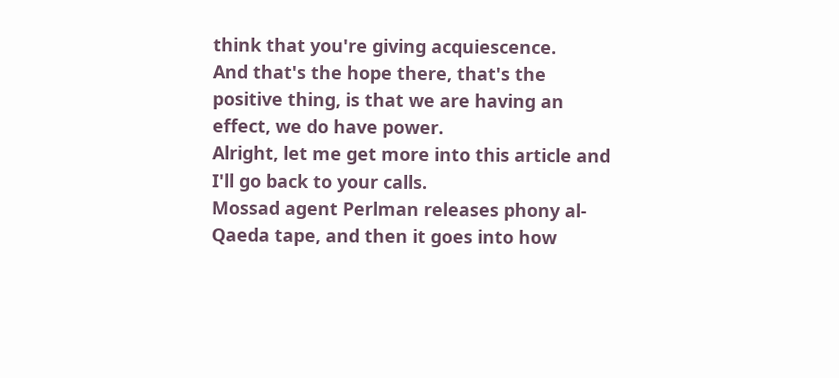think that you're giving acquiescence.
And that's the hope there, that's the positive thing, is that we are having an effect, we do have power.
Alright, let me get more into this article and I'll go back to your calls.
Mossad agent Perlman releases phony al-Qaeda tape, and then it goes into how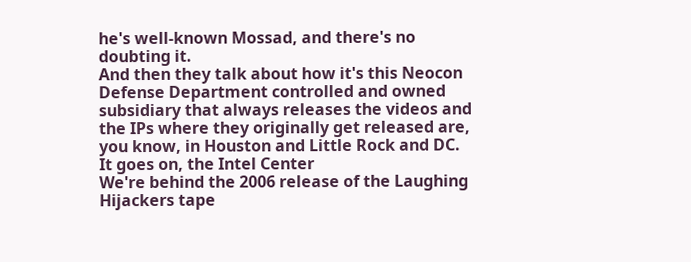he's well-known Mossad, and there's no doubting it.
And then they talk about how it's this Neocon Defense Department controlled and owned subsidiary that always releases the videos and the IPs where they originally get released are, you know, in Houston and Little Rock and DC.
It goes on, the Intel Center
We're behind the 2006 release of the Laughing Hijackers tape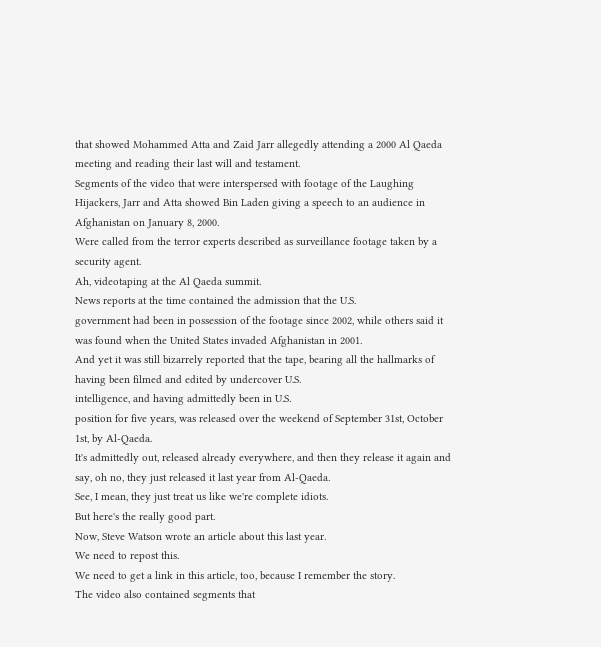that showed Mohammed Atta and Zaid Jarr allegedly attending a 2000 Al Qaeda meeting and reading their last will and testament.
Segments of the video that were interspersed with footage of the Laughing Hijackers, Jarr and Atta showed Bin Laden giving a speech to an audience in Afghanistan on January 8, 2000.
Were called from the terror experts described as surveillance footage taken by a security agent.
Ah, videotaping at the Al Qaeda summit.
News reports at the time contained the admission that the U.S.
government had been in possession of the footage since 2002, while others said it was found when the United States invaded Afghanistan in 2001.
And yet it was still bizarrely reported that the tape, bearing all the hallmarks of having been filmed and edited by undercover U.S.
intelligence, and having admittedly been in U.S.
position for five years, was released over the weekend of September 31st, October 1st, by Al-Qaeda.
It's admittedly out, released already everywhere, and then they release it again and say, oh no, they just released it last year from Al-Qaeda.
See, I mean, they just treat us like we're complete idiots.
But here's the really good part.
Now, Steve Watson wrote an article about this last year.
We need to repost this.
We need to get a link in this article, too, because I remember the story.
The video also contained segments that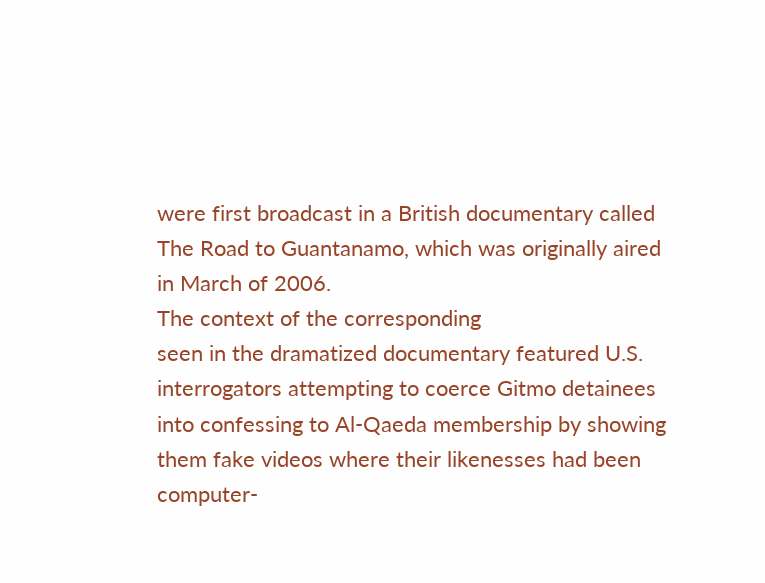were first broadcast in a British documentary called The Road to Guantanamo, which was originally aired in March of 2006.
The context of the corresponding
seen in the dramatized documentary featured U.S.
interrogators attempting to coerce Gitmo detainees into confessing to Al-Qaeda membership by showing them fake videos where their likenesses had been computer-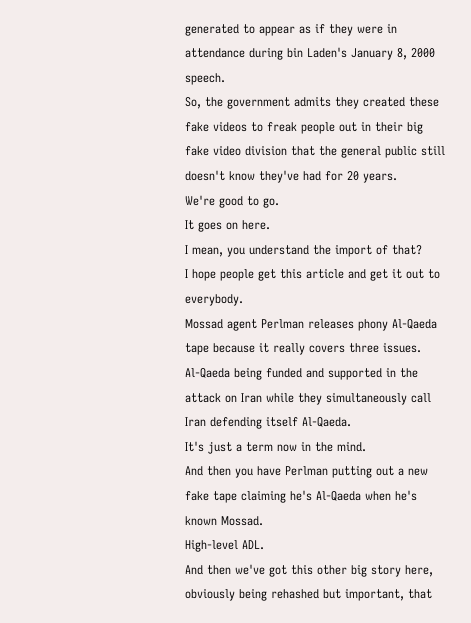generated to appear as if they were in attendance during bin Laden's January 8, 2000 speech.
So, the government admits they created these fake videos to freak people out in their big fake video division that the general public still doesn't know they've had for 20 years.
We're good to go.
It goes on here.
I mean, you understand the import of that?
I hope people get this article and get it out to everybody.
Mossad agent Perlman releases phony Al-Qaeda tape because it really covers three issues.
Al-Qaeda being funded and supported in the attack on Iran while they simultaneously call Iran defending itself Al-Qaeda.
It's just a term now in the mind.
And then you have Perlman putting out a new fake tape claiming he's Al-Qaeda when he's known Mossad.
High-level ADL.
And then we've got this other big story here, obviously being rehashed but important, that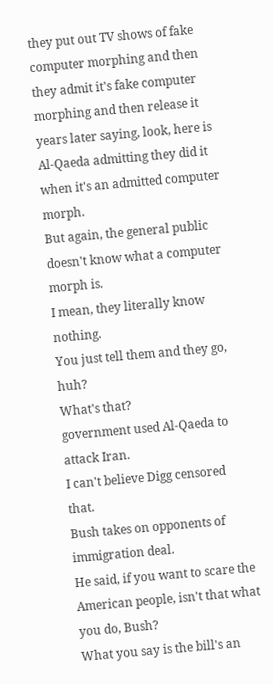they put out TV shows of fake computer morphing and then they admit it's fake computer morphing and then release it years later saying, look, here is Al-Qaeda admitting they did it when it's an admitted computer morph.
But again, the general public doesn't know what a computer morph is.
I mean, they literally know nothing.
You just tell them and they go, huh?
What's that?
government used Al-Qaeda to attack Iran.
I can't believe Digg censored that.
Bush takes on opponents of immigration deal.
He said, if you want to scare the American people, isn't that what you do, Bush?
What you say is the bill's an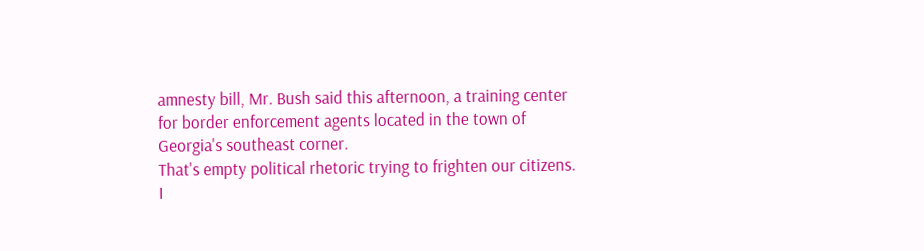amnesty bill, Mr. Bush said this afternoon, a training center for border enforcement agents located in the town of Georgia's southeast corner.
That's empty political rhetoric trying to frighten our citizens.
I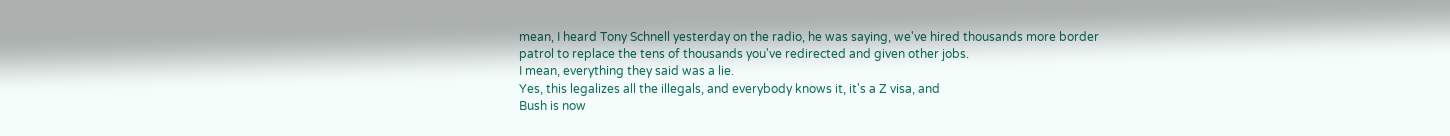mean, I heard Tony Schnell yesterday on the radio, he was saying, we've hired thousands more border patrol to replace the tens of thousands you've redirected and given other jobs.
I mean, everything they said was a lie.
Yes, this legalizes all the illegals, and everybody knows it, it's a Z visa, and
Bush is now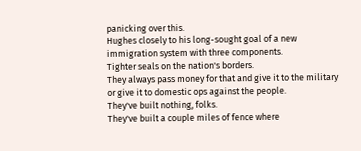panicking over this.
Hughes closely to his long-sought goal of a new immigration system with three components.
Tighter seals on the nation's borders.
They always pass money for that and give it to the military or give it to domestic ops against the people.
They've built nothing, folks.
They've built a couple miles of fence where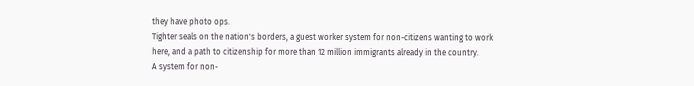they have photo ops.
Tighter seals on the nation's borders, a guest worker system for non-citizens wanting to work here, and a path to citizenship for more than 12 million immigrants already in the country.
A system for non-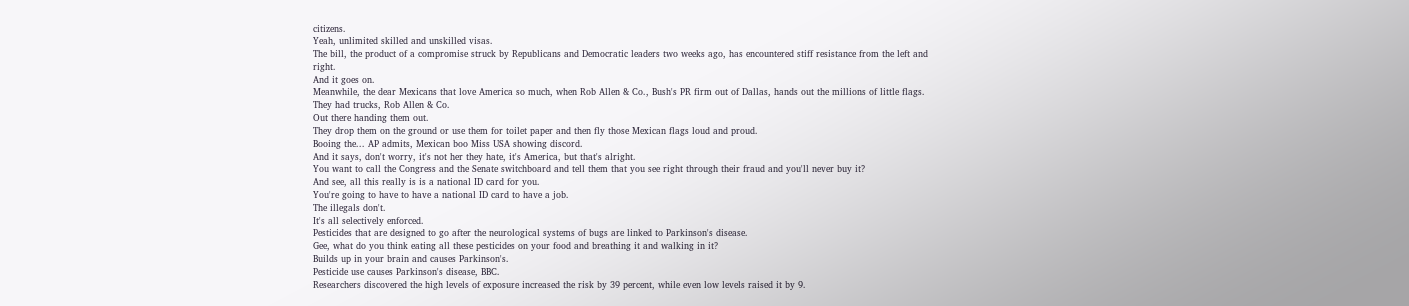citizens.
Yeah, unlimited skilled and unskilled visas.
The bill, the product of a compromise struck by Republicans and Democratic leaders two weeks ago, has encountered stiff resistance from the left and right.
And it goes on.
Meanwhile, the dear Mexicans that love America so much, when Rob Allen & Co., Bush's PR firm out of Dallas, hands out the millions of little flags.
They had trucks, Rob Allen & Co.
Out there handing them out.
They drop them on the ground or use them for toilet paper and then fly those Mexican flags loud and proud.
Booing the... AP admits, Mexican boo Miss USA showing discord.
And it says, don't worry, it's not her they hate, it's America, but that's alright.
You want to call the Congress and the Senate switchboard and tell them that you see right through their fraud and you'll never buy it?
And see, all this really is is a national ID card for you.
You're going to have to have a national ID card to have a job.
The illegals don't.
It's all selectively enforced.
Pesticides that are designed to go after the neurological systems of bugs are linked to Parkinson's disease.
Gee, what do you think eating all these pesticides on your food and breathing it and walking in it?
Builds up in your brain and causes Parkinson's.
Pesticide use causes Parkinson's disease, BBC.
Researchers discovered the high levels of exposure increased the risk by 39 percent, while even low levels raised it by 9.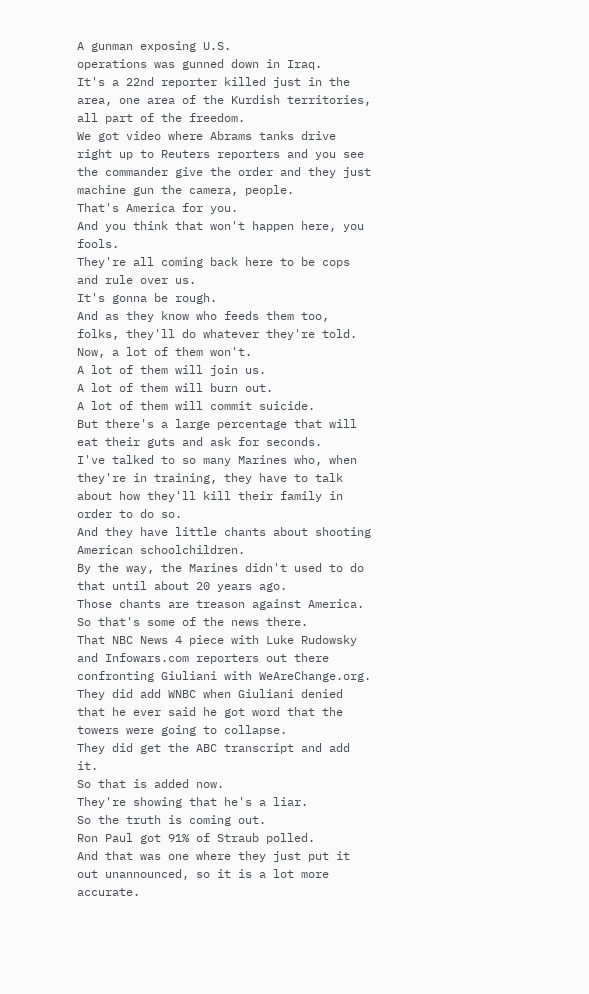A gunman exposing U.S.
operations was gunned down in Iraq.
It's a 22nd reporter killed just in the area, one area of the Kurdish territories, all part of the freedom.
We got video where Abrams tanks drive right up to Reuters reporters and you see the commander give the order and they just machine gun the camera, people.
That's America for you.
And you think that won't happen here, you fools.
They're all coming back here to be cops and rule over us.
It's gonna be rough.
And as they know who feeds them too, folks, they'll do whatever they're told.
Now, a lot of them won't.
A lot of them will join us.
A lot of them will burn out.
A lot of them will commit suicide.
But there's a large percentage that will eat their guts and ask for seconds.
I've talked to so many Marines who, when they're in training, they have to talk about how they'll kill their family in order to do so.
And they have little chants about shooting American schoolchildren.
By the way, the Marines didn't used to do that until about 20 years ago.
Those chants are treason against America.
So that's some of the news there.
That NBC News 4 piece with Luke Rudowsky and Infowars.com reporters out there confronting Giuliani with WeAreChange.org.
They did add WNBC when Giuliani denied that he ever said he got word that the towers were going to collapse.
They did get the ABC transcript and add it.
So that is added now.
They're showing that he's a liar.
So the truth is coming out.
Ron Paul got 91% of Straub polled.
And that was one where they just put it out unannounced, so it is a lot more accurate.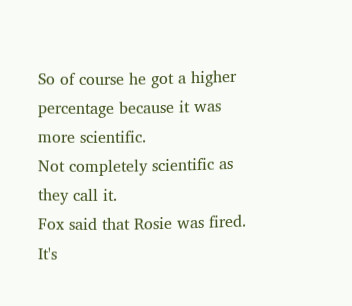So of course he got a higher percentage because it was more scientific.
Not completely scientific as they call it.
Fox said that Rosie was fired.
It's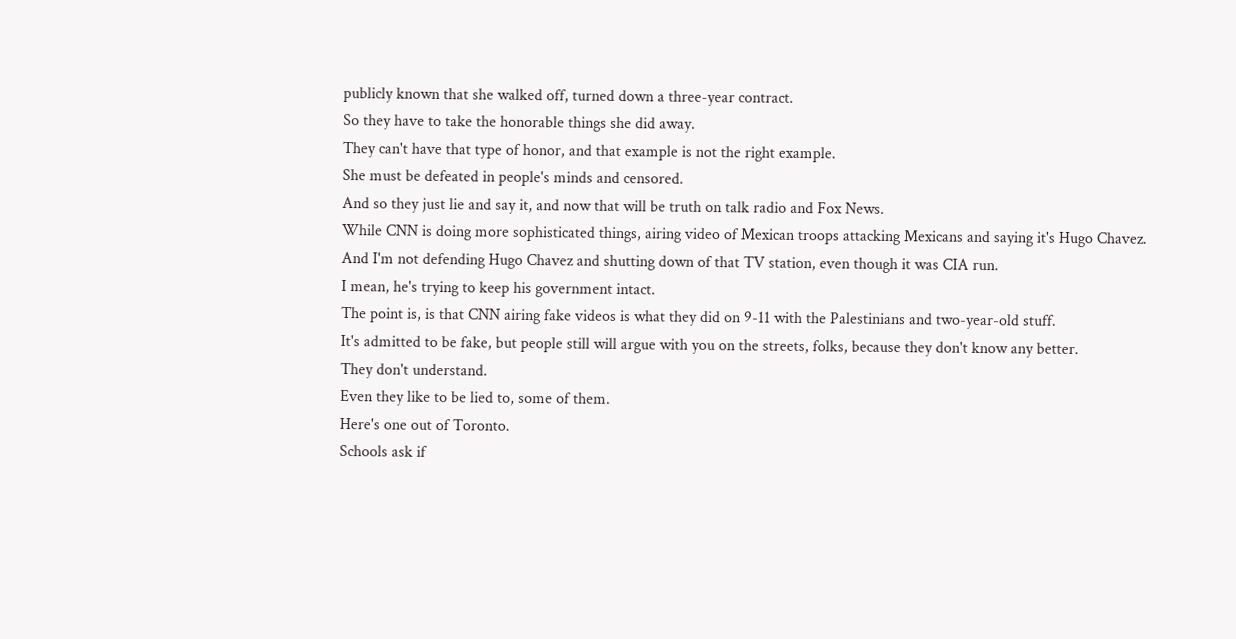publicly known that she walked off, turned down a three-year contract.
So they have to take the honorable things she did away.
They can't have that type of honor, and that example is not the right example.
She must be defeated in people's minds and censored.
And so they just lie and say it, and now that will be truth on talk radio and Fox News.
While CNN is doing more sophisticated things, airing video of Mexican troops attacking Mexicans and saying it's Hugo Chavez.
And I'm not defending Hugo Chavez and shutting down of that TV station, even though it was CIA run.
I mean, he's trying to keep his government intact.
The point is, is that CNN airing fake videos is what they did on 9-11 with the Palestinians and two-year-old stuff.
It's admitted to be fake, but people still will argue with you on the streets, folks, because they don't know any better.
They don't understand.
Even they like to be lied to, some of them.
Here's one out of Toronto.
Schools ask if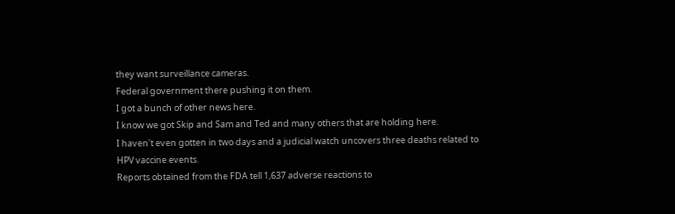they want surveillance cameras.
Federal government there pushing it on them.
I got a bunch of other news here.
I know we got Skip and Sam and Ted and many others that are holding here.
I haven't even gotten in two days and a judicial watch uncovers three deaths related to HPV vaccine events.
Reports obtained from the FDA tell 1,637 adverse reactions to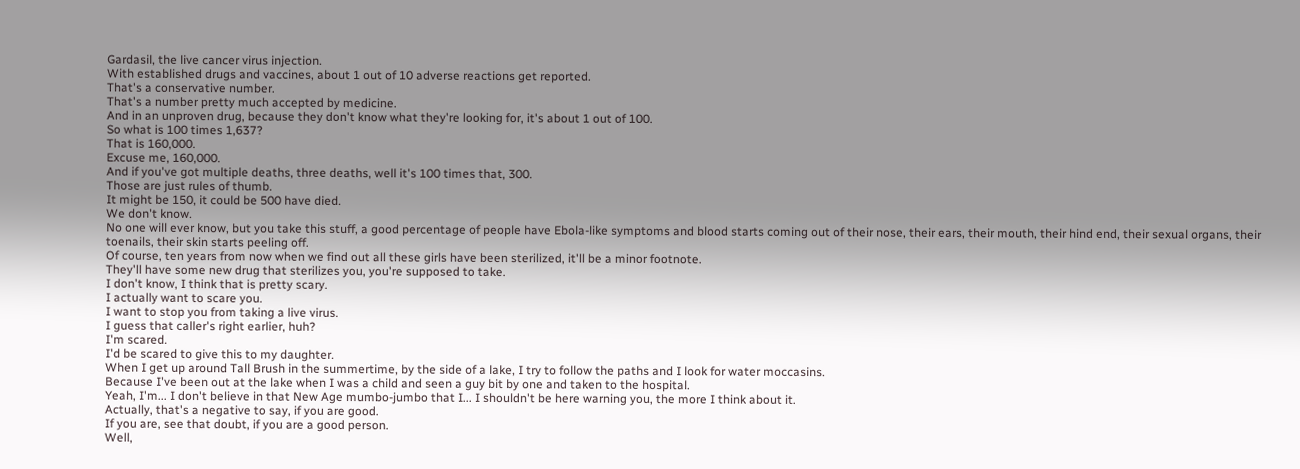Gardasil, the live cancer virus injection.
With established drugs and vaccines, about 1 out of 10 adverse reactions get reported.
That's a conservative number.
That's a number pretty much accepted by medicine.
And in an unproven drug, because they don't know what they're looking for, it's about 1 out of 100.
So what is 100 times 1,637?
That is 160,000.
Excuse me, 160,000.
And if you've got multiple deaths, three deaths, well it's 100 times that, 300.
Those are just rules of thumb.
It might be 150, it could be 500 have died.
We don't know.
No one will ever know, but you take this stuff, a good percentage of people have Ebola-like symptoms and blood starts coming out of their nose, their ears, their mouth, their hind end, their sexual organs, their toenails, their skin starts peeling off.
Of course, ten years from now when we find out all these girls have been sterilized, it'll be a minor footnote.
They'll have some new drug that sterilizes you, you're supposed to take.
I don't know, I think that is pretty scary.
I actually want to scare you.
I want to stop you from taking a live virus.
I guess that caller's right earlier, huh?
I'm scared.
I'd be scared to give this to my daughter.
When I get up around Tall Brush in the summertime, by the side of a lake, I try to follow the paths and I look for water moccasins.
Because I've been out at the lake when I was a child and seen a guy bit by one and taken to the hospital.
Yeah, I'm... I don't believe in that New Age mumbo-jumbo that I... I shouldn't be here warning you, the more I think about it.
Actually, that's a negative to say, if you are good.
If you are, see that doubt, if you are a good person.
Well,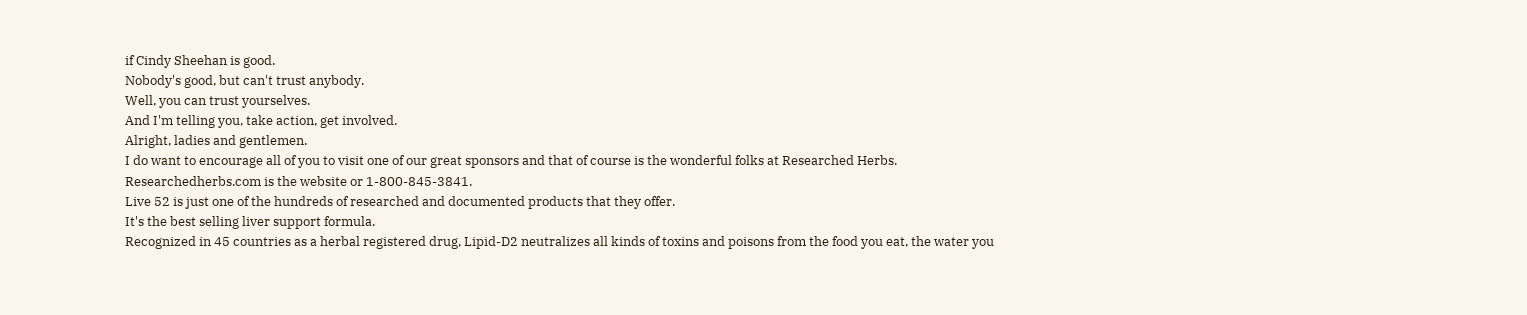if Cindy Sheehan is good.
Nobody's good, but can't trust anybody.
Well, you can trust yourselves.
And I'm telling you, take action, get involved.
Alright, ladies and gentlemen.
I do want to encourage all of you to visit one of our great sponsors and that of course is the wonderful folks at Researched Herbs.
Researchedherbs.com is the website or 1-800-845-3841.
Live 52 is just one of the hundreds of researched and documented products that they offer.
It's the best selling liver support formula.
Recognized in 45 countries as a herbal registered drug, Lipid-D2 neutralizes all kinds of toxins and poisons from the food you eat, the water you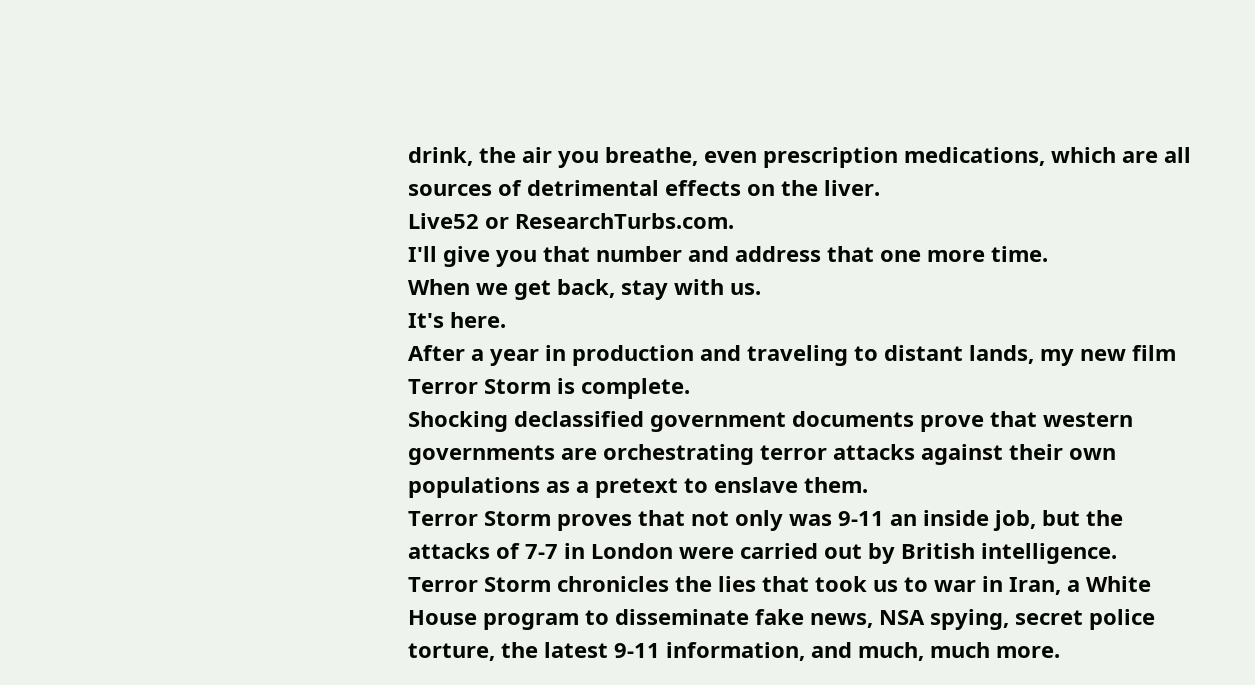drink, the air you breathe, even prescription medications, which are all sources of detrimental effects on the liver.
Live52 or ResearchTurbs.com.
I'll give you that number and address that one more time.
When we get back, stay with us.
It's here.
After a year in production and traveling to distant lands, my new film Terror Storm is complete.
Shocking declassified government documents prove that western governments are orchestrating terror attacks against their own populations as a pretext to enslave them.
Terror Storm proves that not only was 9-11 an inside job, but the attacks of 7-7 in London were carried out by British intelligence.
Terror Storm chronicles the lies that took us to war in Iran, a White House program to disseminate fake news, NSA spying, secret police torture, the latest 9-11 information, and much, much more.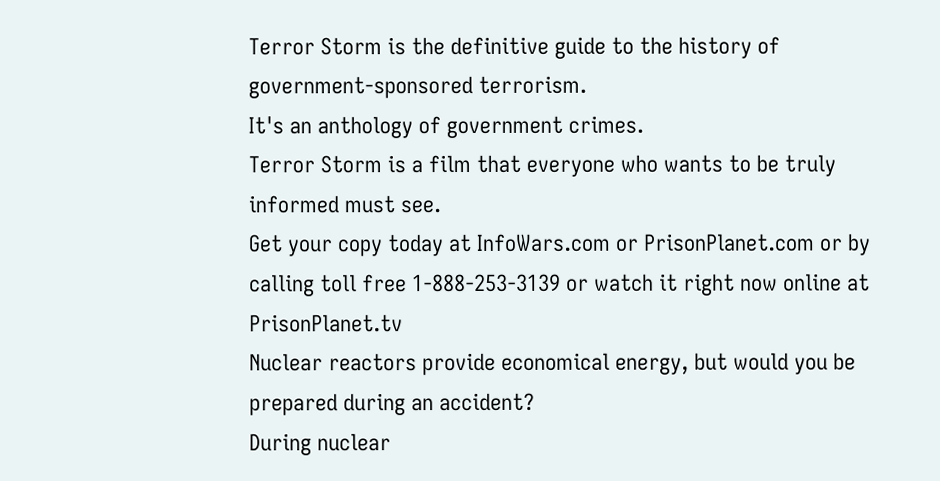Terror Storm is the definitive guide to the history of government-sponsored terrorism.
It's an anthology of government crimes.
Terror Storm is a film that everyone who wants to be truly informed must see.
Get your copy today at InfoWars.com or PrisonPlanet.com or by calling toll free 1-888-253-3139 or watch it right now online at PrisonPlanet.tv
Nuclear reactors provide economical energy, but would you be prepared during an accident?
During nuclear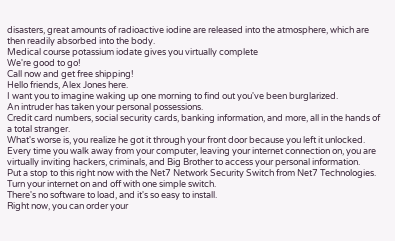disasters, great amounts of radioactive iodine are released into the atmosphere, which are then readily absorbed into the body.
Medical course potassium iodate gives you virtually complete
We're good to go!
Call now and get free shipping!
Hello friends, Alex Jones here.
I want you to imagine waking up one morning to find out you've been burglarized.
An intruder has taken your personal possessions.
Credit card numbers, social security cards, banking information, and more, all in the hands of a total stranger.
What's worse is, you realize he got it through your front door because you left it unlocked.
Every time you walk away from your computer, leaving your internet connection on, you are virtually inviting hackers, criminals, and Big Brother to access your personal information.
Put a stop to this right now with the Net7 Network Security Switch from Net7 Technologies.
Turn your internet on and off with one simple switch.
There's no software to load, and it's so easy to install.
Right now, you can order your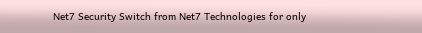Net7 Security Switch from Net7 Technologies for only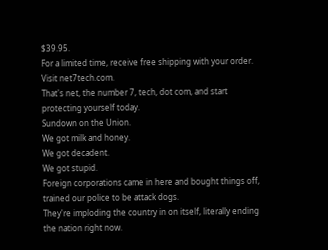$39.95.
For a limited time, receive free shipping with your order.
Visit net7tech.com.
That's net, the number 7, tech, dot com, and start protecting yourself today.
Sundown on the Union.
We got milk and honey.
We got decadent.
We got stupid.
Foreign corporations came in here and bought things off, trained our police to be attack dogs.
They're imploding the country in on itself, literally ending the nation right now.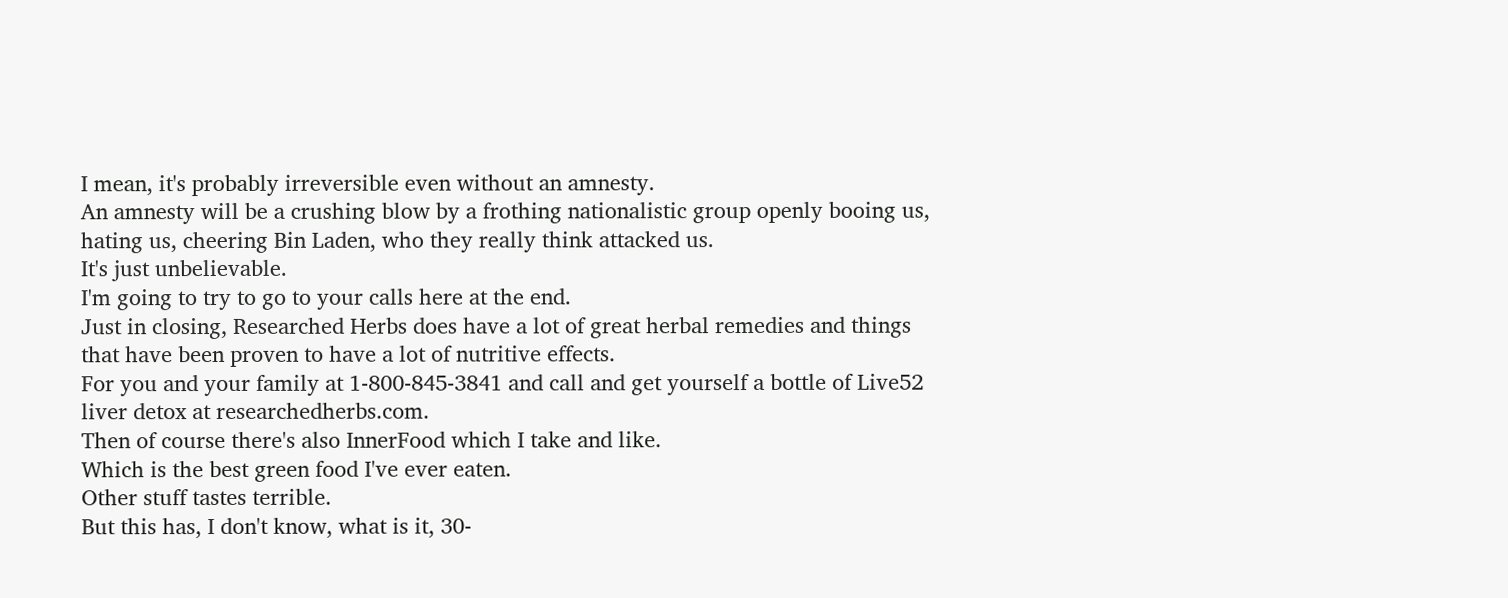I mean, it's probably irreversible even without an amnesty.
An amnesty will be a crushing blow by a frothing nationalistic group openly booing us, hating us, cheering Bin Laden, who they really think attacked us.
It's just unbelievable.
I'm going to try to go to your calls here at the end.
Just in closing, Researched Herbs does have a lot of great herbal remedies and things that have been proven to have a lot of nutritive effects.
For you and your family at 1-800-845-3841 and call and get yourself a bottle of Live52 liver detox at researchedherbs.com.
Then of course there's also InnerFood which I take and like.
Which is the best green food I've ever eaten.
Other stuff tastes terrible.
But this has, I don't know, what is it, 30-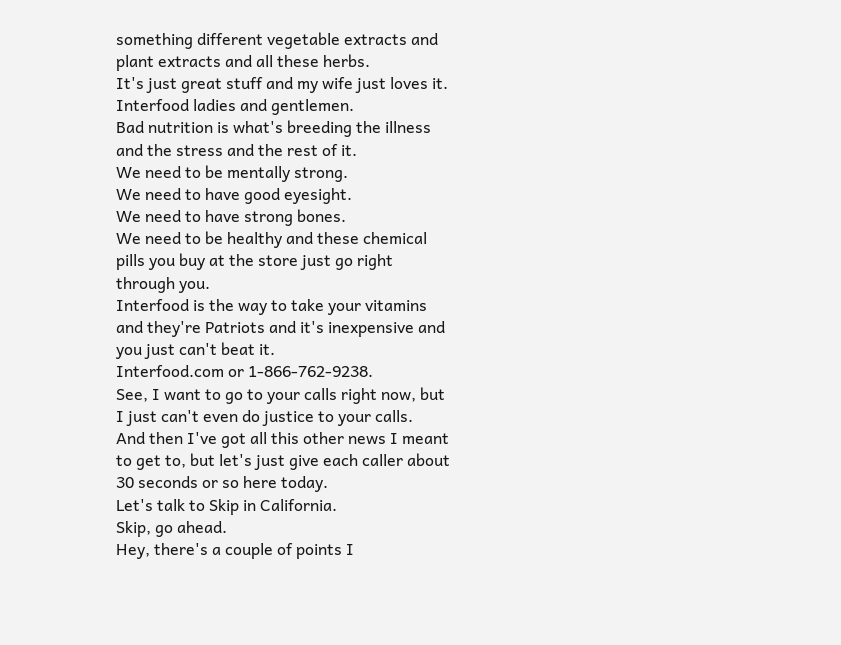something different vegetable extracts and plant extracts and all these herbs.
It's just great stuff and my wife just loves it.
Interfood ladies and gentlemen.
Bad nutrition is what's breeding the illness and the stress and the rest of it.
We need to be mentally strong.
We need to have good eyesight.
We need to have strong bones.
We need to be healthy and these chemical pills you buy at the store just go right through you.
Interfood is the way to take your vitamins and they're Patriots and it's inexpensive and you just can't beat it.
Interfood.com or 1-866-762-9238.
See, I want to go to your calls right now, but I just can't even do justice to your calls.
And then I've got all this other news I meant to get to, but let's just give each caller about 30 seconds or so here today.
Let's talk to Skip in California.
Skip, go ahead.
Hey, there's a couple of points I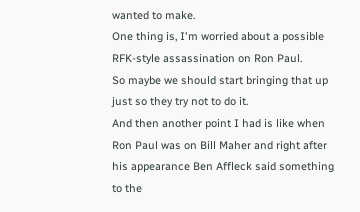wanted to make.
One thing is, I'm worried about a possible RFK-style assassination on Ron Paul.
So maybe we should start bringing that up just so they try not to do it.
And then another point I had is like when Ron Paul was on Bill Maher and right after his appearance Ben Affleck said something to the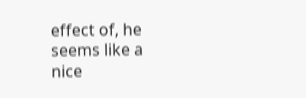effect of, he seems like a nice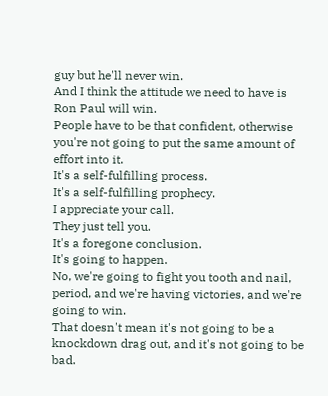guy but he'll never win.
And I think the attitude we need to have is
Ron Paul will win.
People have to be that confident, otherwise you're not going to put the same amount of effort into it.
It's a self-fulfilling process.
It's a self-fulfilling prophecy.
I appreciate your call.
They just tell you.
It's a foregone conclusion.
It's going to happen.
No, we're going to fight you tooth and nail, period, and we're having victories, and we're going to win.
That doesn't mean it's not going to be a knockdown drag out, and it's not going to be bad.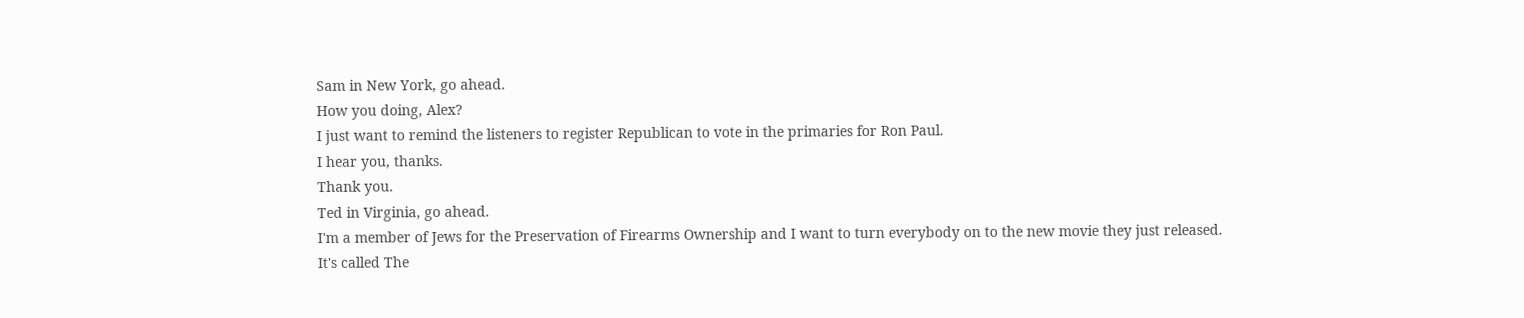Sam in New York, go ahead.
How you doing, Alex?
I just want to remind the listeners to register Republican to vote in the primaries for Ron Paul.
I hear you, thanks.
Thank you.
Ted in Virginia, go ahead.
I'm a member of Jews for the Preservation of Firearms Ownership and I want to turn everybody on to the new movie they just released.
It's called The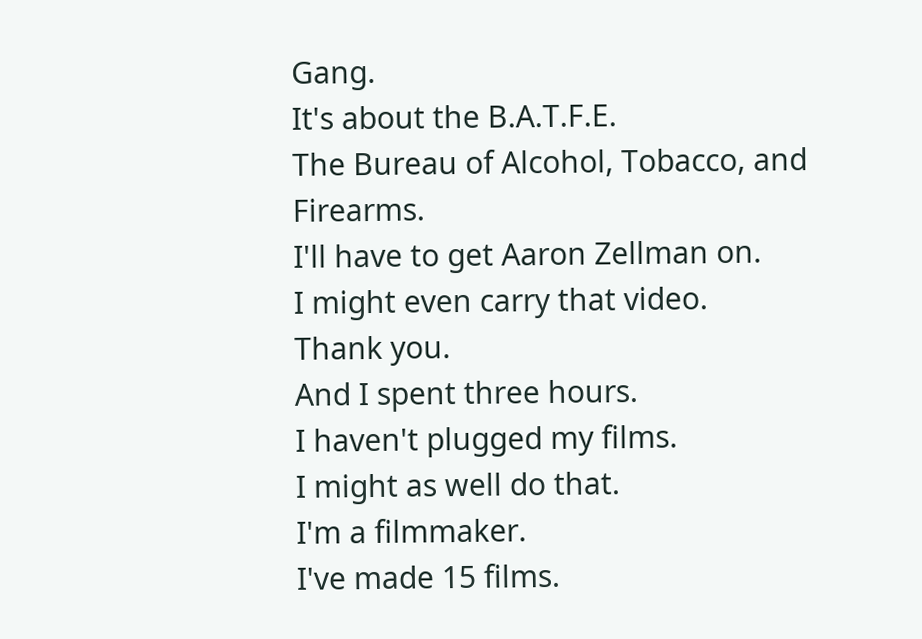Gang.
It's about the B.A.T.F.E.
The Bureau of Alcohol, Tobacco, and Firearms.
I'll have to get Aaron Zellman on.
I might even carry that video.
Thank you.
And I spent three hours.
I haven't plugged my films.
I might as well do that.
I'm a filmmaker.
I've made 15 films.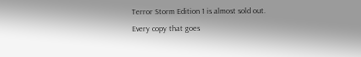Terror Storm Edition 1 is almost sold out.
Every copy that goes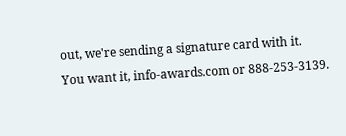out, we're sending a signature card with it.
You want it, info-awards.com or 888-253-3139.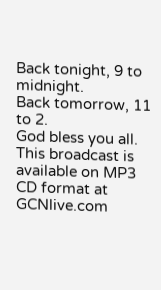Back tonight, 9 to midnight.
Back tomorrow, 11 to 2.
God bless you all.
This broadcast is available on MP3 CD format at GCNlive.com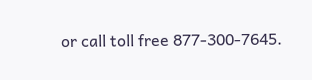or call toll free 877-300-7645.